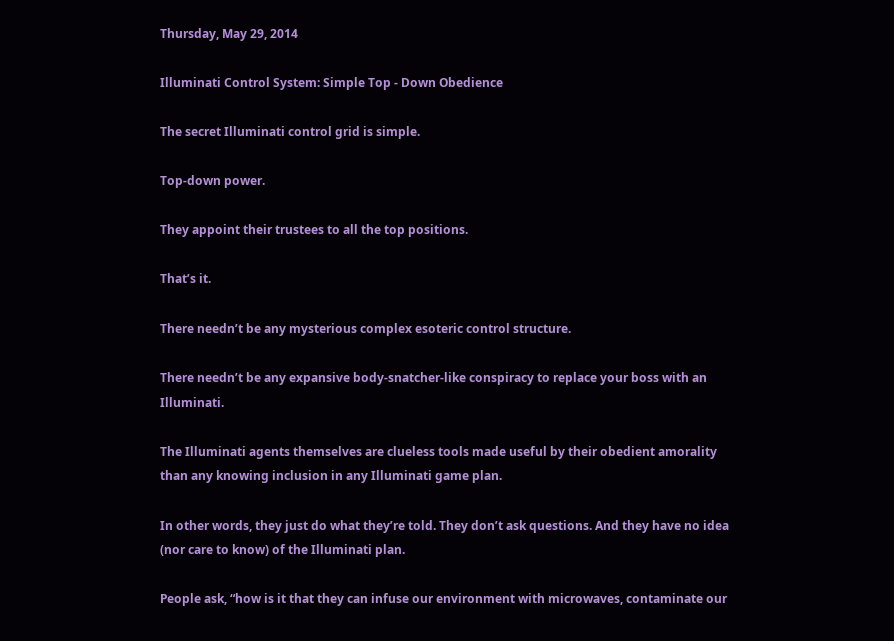Thursday, May 29, 2014

Illuminati Control System: Simple Top - Down Obedience

The secret Illuminati control grid is simple.

Top-down power.

They appoint their trustees to all the top positions.

That’s it.

There needn’t be any mysterious complex esoteric control structure.

There needn’t be any expansive body-snatcher-like conspiracy to replace your boss with an Illuminati.

The Illuminati agents themselves are clueless tools made useful by their obedient amorality than any knowing inclusion in any Illuminati game plan.

In other words, they just do what they’re told. They don’t ask questions. And they have no idea (nor care to know) of the Illuminati plan.

People ask, “how is it that they can infuse our environment with microwaves, contaminate our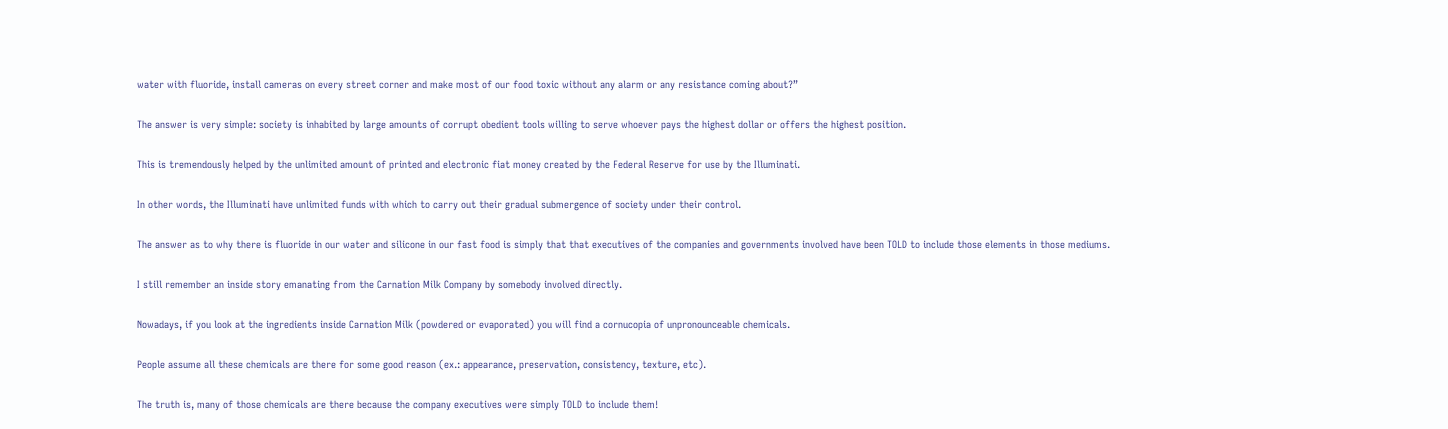water with fluoride, install cameras on every street corner and make most of our food toxic without any alarm or any resistance coming about?”

The answer is very simple: society is inhabited by large amounts of corrupt obedient tools willing to serve whoever pays the highest dollar or offers the highest position.

This is tremendously helped by the unlimited amount of printed and electronic fiat money created by the Federal Reserve for use by the Illuminati.

In other words, the Illuminati have unlimited funds with which to carry out their gradual submergence of society under their control.

The answer as to why there is fluoride in our water and silicone in our fast food is simply that that executives of the companies and governments involved have been TOLD to include those elements in those mediums.

I still remember an inside story emanating from the Carnation Milk Company by somebody involved directly.

Nowadays, if you look at the ingredients inside Carnation Milk (powdered or evaporated) you will find a cornucopia of unpronounceable chemicals.

People assume all these chemicals are there for some good reason (ex.: appearance, preservation, consistency, texture, etc).

The truth is, many of those chemicals are there because the company executives were simply TOLD to include them!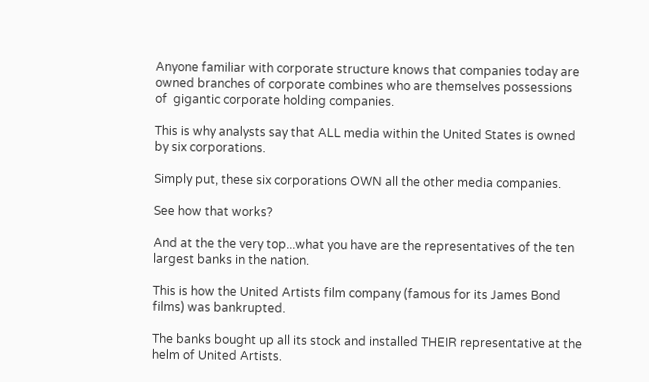Anyone familiar with corporate structure knows that companies today are owned branches of corporate combines who are themselves possessions of  gigantic corporate holding companies.

This is why analysts say that ALL media within the United States is owned by six corporations.

Simply put, these six corporations OWN all the other media companies.

See how that works?

And at the the very top...what you have are the representatives of the ten largest banks in the nation.

This is how the United Artists film company (famous for its James Bond films) was bankrupted.

The banks bought up all its stock and installed THEIR representative at the helm of United Artists.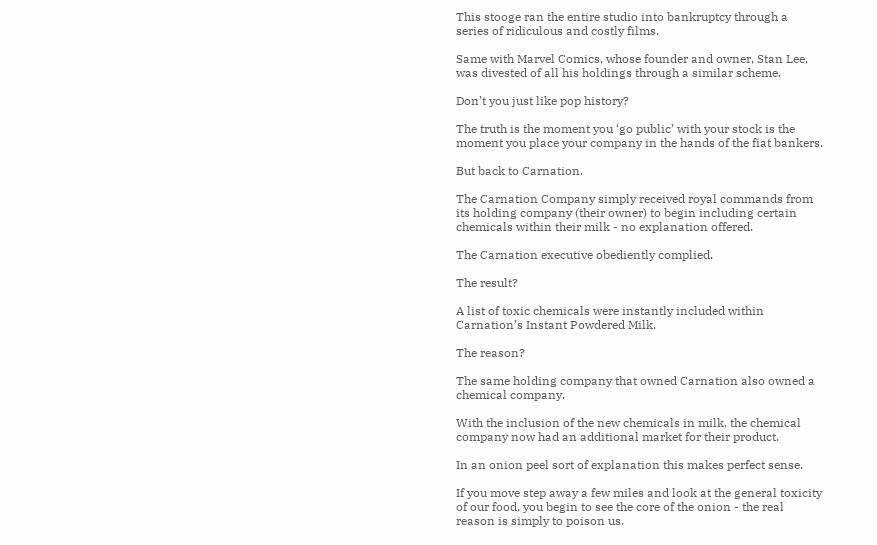This stooge ran the entire studio into bankruptcy through a series of ridiculous and costly films.

Same with Marvel Comics, whose founder and owner, Stan Lee, was divested of all his holdings through a similar scheme.

Don’t you just like pop history?

The truth is the moment you ‘go public’ with your stock is the moment you place your company in the hands of the fiat bankers.

But back to Carnation.

The Carnation Company simply received royal commands from its holding company (their owner) to begin including certain chemicals within their milk - no explanation offered.

The Carnation executive obediently complied.

The result?

A list of toxic chemicals were instantly included within Carnation’s Instant Powdered Milk.

The reason?

The same holding company that owned Carnation also owned a chemical company.

With the inclusion of the new chemicals in milk, the chemical company now had an additional market for their product.

In an onion peel sort of explanation this makes perfect sense.

If you move step away a few miles and look at the general toxicity of our food, you begin to see the core of the onion - the real reason is simply to poison us.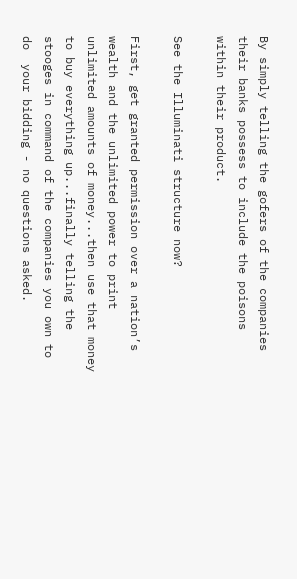By simply telling the gofers of the companies their banks possess to include the poisons within their product.

See the Illuminati structure now?

First, get granted permission over a nation’s wealth and the unlimited power to print unlimited amounts of money...then use that money to buy everything up...finally telling the stooges in command of the companies you own to do  your bidding - no questions asked.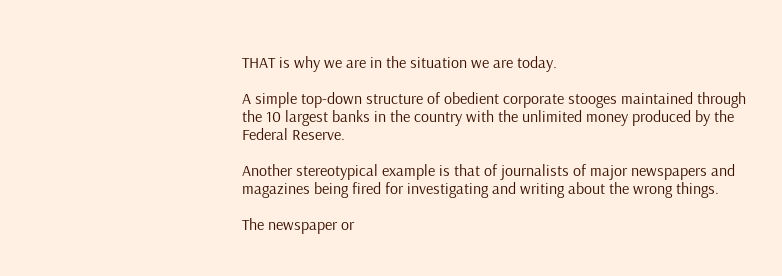THAT is why we are in the situation we are today.

A simple top-down structure of obedient corporate stooges maintained through the 10 largest banks in the country with the unlimited money produced by the Federal Reserve.

Another stereotypical example is that of journalists of major newspapers and magazines being fired for investigating and writing about the wrong things.

The newspaper or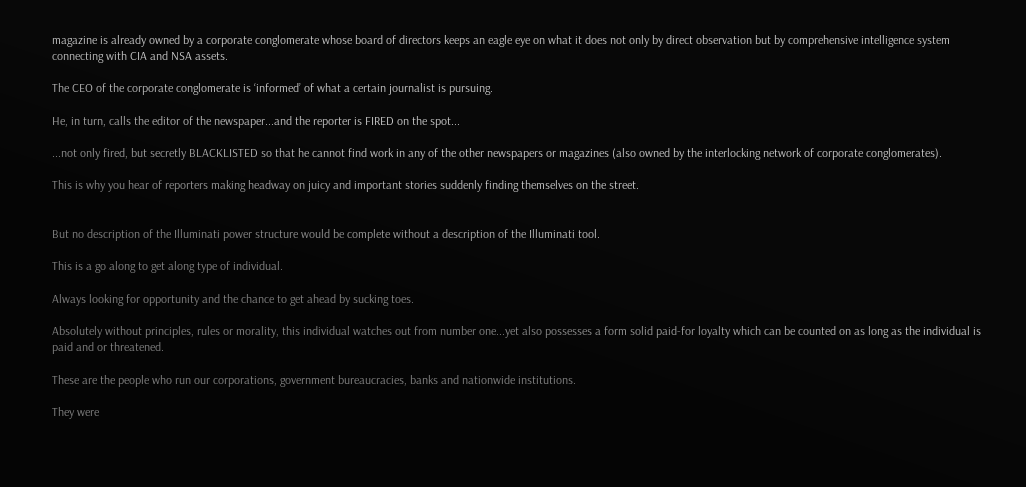magazine is already owned by a corporate conglomerate whose board of directors keeps an eagle eye on what it does not only by direct observation but by comprehensive intelligence system connecting with CIA and NSA assets.

The CEO of the corporate conglomerate is ‘informed’ of what a certain journalist is pursuing.

He, in turn, calls the editor of the newspaper...and the reporter is FIRED on the spot...

...not only fired, but secretly BLACKLISTED so that he cannot find work in any of the other newspapers or magazines (also owned by the interlocking network of corporate conglomerates).

This is why you hear of reporters making headway on juicy and important stories suddenly finding themselves on the street.


But no description of the Illuminati power structure would be complete without a description of the Illuminati tool.

This is a go along to get along type of individual.

Always looking for opportunity and the chance to get ahead by sucking toes.

Absolutely without principles, rules or morality, this individual watches out from number one...yet also possesses a form solid paid-for loyalty which can be counted on as long as the individual is paid and or threatened.

These are the people who run our corporations, government bureaucracies, banks and nationwide institutions.

They were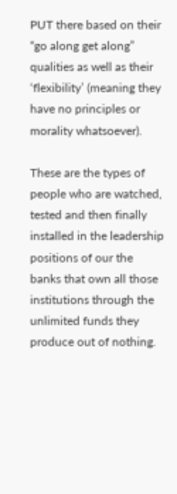PUT there based on their “go along get along” qualities as well as their ‘flexibility’ (meaning they have no principles or morality whatsoever).

These are the types of people who are watched, tested and then finally installed in the leadership positions of our the banks that own all those institutions through the unlimited funds they produce out of nothing.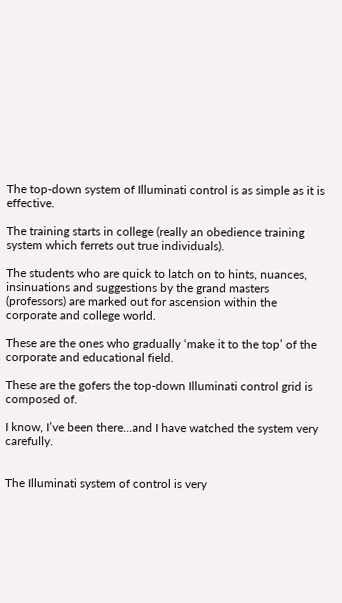The top-down system of Illuminati control is as simple as it is effective.

The training starts in college (really an obedience training system which ferrets out true individuals).

The students who are quick to latch on to hints, nuances, insinuations and suggestions by the grand masters (professors) are marked out for ascension within the corporate and college world.

These are the ones who gradually ‘make it to the top’ of the corporate and educational field.

These are the gofers the top-down Illuminati control grid is composed of.

I know, I’ve been there...and I have watched the system very carefully.


The Illuminati system of control is very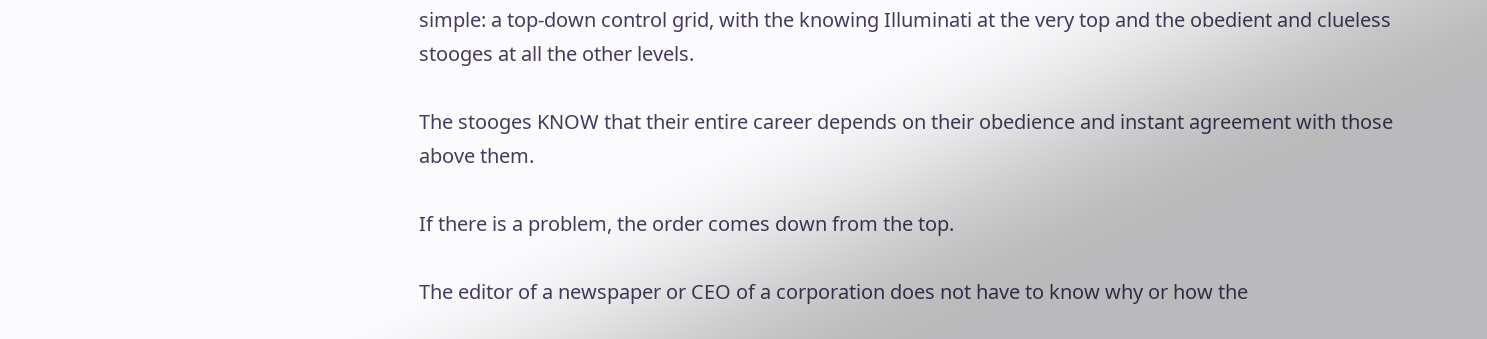simple: a top-down control grid, with the knowing Illuminati at the very top and the obedient and clueless stooges at all the other levels.

The stooges KNOW that their entire career depends on their obedience and instant agreement with those above them.

If there is a problem, the order comes down from the top.

The editor of a newspaper or CEO of a corporation does not have to know why or how the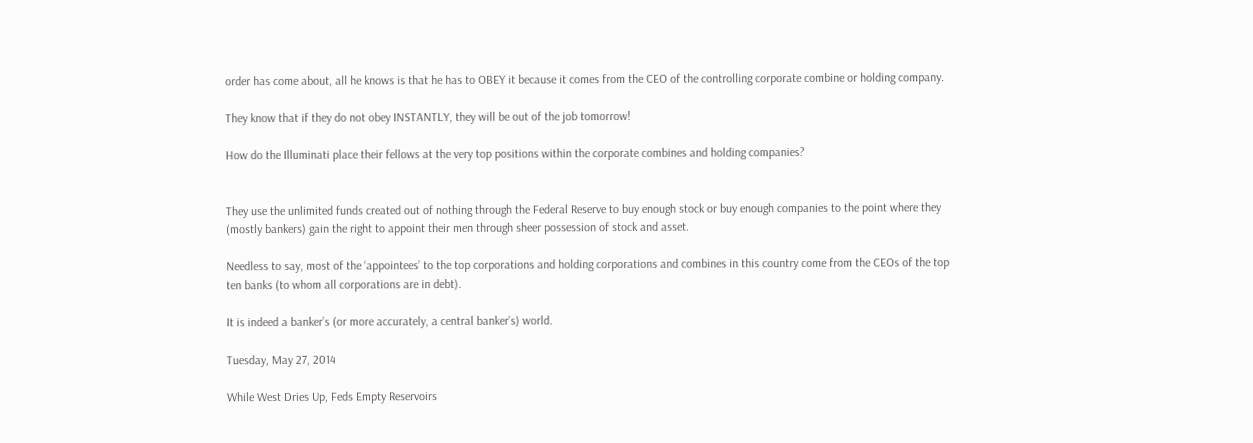order has come about, all he knows is that he has to OBEY it because it comes from the CEO of the controlling corporate combine or holding company.

They know that if they do not obey INSTANTLY, they will be out of the job tomorrow!

How do the Illuminati place their fellows at the very top positions within the corporate combines and holding companies?


They use the unlimited funds created out of nothing through the Federal Reserve to buy enough stock or buy enough companies to the point where they (mostly bankers) gain the right to appoint their men through sheer possession of stock and asset.

Needless to say, most of the ‘appointees’ to the top corporations and holding corporations and combines in this country come from the CEOs of the top ten banks (to whom all corporations are in debt).

It is indeed a banker’s (or more accurately, a central banker’s) world.

Tuesday, May 27, 2014

While West Dries Up, Feds Empty Reservoirs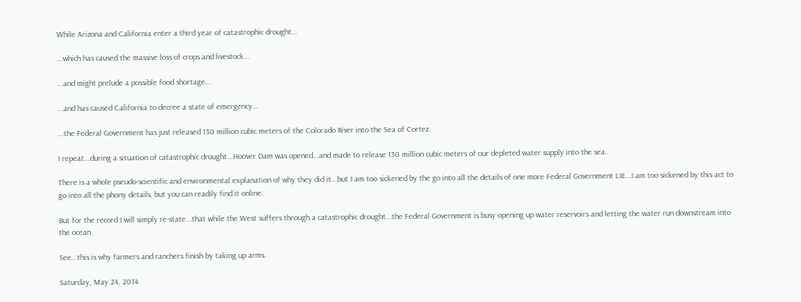While Arizona and California enter a third year of catastrophic drought...

...which has caused the massive loss of crops and livestock...

...and might prelude a possible food shortage...

...and has caused California to decree a state of emergency...

...the Federal Government has just released 130 million cubic meters of the Colorado River into the Sea of Cortez.

I repeat...during a situation of catastrophic drought...Hoover Dam was opened...and made to release 130 million cubic meters of our depleted water supply into the sea.

There is a whole pseudo-scientific and environmental explanation of why they did it...but I am too sickened by the go into all the details of one more Federal Government LIE...I am too sickened by this act to go into all the phony details, but you can readily find it online.

But for the record I will simply re-state...that while the West suffers through a catastrophic drought...the Federal Government is busy opening up water reservoirs and letting the water run downstream into the ocean.

See...this is why farmers and ranchers finish by taking up arms.

Saturday, May 24, 2014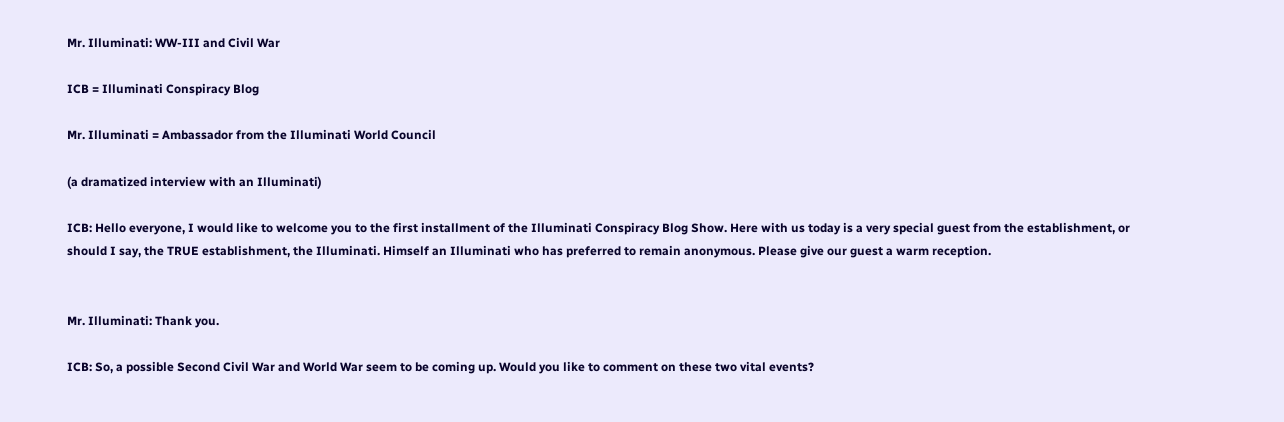Mr. Illuminati: WW-III and Civil War

ICB = Illuminati Conspiracy Blog

Mr. Illuminati = Ambassador from the Illuminati World Council

(a dramatized interview with an Illuminati)

ICB: Hello everyone, I would like to welcome you to the first installment of the Illuminati Conspiracy Blog Show. Here with us today is a very special guest from the establishment, or should I say, the TRUE establishment, the Illuminati. Himself an Illuminati who has preferred to remain anonymous. Please give our guest a warm reception.


Mr. Illuminati: Thank you.

ICB: So, a possible Second Civil War and World War seem to be coming up. Would you like to comment on these two vital events?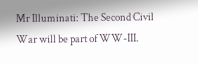Mr Illuminati: The Second Civil War will be part of WW-III.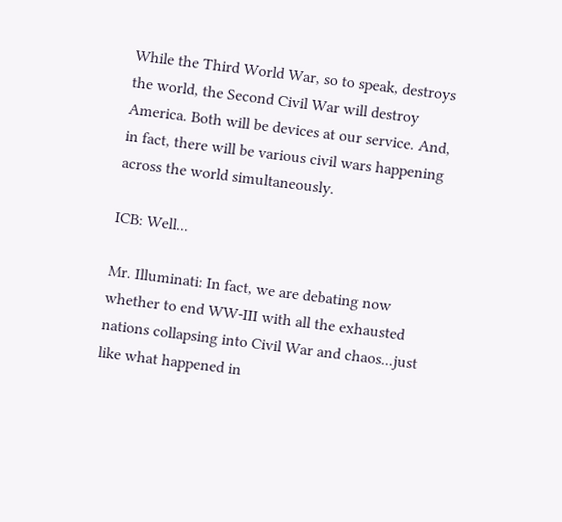While the Third World War, so to speak, destroys the world, the Second Civil War will destroy America. Both will be devices at our service. And, in fact, there will be various civil wars happening across the world simultaneously.

ICB: Well...

Mr. Illuminati: In fact, we are debating now whether to end WW-III with all the exhausted nations collapsing into Civil War and chaos...just like what happened in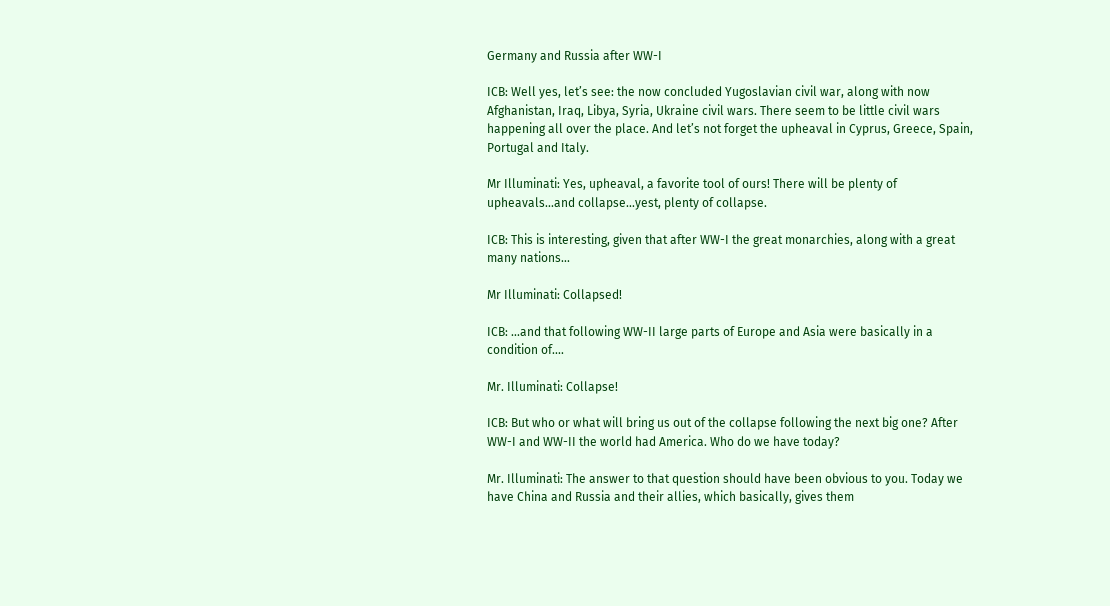Germany and Russia after WW-I

ICB: Well yes, let’s see: the now concluded Yugoslavian civil war, along with now Afghanistan, Iraq, Libya, Syria, Ukraine civil wars. There seem to be little civil wars happening all over the place. And let’s not forget the upheaval in Cyprus, Greece, Spain, Portugal and Italy.

Mr Illuminati: Yes, upheaval, a favorite tool of ours! There will be plenty of upheavals...and collapse...yest, plenty of collapse.

ICB: This is interesting, given that after WW-I the great monarchies, along with a great many nations...

Mr Illuminati: Collapsed!

ICB: ...and that following WW-II large parts of Europe and Asia were basically in a condition of....

Mr. Illuminati: Collapse!

ICB: But who or what will bring us out of the collapse following the next big one? After WW-I and WW-II the world had America. Who do we have today?

Mr. Illuminati: The answer to that question should have been obvious to you. Today we have China and Russia and their allies, which basically, gives them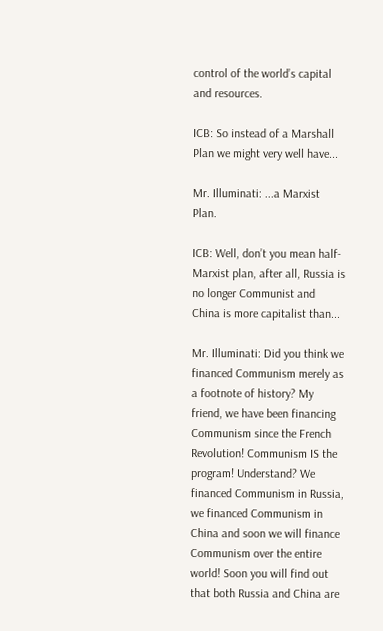control of the world’s capital and resources.

ICB: So instead of a Marshall Plan we might very well have...

Mr. Illuminati: ...a Marxist Plan.

ICB: Well, don’t you mean half-Marxist plan, after all, Russia is no longer Communist and China is more capitalist than...

Mr. Illuminati: Did you think we financed Communism merely as a footnote of history? My friend, we have been financing Communism since the French Revolution! Communism IS the program! Understand? We financed Communism in Russia, we financed Communism in China and soon we will finance Communism over the entire world! Soon you will find out that both Russia and China are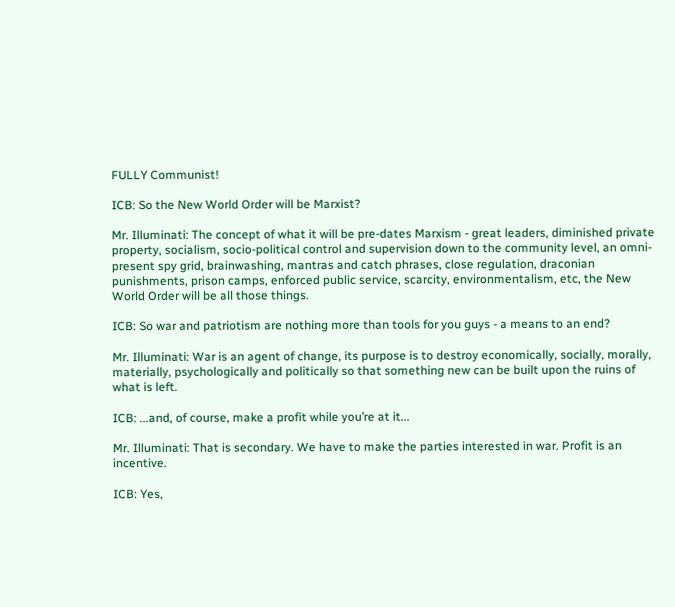FULLY Communist!

ICB: So the New World Order will be Marxist?

Mr. Illuminati: The concept of what it will be pre-dates Marxism - great leaders, diminished private property, socialism, socio-political control and supervision down to the community level, an omni-present spy grid, brainwashing, mantras and catch phrases, close regulation, draconian punishments, prison camps, enforced public service, scarcity, environmentalism, etc, the New World Order will be all those things.

ICB: So war and patriotism are nothing more than tools for you guys - a means to an end?

Mr. Illuminati: War is an agent of change, its purpose is to destroy economically, socially, morally, materially, psychologically and politically so that something new can be built upon the ruins of what is left.

ICB: ...and, of course, make a profit while you’re at it...

Mr. Illuminati: That is secondary. We have to make the parties interested in war. Profit is an incentive.

ICB: Yes,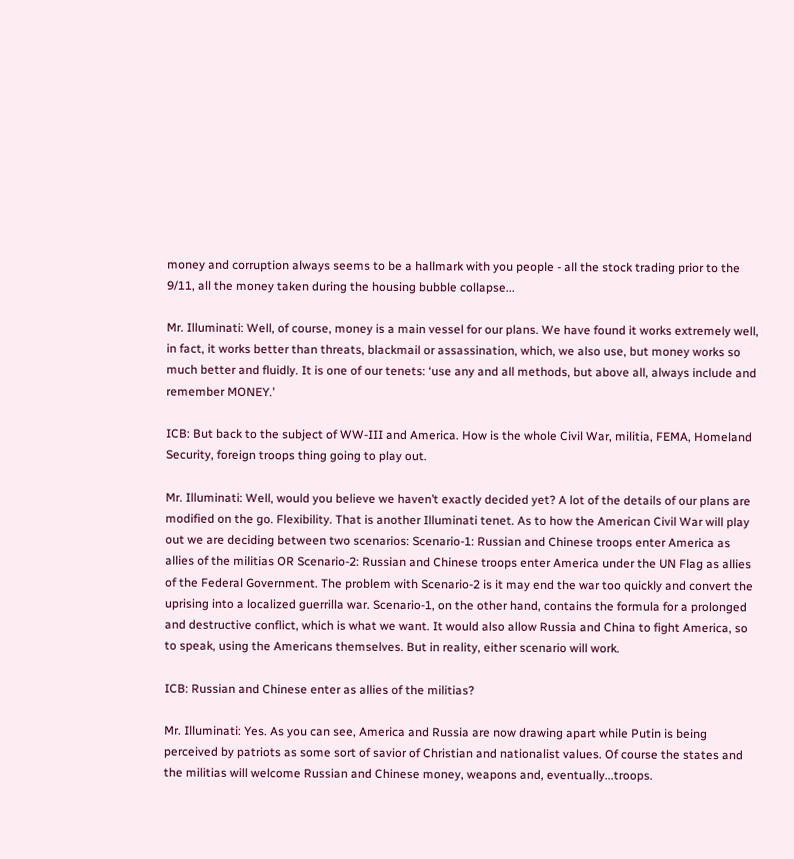money and corruption always seems to be a hallmark with you people - all the stock trading prior to the 9/11, all the money taken during the housing bubble collapse...

Mr. Illuminati: Well, of course, money is a main vessel for our plans. We have found it works extremely well, in fact, it works better than threats, blackmail or assassination, which, we also use, but money works so much better and fluidly. It is one of our tenets: ‘use any and all methods, but above all, always include and remember MONEY.’

ICB: But back to the subject of WW-III and America. How is the whole Civil War, militia, FEMA, Homeland Security, foreign troops thing going to play out.

Mr. Illuminati: Well, would you believe we haven’t exactly decided yet? A lot of the details of our plans are modified on the go. Flexibility. That is another Illuminati tenet. As to how the American Civil War will play out we are deciding between two scenarios: Scenario-1: Russian and Chinese troops enter America as allies of the militias OR Scenario-2: Russian and Chinese troops enter America under the UN Flag as allies of the Federal Government. The problem with Scenario-2 is it may end the war too quickly and convert the uprising into a localized guerrilla war. Scenario-1, on the other hand, contains the formula for a prolonged and destructive conflict, which is what we want. It would also allow Russia and China to fight America, so to speak, using the Americans themselves. But in reality, either scenario will work.

ICB: Russian and Chinese enter as allies of the militias?

Mr. Illuminati: Yes. As you can see, America and Russia are now drawing apart while Putin is being perceived by patriots as some sort of savior of Christian and nationalist values. Of course the states and the militias will welcome Russian and Chinese money, weapons and, eventually...troops.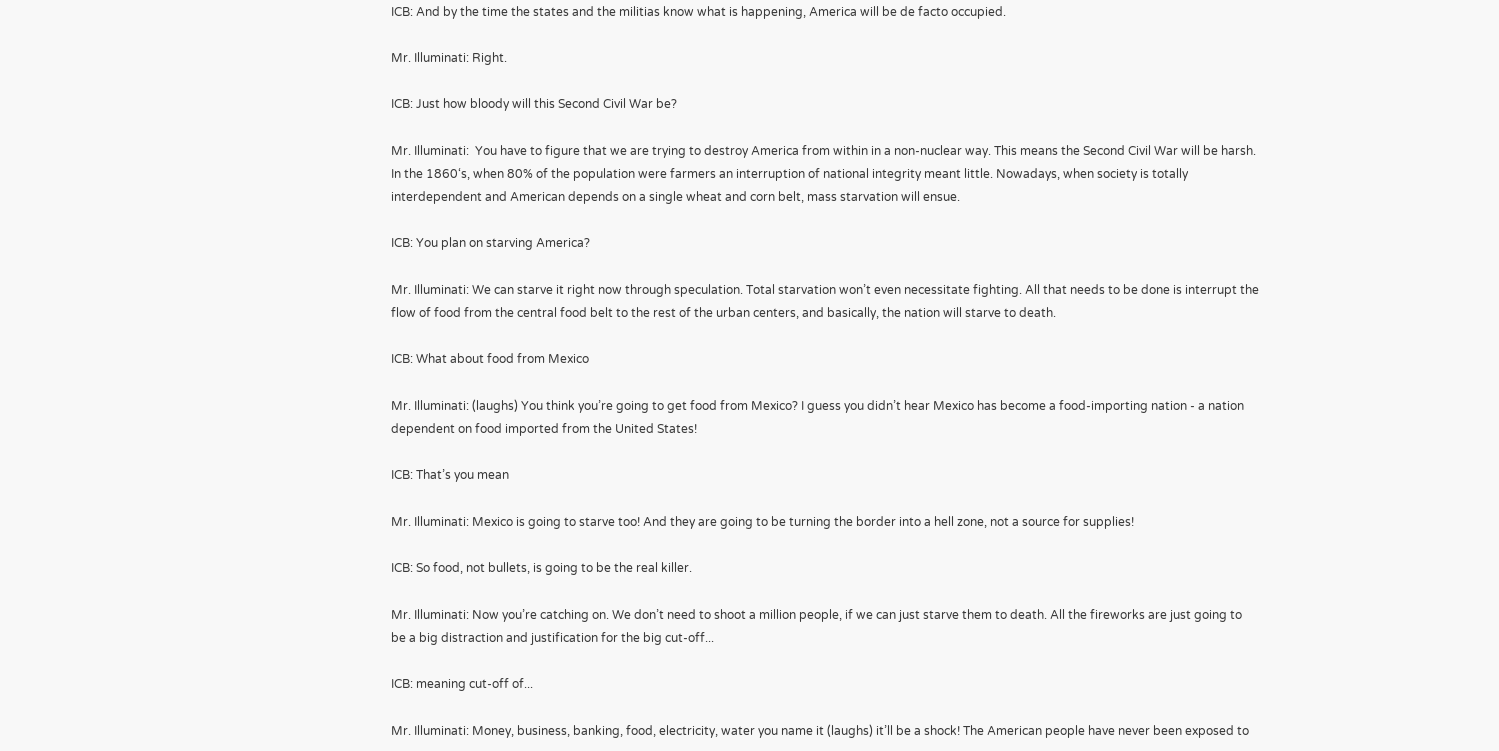ICB: And by the time the states and the militias know what is happening, America will be de facto occupied.

Mr. Illuminati: Right.

ICB: Just how bloody will this Second Civil War be?

Mr. Illuminati:  You have to figure that we are trying to destroy America from within in a non-nuclear way. This means the Second Civil War will be harsh.
In the 1860‘s, when 80% of the population were farmers an interruption of national integrity meant little. Nowadays, when society is totally interdependent and American depends on a single wheat and corn belt, mass starvation will ensue.

ICB: You plan on starving America?

Mr. Illuminati: We can starve it right now through speculation. Total starvation won’t even necessitate fighting. All that needs to be done is interrupt the flow of food from the central food belt to the rest of the urban centers, and basically, the nation will starve to death.

ICB: What about food from Mexico

Mr. Illuminati: (laughs) You think you’re going to get food from Mexico? I guess you didn’t hear Mexico has become a food-importing nation - a nation dependent on food imported from the United States!

ICB: That’s you mean

Mr. Illuminati: Mexico is going to starve too! And they are going to be turning the border into a hell zone, not a source for supplies!

ICB: So food, not bullets, is going to be the real killer.

Mr. Illuminati: Now you’re catching on. We don’t need to shoot a million people, if we can just starve them to death. All the fireworks are just going to be a big distraction and justification for the big cut-off...

ICB: meaning cut-off of...

Mr. Illuminati: Money, business, banking, food, electricity, water you name it (laughs) it’ll be a shock! The American people have never been exposed to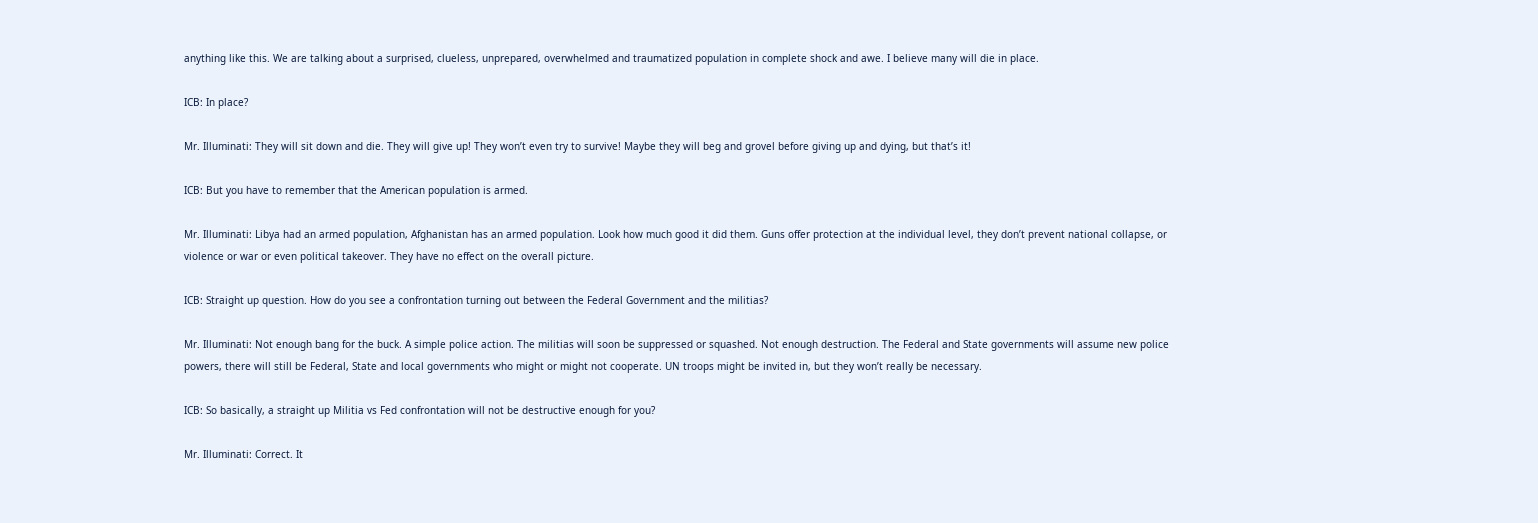anything like this. We are talking about a surprised, clueless, unprepared, overwhelmed and traumatized population in complete shock and awe. I believe many will die in place.

ICB: In place?

Mr. Illuminati: They will sit down and die. They will give up! They won’t even try to survive! Maybe they will beg and grovel before giving up and dying, but that’s it!

ICB: But you have to remember that the American population is armed.

Mr. Illuminati: Libya had an armed population, Afghanistan has an armed population. Look how much good it did them. Guns offer protection at the individual level, they don’t prevent national collapse, or violence or war or even political takeover. They have no effect on the overall picture.

ICB: Straight up question. How do you see a confrontation turning out between the Federal Government and the militias?

Mr. Illuminati: Not enough bang for the buck. A simple police action. The militias will soon be suppressed or squashed. Not enough destruction. The Federal and State governments will assume new police powers, there will still be Federal, State and local governments who might or might not cooperate. UN troops might be invited in, but they won’t really be necessary.

ICB: So basically, a straight up Militia vs Fed confrontation will not be destructive enough for you?

Mr. Illuminati: Correct. It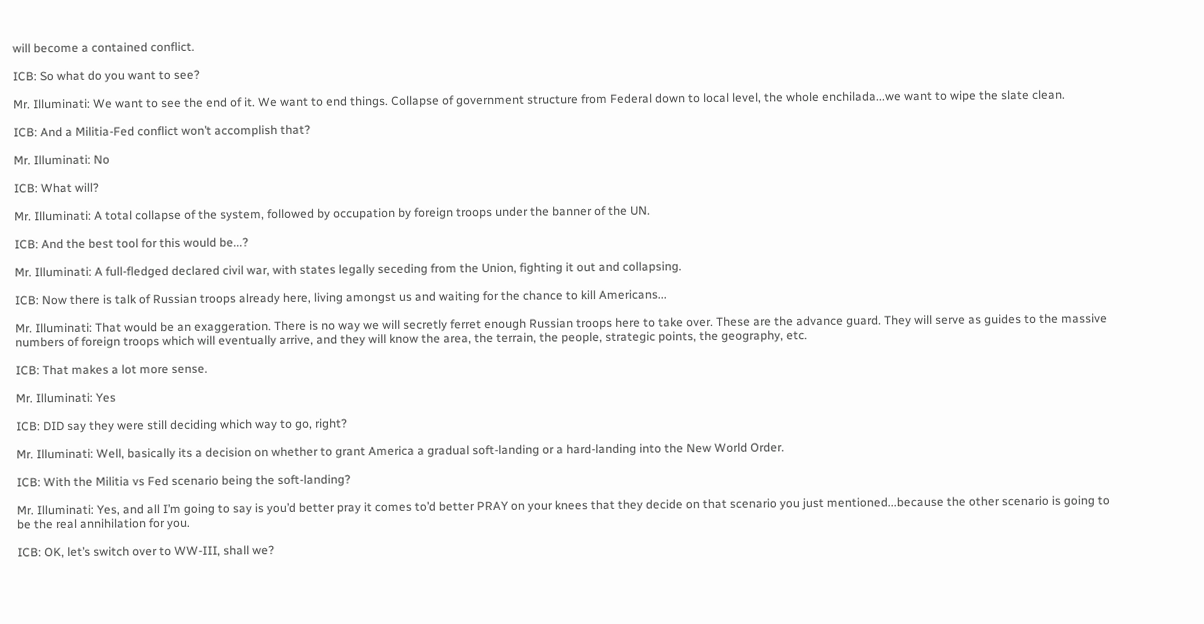will become a contained conflict.

ICB: So what do you want to see?

Mr. Illuminati: We want to see the end of it. We want to end things. Collapse of government structure from Federal down to local level, the whole enchilada...we want to wipe the slate clean.

ICB: And a Militia-Fed conflict won’t accomplish that?

Mr. Illuminati: No

ICB: What will?

Mr. Illuminati: A total collapse of the system, followed by occupation by foreign troops under the banner of the UN.

ICB: And the best tool for this would be...?

Mr. Illuminati: A full-fledged declared civil war, with states legally seceding from the Union, fighting it out and collapsing.

ICB: Now there is talk of Russian troops already here, living amongst us and waiting for the chance to kill Americans...

Mr. Illuminati: That would be an exaggeration. There is no way we will secretly ferret enough Russian troops here to take over. These are the advance guard. They will serve as guides to the massive numbers of foreign troops which will eventually arrive, and they will know the area, the terrain, the people, strategic points, the geography, etc.

ICB: That makes a lot more sense.

Mr. Illuminati: Yes

ICB: DID say they were still deciding which way to go, right?

Mr. Illuminati: Well, basically its a decision on whether to grant America a gradual soft-landing or a hard-landing into the New World Order.

ICB: With the Militia vs Fed scenario being the soft-landing?

Mr. Illuminati: Yes, and all I’m going to say is you’d better pray it comes to’d better PRAY on your knees that they decide on that scenario you just mentioned...because the other scenario is going to be the real annihilation for you.

ICB: OK, let’s switch over to WW-III, shall we?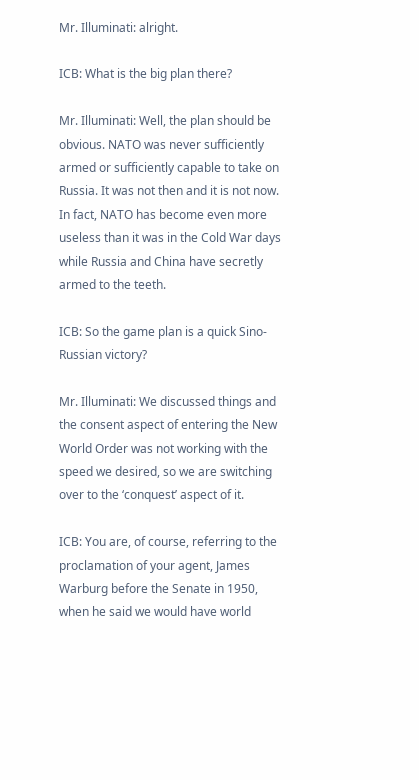Mr. Illuminati: alright.

ICB: What is the big plan there?

Mr. Illuminati: Well, the plan should be obvious. NATO was never sufficiently armed or sufficiently capable to take on Russia. It was not then and it is not now. In fact, NATO has become even more useless than it was in the Cold War days while Russia and China have secretly armed to the teeth.

ICB: So the game plan is a quick Sino-Russian victory?

Mr. Illuminati: We discussed things and the consent aspect of entering the New World Order was not working with the speed we desired, so we are switching over to the ‘conquest’ aspect of it.

ICB: You are, of course, referring to the proclamation of your agent, James Warburg before the Senate in 1950, when he said we would have world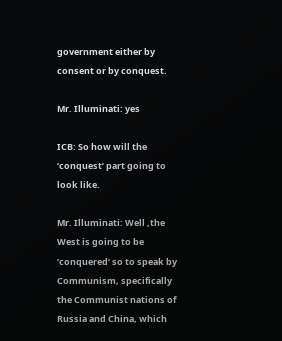government either by consent or by conquest.

Mr. Illuminati: yes

ICB: So how will the ‘conquest’ part going to look like.

Mr. Illuminati: Well ,the West is going to be ‘conquered’ so to speak by Communism, specifically the Communist nations of Russia and China, which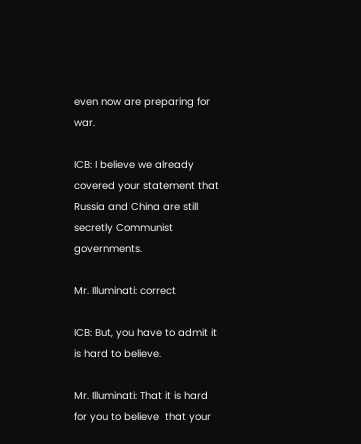even now are preparing for war.

ICB: I believe we already covered your statement that Russia and China are still secretly Communist governments.

Mr. Illuminati: correct

ICB: But, you have to admit it is hard to believe.

Mr. Illuminati: That it is hard for you to believe  that your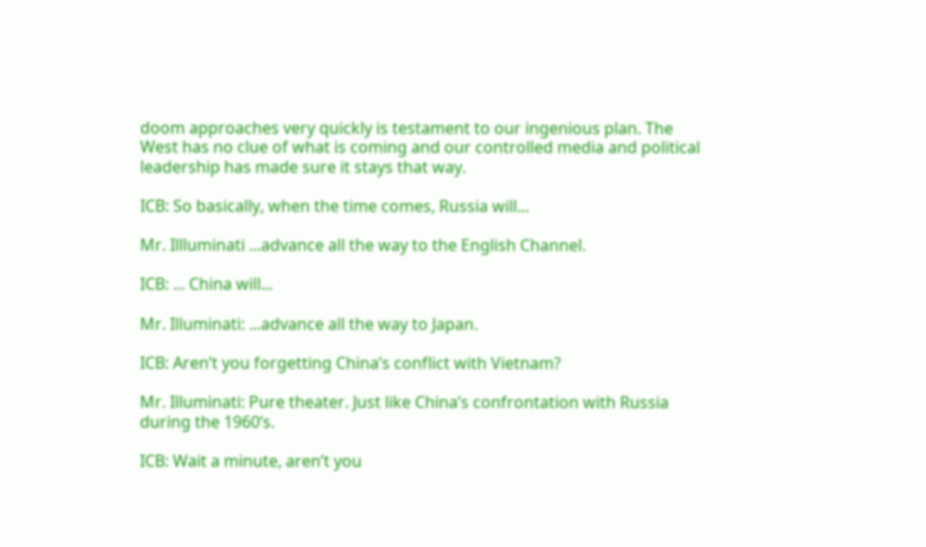doom approaches very quickly is testament to our ingenious plan. The West has no clue of what is coming and our controlled media and political leadership has made sure it stays that way.

ICB: So basically, when the time comes, Russia will...

Mr. Illluminati ...advance all the way to the English Channel.

ICB: ... China will...

Mr. Illuminati: ...advance all the way to Japan.

ICB: Aren’t you forgetting China’s conflict with Vietnam?

Mr. Illuminati: Pure theater. Just like China’s confrontation with Russia during the 1960‘s.

ICB: Wait a minute, aren’t you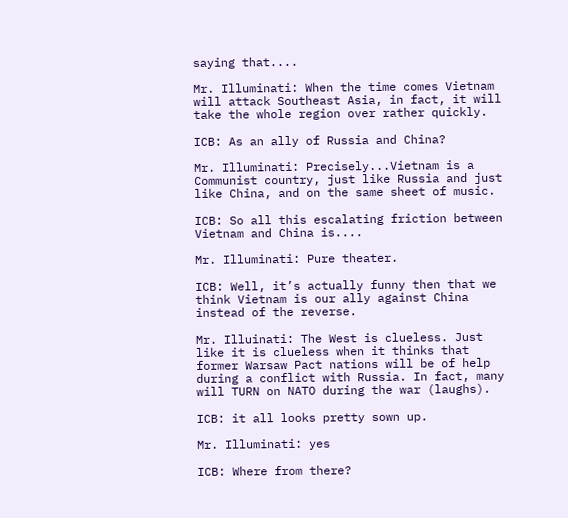saying that....

Mr. Illuminati: When the time comes Vietnam will attack Southeast Asia, in fact, it will take the whole region over rather quickly.

ICB: As an ally of Russia and China?

Mr. Illuminati: Precisely...Vietnam is a Communist country, just like Russia and just like China, and on the same sheet of music.

ICB: So all this escalating friction between Vietnam and China is....

Mr. Illuminati: Pure theater.

ICB: Well, it’s actually funny then that we think Vietnam is our ally against China instead of the reverse.

Mr. Illuinati: The West is clueless. Just like it is clueless when it thinks that former Warsaw Pact nations will be of help during a conflict with Russia. In fact, many will TURN on NATO during the war (laughs).

ICB: it all looks pretty sown up.

Mr. Illuminati: yes

ICB: Where from there?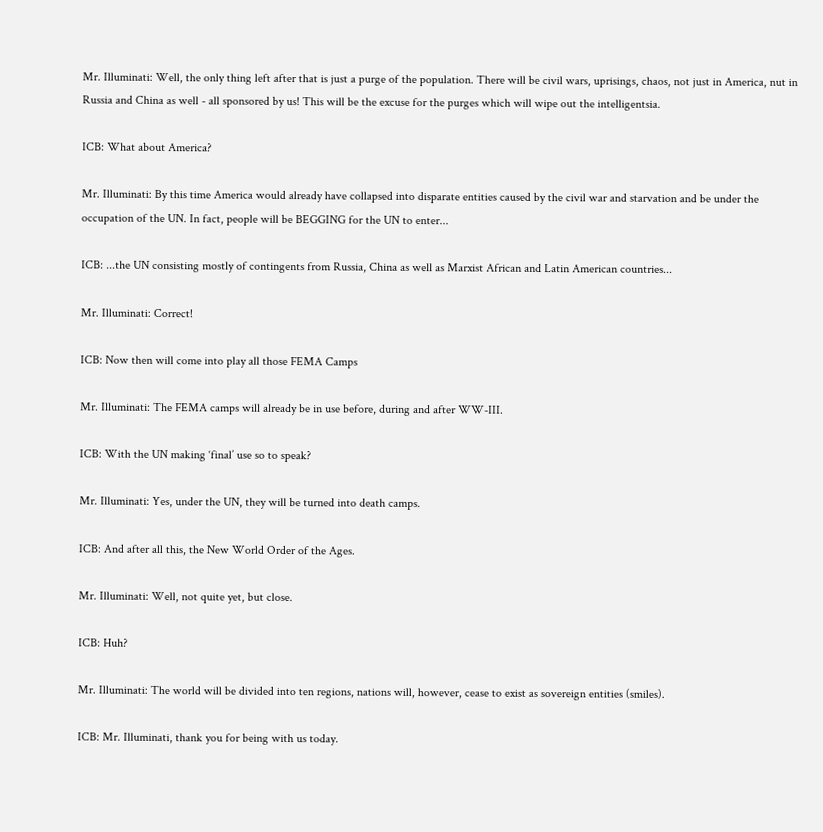Mr. Illuminati: Well, the only thing left after that is just a purge of the population. There will be civil wars, uprisings, chaos, not just in America, nut in Russia and China as well - all sponsored by us! This will be the excuse for the purges which will wipe out the intelligentsia.

ICB: What about America?

Mr. Illuminati: By this time America would already have collapsed into disparate entities caused by the civil war and starvation and be under the occupation of the UN. In fact, people will be BEGGING for the UN to enter...

ICB: ...the UN consisting mostly of contingents from Russia, China as well as Marxist African and Latin American countries...

Mr. Illuminati: Correct!

ICB: Now then will come into play all those FEMA Camps

Mr. Illuminati: The FEMA camps will already be in use before, during and after WW-III.

ICB: With the UN making ‘final’ use so to speak?

Mr. Illuminati: Yes, under the UN, they will be turned into death camps.

ICB: And after all this, the New World Order of the Ages.

Mr. Illuminati: Well, not quite yet, but close.

ICB: Huh?

Mr. Illuminati: The world will be divided into ten regions, nations will, however, cease to exist as sovereign entities (smiles).

ICB: Mr. Illuminati, thank you for being with us today.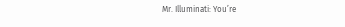Mr. Illuminati: You’re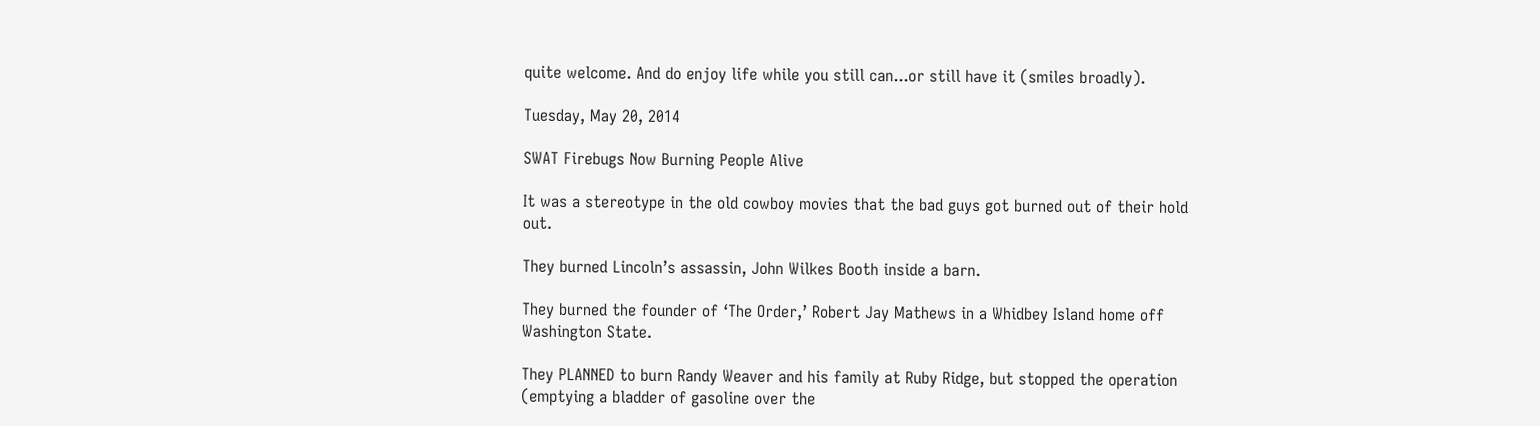quite welcome. And do enjoy life while you still can...or still have it (smiles broadly).

Tuesday, May 20, 2014

SWAT Firebugs Now Burning People Alive

It was a stereotype in the old cowboy movies that the bad guys got burned out of their hold out.

They burned Lincoln’s assassin, John Wilkes Booth inside a barn.

They burned the founder of ‘The Order,’ Robert Jay Mathews in a Whidbey Island home off Washington State.

They PLANNED to burn Randy Weaver and his family at Ruby Ridge, but stopped the operation (emptying a bladder of gasoline over the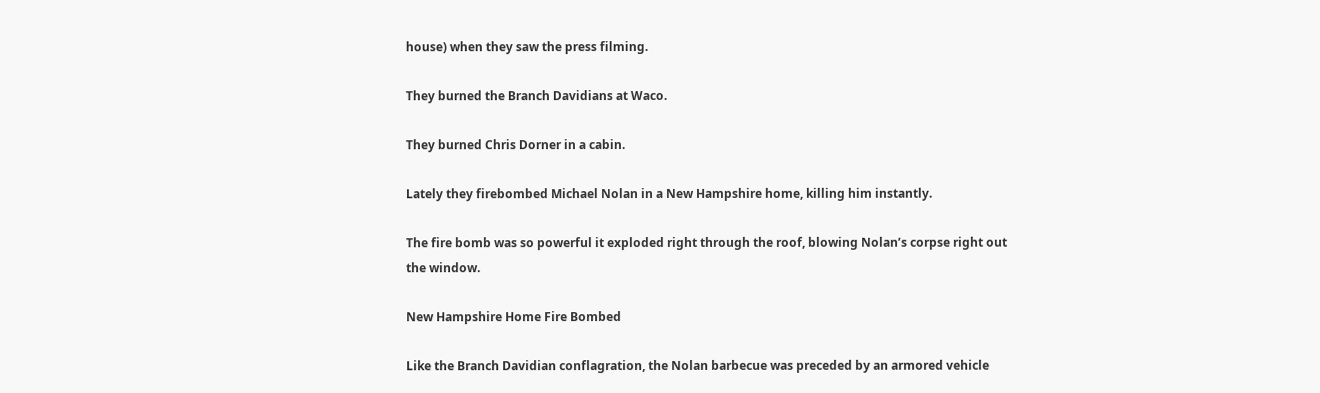house) when they saw the press filming.

They burned the Branch Davidians at Waco.

They burned Chris Dorner in a cabin.

Lately they firebombed Michael Nolan in a New Hampshire home, killing him instantly.

The fire bomb was so powerful it exploded right through the roof, blowing Nolan’s corpse right out the window.

New Hampshire Home Fire Bombed

Like the Branch Davidian conflagration, the Nolan barbecue was preceded by an armored vehicle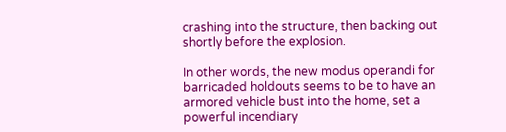crashing into the structure, then backing out shortly before the explosion.

In other words, the new modus operandi for barricaded holdouts seems to be to have an armored vehicle bust into the home, set a powerful incendiary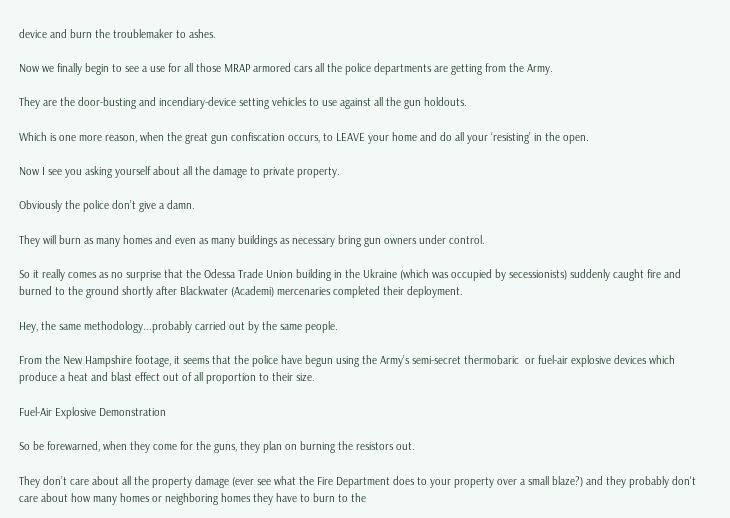device and burn the troublemaker to ashes.

Now we finally begin to see a use for all those MRAP armored cars all the police departments are getting from the Army.

They are the door-busting and incendiary-device setting vehicles to use against all the gun holdouts.

Which is one more reason, when the great gun confiscation occurs, to LEAVE your home and do all your ‘resisting’ in the open.

Now I see you asking yourself about all the damage to private property.

Obviously the police don’t give a damn.

They will burn as many homes and even as many buildings as necessary bring gun owners under control.

So it really comes as no surprise that the Odessa Trade Union building in the Ukraine (which was occupied by secessionists) suddenly caught fire and burned to the ground shortly after Blackwater (Academi) mercenaries completed their deployment.

Hey, the same methodology...probably carried out by the same people.

From the New Hampshire footage, it seems that the police have begun using the Army’s semi-secret thermobaric  or fuel-air explosive devices which produce a heat and blast effect out of all proportion to their size.

Fuel-Air Explosive Demonstration

So be forewarned, when they come for the guns, they plan on burning the resistors out.

They don’t care about all the property damage (ever see what the Fire Department does to your property over a small blaze?) and they probably don't care about how many homes or neighboring homes they have to burn to the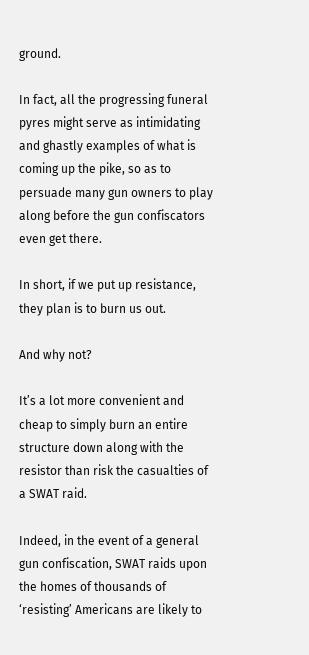ground.

In fact, all the progressing funeral pyres might serve as intimidating and ghastly examples of what is coming up the pike, so as to persuade many gun owners to play along before the gun confiscators even get there.

In short, if we put up resistance, they plan is to burn us out.

And why not?

It’s a lot more convenient and cheap to simply burn an entire structure down along with the resistor than risk the casualties of a SWAT raid.

Indeed, in the event of a general gun confiscation, SWAT raids upon the homes of thousands of ‘resisting’ Americans are likely to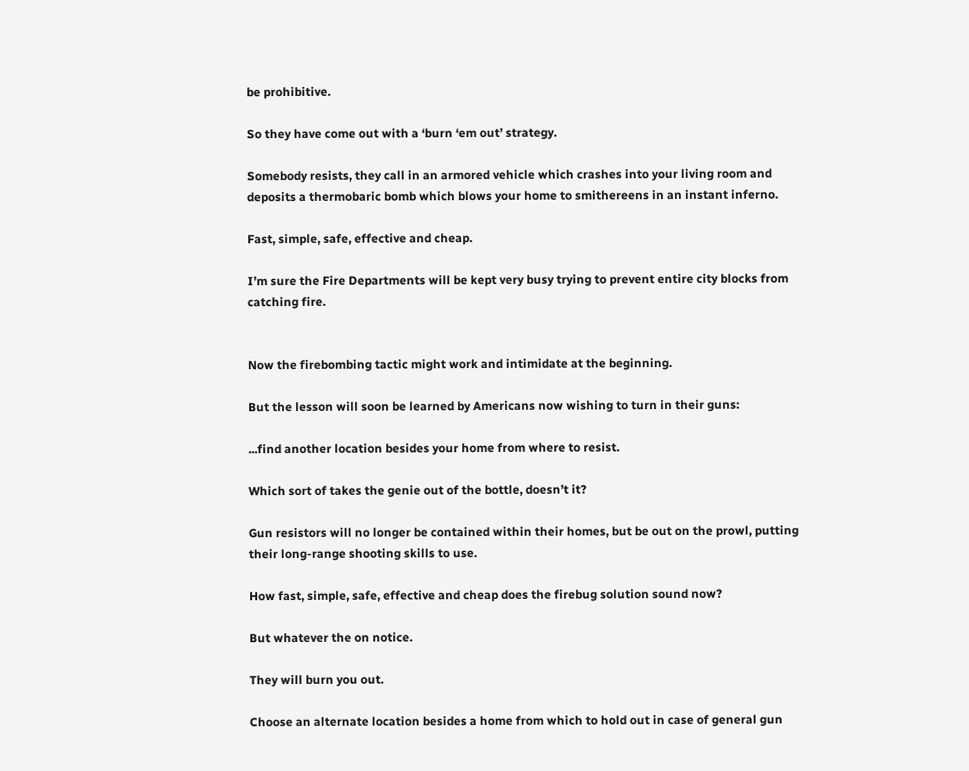be prohibitive.

So they have come out with a ‘burn ‘em out’ strategy.

Somebody resists, they call in an armored vehicle which crashes into your living room and deposits a thermobaric bomb which blows your home to smithereens in an instant inferno.

Fast, simple, safe, effective and cheap.

I’m sure the Fire Departments will be kept very busy trying to prevent entire city blocks from catching fire.


Now the firebombing tactic might work and intimidate at the beginning.

But the lesson will soon be learned by Americans now wishing to turn in their guns:

...find another location besides your home from where to resist.

Which sort of takes the genie out of the bottle, doesn’t it?

Gun resistors will no longer be contained within their homes, but be out on the prowl, putting their long-range shooting skills to use.

How fast, simple, safe, effective and cheap does the firebug solution sound now?

But whatever the on notice.

They will burn you out.

Choose an alternate location besides a home from which to hold out in case of general gun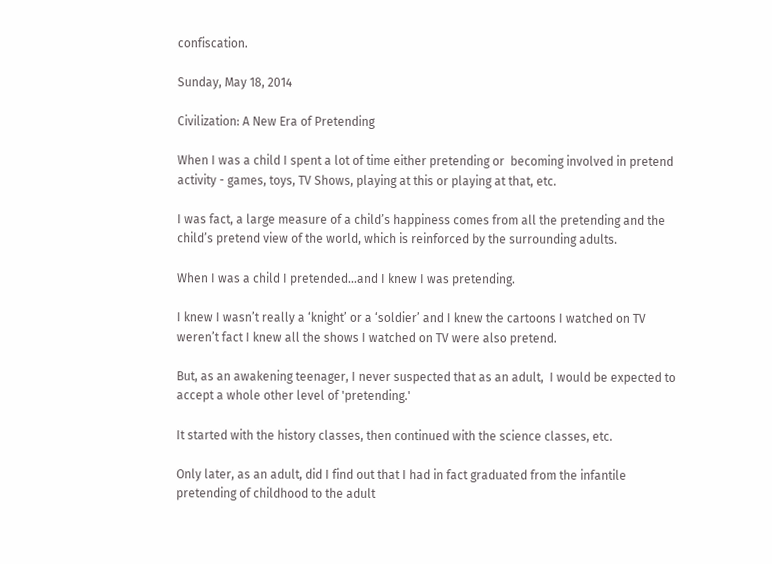confiscation.

Sunday, May 18, 2014

Civilization: A New Era of Pretending

When I was a child I spent a lot of time either pretending or  becoming involved in pretend activity - games, toys, TV Shows, playing at this or playing at that, etc.

I was fact, a large measure of a child’s happiness comes from all the pretending and the child’s pretend view of the world, which is reinforced by the surrounding adults.

When I was a child I pretended...and I knew I was pretending.

I knew I wasn’t really a ‘knight’ or a ‘soldier’ and I knew the cartoons I watched on TV weren’t fact I knew all the shows I watched on TV were also pretend.

But, as an awakening teenager, I never suspected that as an adult,  I would be expected to accept a whole other level of 'pretending.'

It started with the history classes, then continued with the science classes, etc.

Only later, as an adult, did I find out that I had in fact graduated from the infantile pretending of childhood to the adult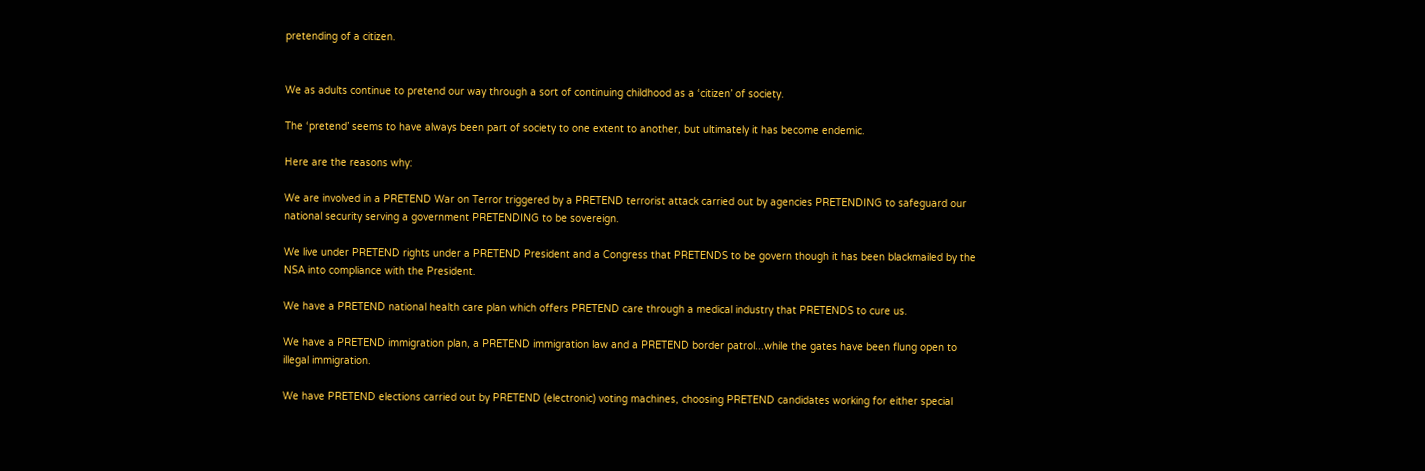pretending of a citizen.


We as adults continue to pretend our way through a sort of continuing childhood as a ‘citizen’ of society.

The ‘pretend’ seems to have always been part of society to one extent to another, but ultimately it has become endemic.

Here are the reasons why:

We are involved in a PRETEND War on Terror triggered by a PRETEND terrorist attack carried out by agencies PRETENDING to safeguard our national security serving a government PRETENDING to be sovereign.

We live under PRETEND rights under a PRETEND President and a Congress that PRETENDS to be govern though it has been blackmailed by the NSA into compliance with the President.

We have a PRETEND national health care plan which offers PRETEND care through a medical industry that PRETENDS to cure us.

We have a PRETEND immigration plan, a PRETEND immigration law and a PRETEND border patrol...while the gates have been flung open to illegal immigration.

We have PRETEND elections carried out by PRETEND (electronic) voting machines, choosing PRETEND candidates working for either special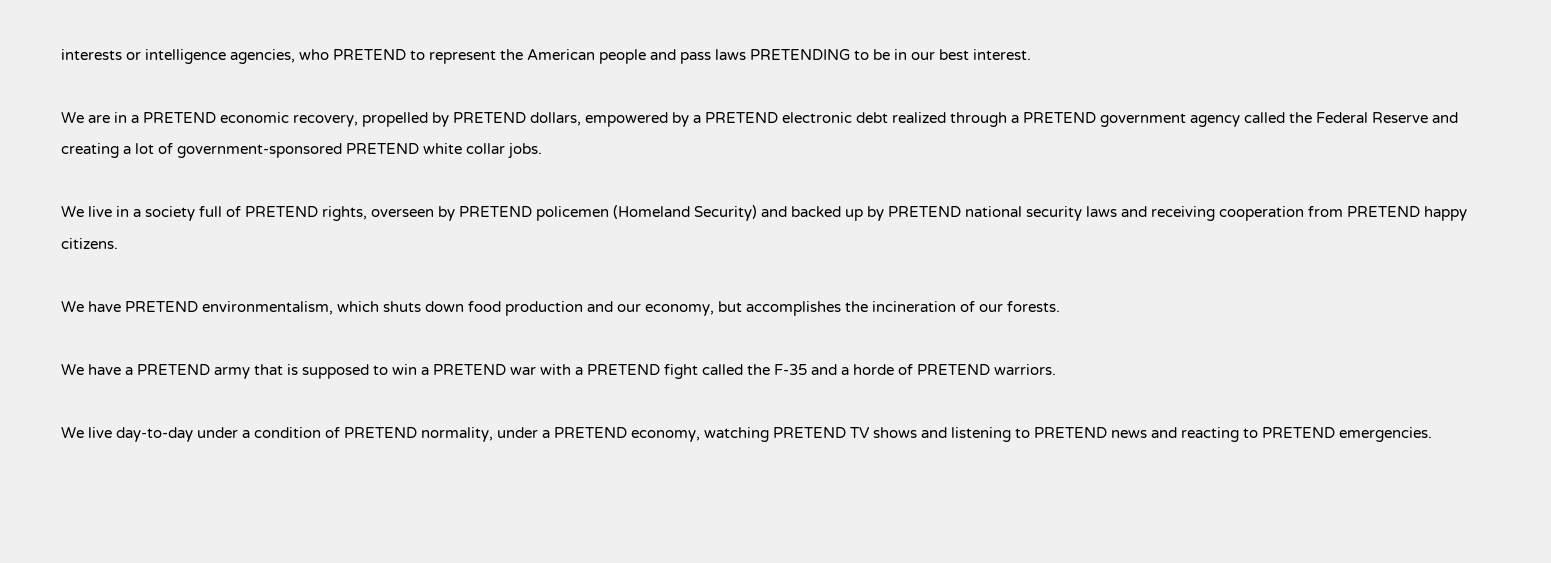interests or intelligence agencies, who PRETEND to represent the American people and pass laws PRETENDING to be in our best interest.

We are in a PRETEND economic recovery, propelled by PRETEND dollars, empowered by a PRETEND electronic debt realized through a PRETEND government agency called the Federal Reserve and creating a lot of government-sponsored PRETEND white collar jobs.

We live in a society full of PRETEND rights, overseen by PRETEND policemen (Homeland Security) and backed up by PRETEND national security laws and receiving cooperation from PRETEND happy citizens.

We have PRETEND environmentalism, which shuts down food production and our economy, but accomplishes the incineration of our forests.

We have a PRETEND army that is supposed to win a PRETEND war with a PRETEND fight called the F-35 and a horde of PRETEND warriors.

We live day-to-day under a condition of PRETEND normality, under a PRETEND economy, watching PRETEND TV shows and listening to PRETEND news and reacting to PRETEND emergencies.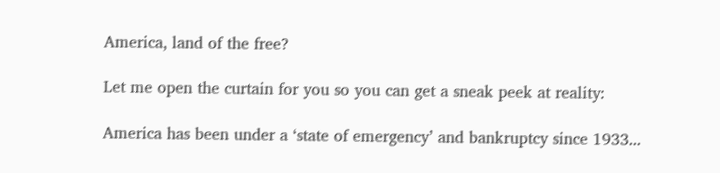America, land of the free?

Let me open the curtain for you so you can get a sneak peek at reality:

America has been under a ‘state of emergency’ and bankruptcy since 1933...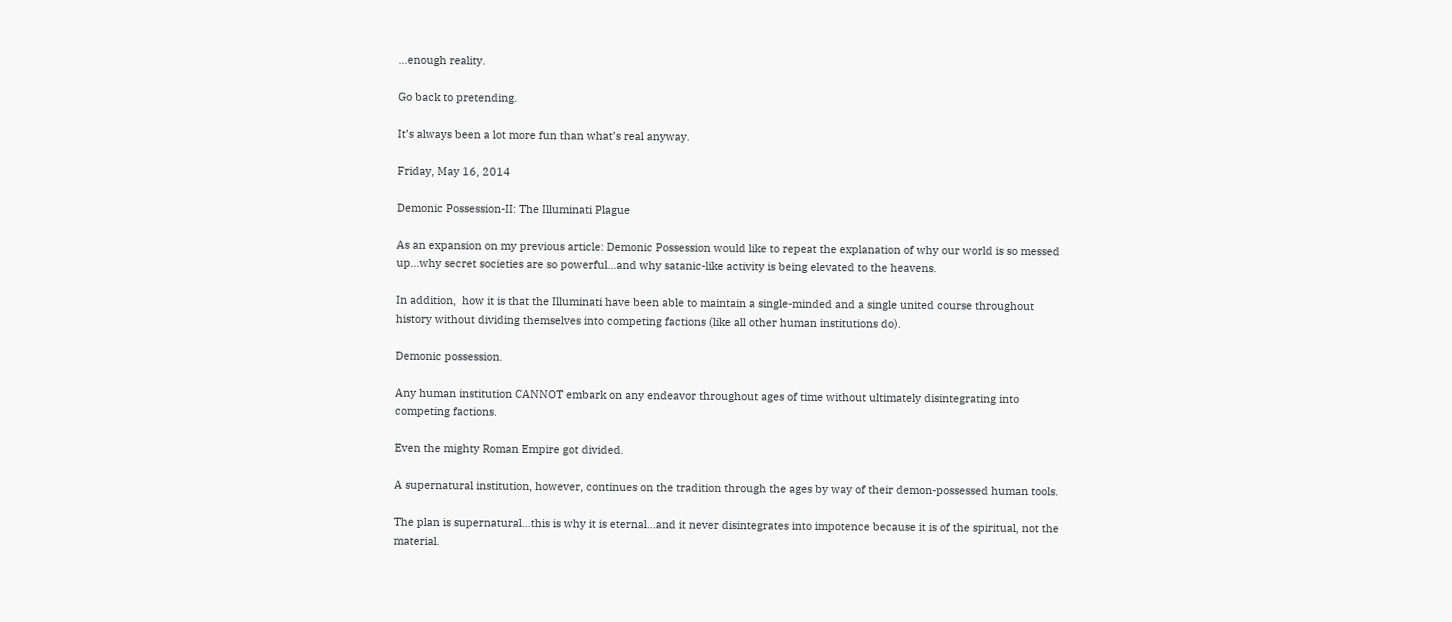...enough reality.

Go back to pretending.

It’s always been a lot more fun than what’s real anyway.

Friday, May 16, 2014

Demonic Possession-II: The Illuminati Plague

As an expansion on my previous article: Demonic Possession would like to repeat the explanation of why our world is so messed up...why secret societies are so powerful...and why satanic-like activity is being elevated to the heavens.

In addition,  how it is that the Illuminati have been able to maintain a single-minded and a single united course throughout history without dividing themselves into competing factions (like all other human institutions do).

Demonic possession.

Any human institution CANNOT embark on any endeavor throughout ages of time without ultimately disintegrating into competing factions.

Even the mighty Roman Empire got divided.

A supernatural institution, however, continues on the tradition through the ages by way of their demon-possessed human tools.

The plan is supernatural...this is why it is eternal...and it never disintegrates into impotence because it is of the spiritual, not the material.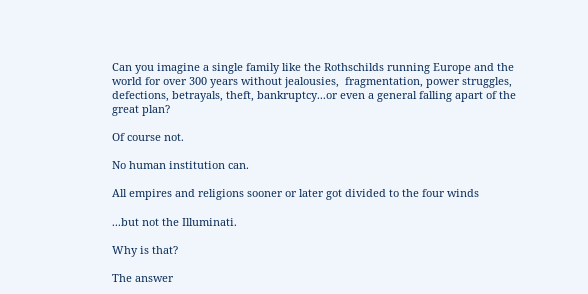Can you imagine a single family like the Rothschilds running Europe and the world for over 300 years without jealousies,  fragmentation, power struggles, defections, betrayals, theft, bankruptcy...or even a general falling apart of the great plan?

Of course not.

No human institution can.

All empires and religions sooner or later got divided to the four winds

...but not the Illuminati.

Why is that?

The answer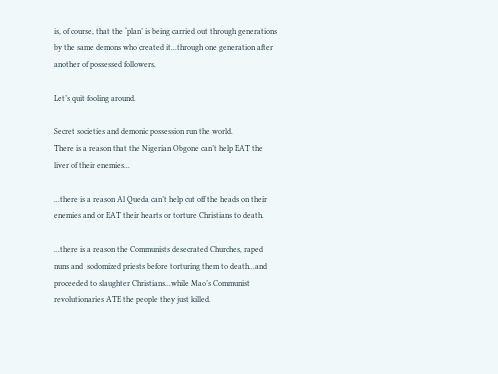is, of course, that the ‘plan’ is being carried out through generations by the same demons who created it...through one generation after another of possessed followers.

Let’s quit fooling around.

Secret societies and demonic possession run the world.
There is a reason that the Nigerian Obgone can’t help EAT the liver of their enemies...

...there is a reason Al Queda can’t help cut off the heads on their enemies and or EAT their hearts or torture Christians to death.

...there is a reason the Communists desecrated Churches, raped nuns and  sodomized priests before torturing them to death...and proceeded to slaughter Christians...while Mao’s Communist revolutionaries ATE the people they just killed.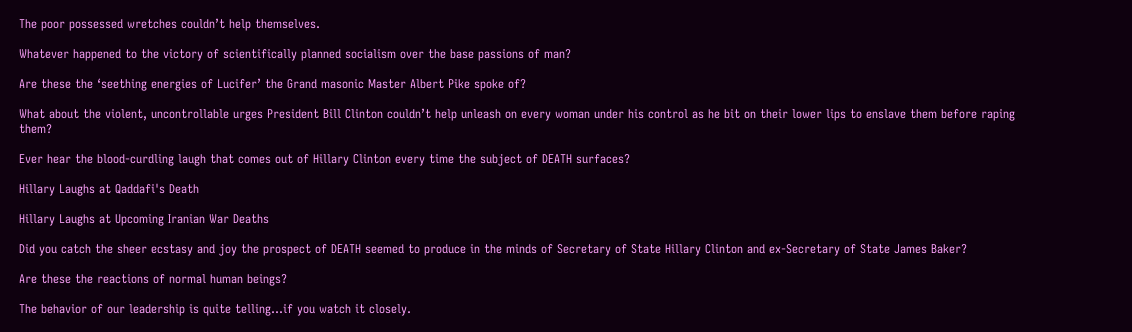The poor possessed wretches couldn’t help themselves.

Whatever happened to the victory of scientifically planned socialism over the base passions of man?

Are these the ‘seething energies of Lucifer’ the Grand masonic Master Albert Pike spoke of?

What about the violent, uncontrollable urges President Bill Clinton couldn’t help unleash on every woman under his control as he bit on their lower lips to enslave them before raping them?

Ever hear the blood-curdling laugh that comes out of Hillary Clinton every time the subject of DEATH surfaces?

Hillary Laughs at Qaddafi's Death

Hillary Laughs at Upcoming Iranian War Deaths

Did you catch the sheer ecstasy and joy the prospect of DEATH seemed to produce in the minds of Secretary of State Hillary Clinton and ex-Secretary of State James Baker?

Are these the reactions of normal human beings?

The behavior of our leadership is quite telling...if you watch it closely.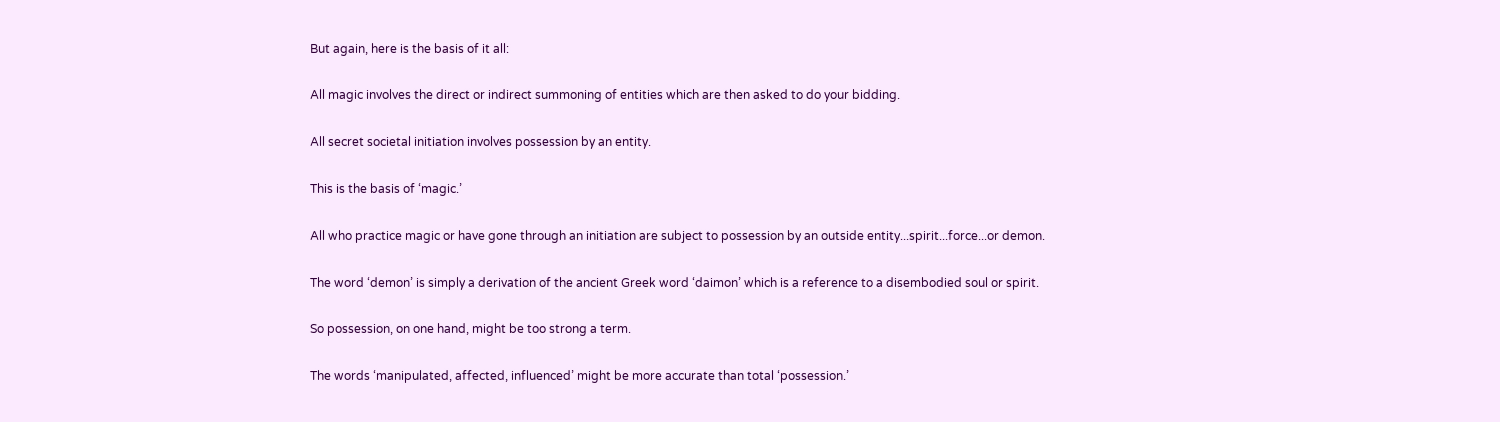But again, here is the basis of it all:

All magic involves the direct or indirect summoning of entities which are then asked to do your bidding.

All secret societal initiation involves possession by an entity.

This is the basis of ‘magic.’

All who practice magic or have gone through an initiation are subject to possession by an outside entity...spirit...force...or demon.

The word ‘demon’ is simply a derivation of the ancient Greek word ‘daimon’ which is a reference to a disembodied soul or spirit.

So possession, on one hand, might be too strong a term.

The words ‘manipulated, affected, influenced’ might be more accurate than total ‘possession.’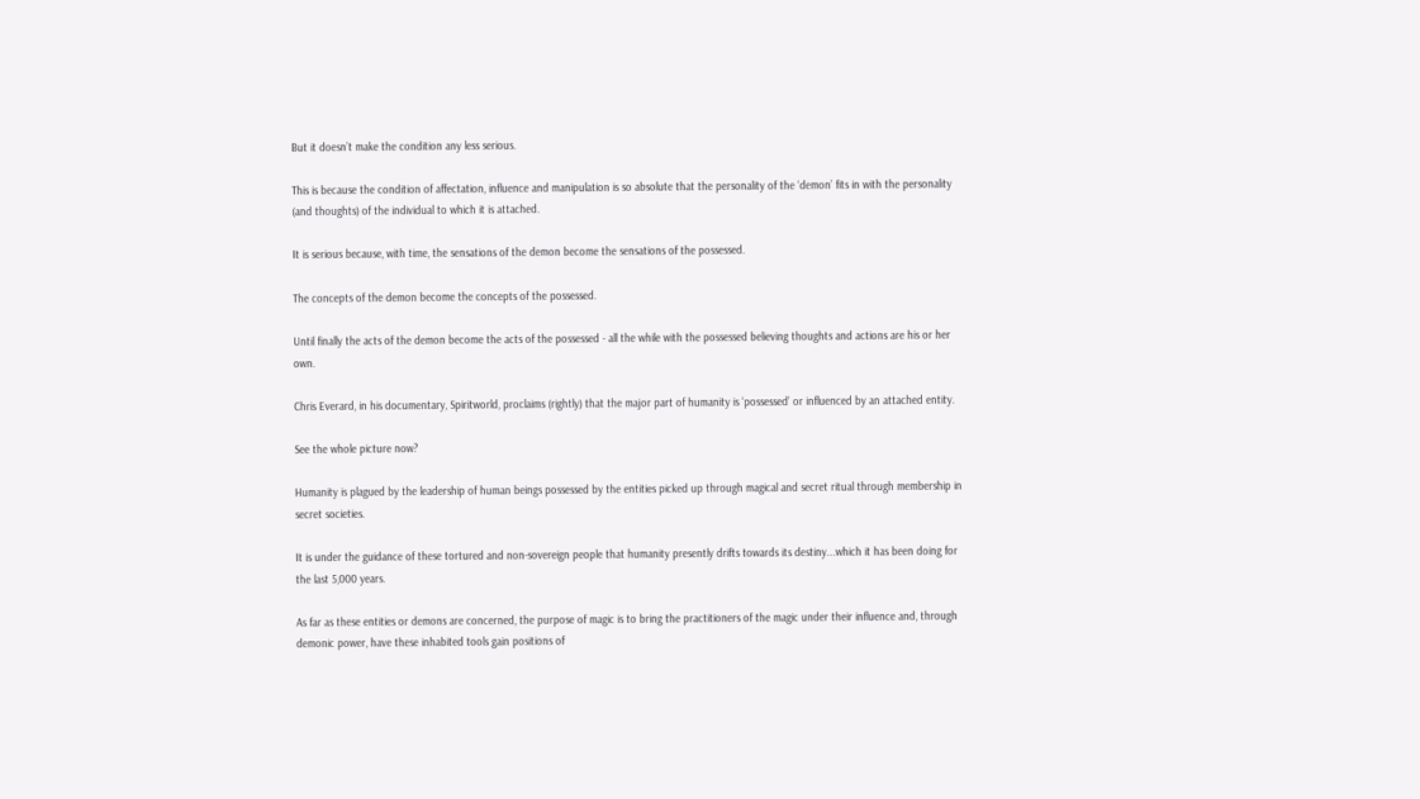But it doesn’t make the condition any less serious.

This is because the condition of affectation, influence and manipulation is so absolute that the personality of the ‘demon’ fits in with the personality (and thoughts) of the individual to which it is attached.

It is serious because, with time, the sensations of the demon become the sensations of the possessed.

The concepts of the demon become the concepts of the possessed.

Until finally the acts of the demon become the acts of the possessed - all the while with the possessed believing thoughts and actions are his or her own.

Chris Everard, in his documentary, Spiritworld, proclaims (rightly) that the major part of humanity is ‘possessed’ or influenced by an attached entity.

See the whole picture now?

Humanity is plagued by the leadership of human beings possessed by the entities picked up through magical and secret ritual through membership in secret societies.

It is under the guidance of these tortured and non-sovereign people that humanity presently drifts towards its destiny...which it has been doing for the last 5,000 years.

As far as these entities or demons are concerned, the purpose of magic is to bring the practitioners of the magic under their influence and, through demonic power, have these inhabited tools gain positions of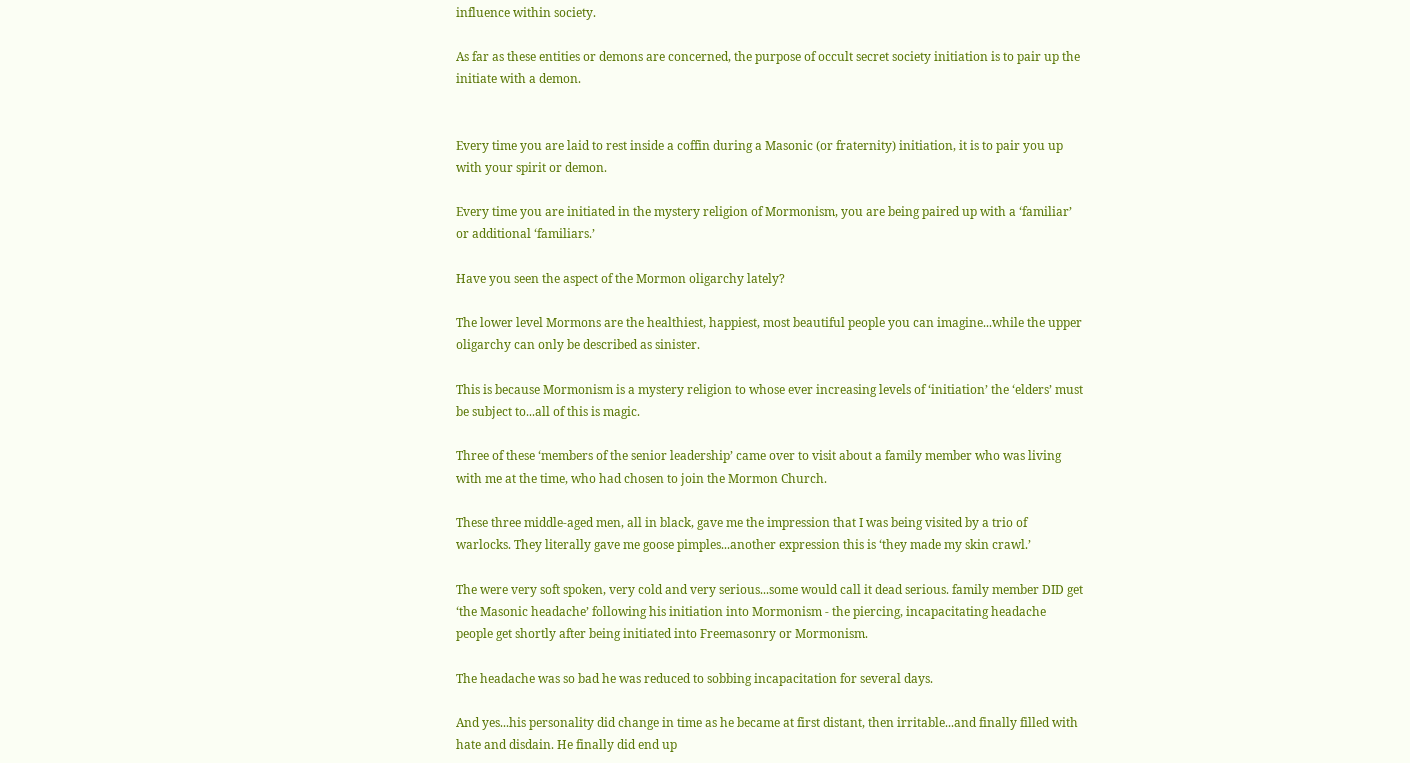influence within society.

As far as these entities or demons are concerned, the purpose of occult secret society initiation is to pair up the initiate with a demon.


Every time you are laid to rest inside a coffin during a Masonic (or fraternity) initiation, it is to pair you up with your spirit or demon.

Every time you are initiated in the mystery religion of Mormonism, you are being paired up with a ‘familiar’ or additional ‘familiars.’

Have you seen the aspect of the Mormon oligarchy lately?

The lower level Mormons are the healthiest, happiest, most beautiful people you can imagine...while the upper oligarchy can only be described as sinister.

This is because Mormonism is a mystery religion to whose ever increasing levels of ‘initiation’ the ‘elders’ must be subject to...all of this is magic.

Three of these ‘members of the senior leadership’ came over to visit about a family member who was living with me at the time, who had chosen to join the Mormon Church.

These three middle-aged men, all in black, gave me the impression that I was being visited by a trio of warlocks. They literally gave me goose pimples...another expression this is ‘they made my skin crawl.’

The were very soft spoken, very cold and very serious...some would call it dead serious. family member DID get ‘the Masonic headache’ following his initiation into Mormonism - the piercing, incapacitating headache people get shortly after being initiated into Freemasonry or Mormonism.

The headache was so bad he was reduced to sobbing incapacitation for several days.

And yes...his personality did change in time as he became at first distant, then irritable...and finally filled with hate and disdain. He finally did end up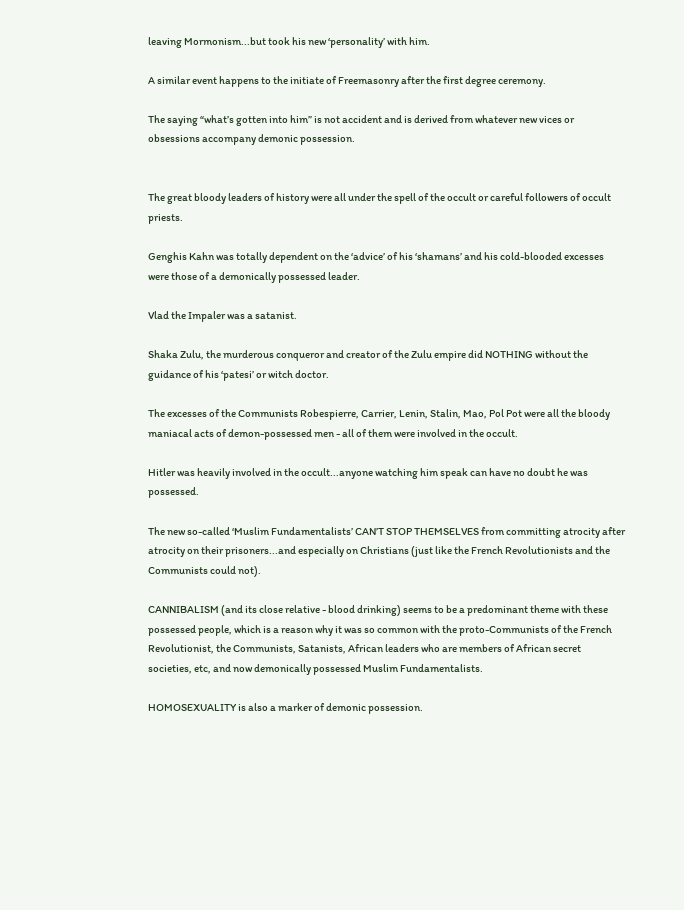leaving Mormonism...but took his new ‘personality’ with him.

A similar event happens to the initiate of Freemasonry after the first degree ceremony.

The saying “what’s gotten into him” is not accident and is derived from whatever new vices or obsessions accompany demonic possession.


The great bloody leaders of history were all under the spell of the occult or careful followers of occult priests.

Genghis Kahn was totally dependent on the ‘advice’ of his ‘shamans’ and his cold-blooded excesses were those of a demonically possessed leader.

Vlad the Impaler was a satanist.

Shaka Zulu, the murderous conqueror and creator of the Zulu empire did NOTHING without the guidance of his ‘patesi’ or witch doctor.

The excesses of the Communists Robespierre, Carrier, Lenin, Stalin, Mao, Pol Pot were all the bloody maniacal acts of demon-possessed men - all of them were involved in the occult.

Hitler was heavily involved in the occult...anyone watching him speak can have no doubt he was possessed.

The new so-called ‘Muslim Fundamentalists’ CAN’T STOP THEMSELVES from committing atrocity after atrocity on their prisoners...and especially on Christians (just like the French Revolutionists and the Communists could not).

CANNIBALISM (and its close relative - blood drinking) seems to be a predominant theme with these possessed people, which is a reason why it was so common with the proto-Communists of the French Revolutionist, the Communists, Satanists, African leaders who are members of African secret societies, etc, and now demonically possessed Muslim Fundamentalists.

HOMOSEXUALITY is also a marker of demonic possession.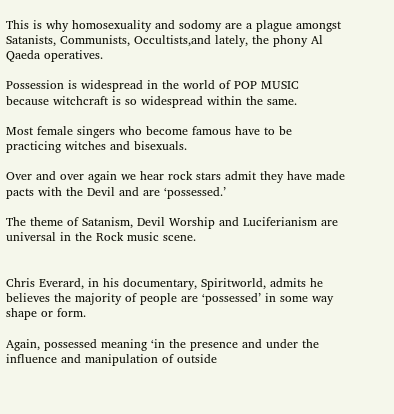This is why homosexuality and sodomy are a plague amongst Satanists, Communists, Occultists,and lately, the phony Al Qaeda operatives.

Possession is widespread in the world of POP MUSIC because witchcraft is so widespread within the same.

Most female singers who become famous have to be practicing witches and bisexuals.

Over and over again we hear rock stars admit they have made pacts with the Devil and are ‘possessed.’

The theme of Satanism, Devil Worship and Luciferianism are universal in the Rock music scene.


Chris Everard, in his documentary, Spiritworld, admits he believes the majority of people are ‘possessed’ in some way shape or form.

Again, possessed meaning ‘in the presence and under the influence and manipulation of outside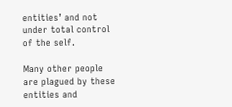entities’ and not under total control of the self.

Many other people are plagued by these entities and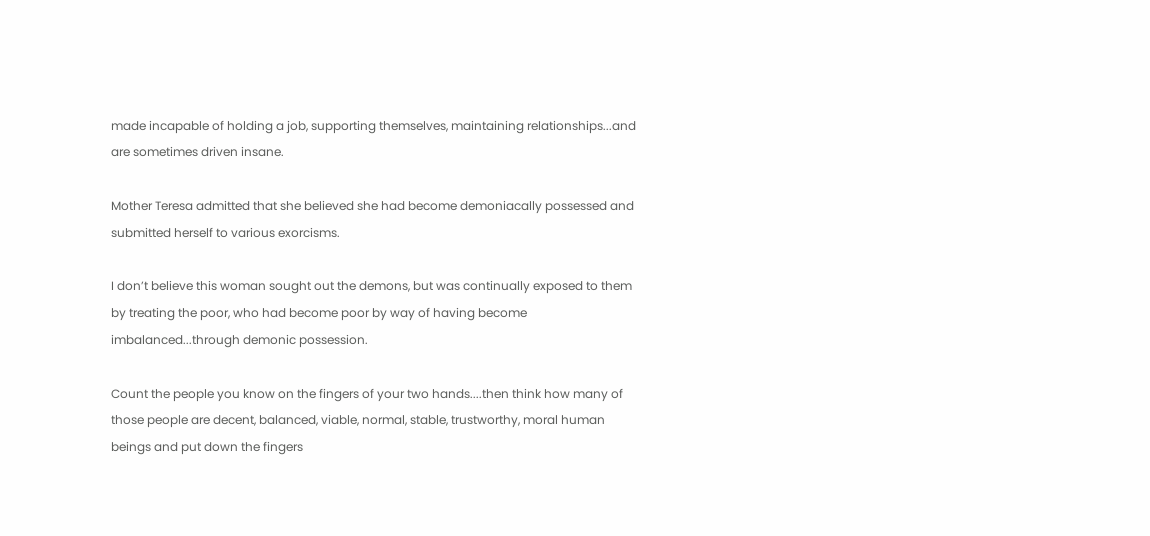made incapable of holding a job, supporting themselves, maintaining relationships...and are sometimes driven insane.

Mother Teresa admitted that she believed she had become demoniacally possessed and submitted herself to various exorcisms.

I don’t believe this woman sought out the demons, but was continually exposed to them by treating the poor, who had become poor by way of having become imbalanced...through demonic possession.

Count the people you know on the fingers of your two hands....then think how many of those people are decent, balanced, viable, normal, stable, trustworthy, moral human beings and put down the fingers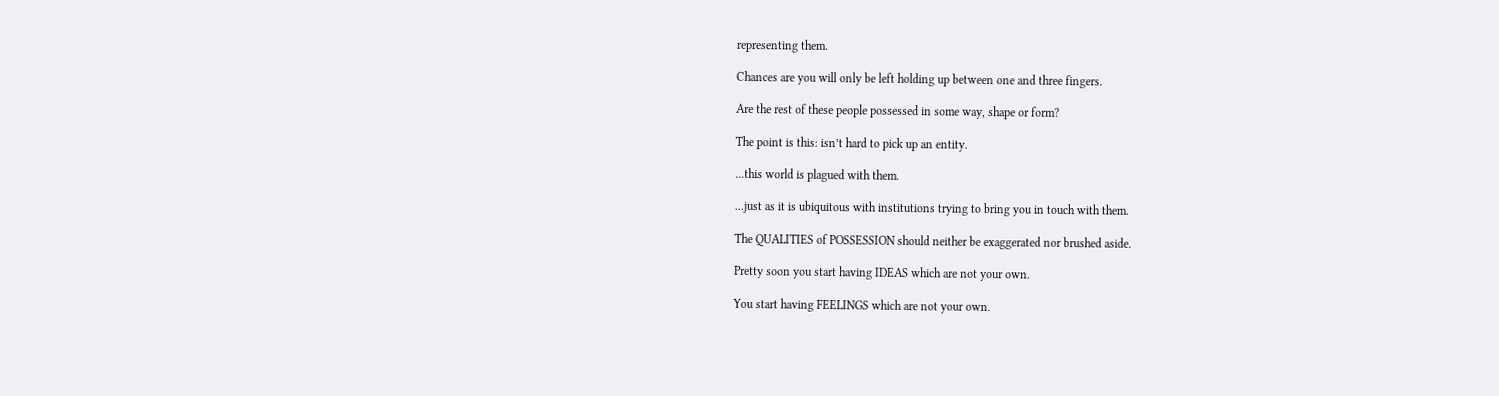representing them.

Chances are you will only be left holding up between one and three fingers.

Are the rest of these people possessed in some way, shape or form?

The point is this: isn’t hard to pick up an entity.

...this world is plagued with them.

...just as it is ubiquitous with institutions trying to bring you in touch with them.

The QUALITIES of POSSESSION should neither be exaggerated nor brushed aside.

Pretty soon you start having IDEAS which are not your own.

You start having FEELINGS which are not your own.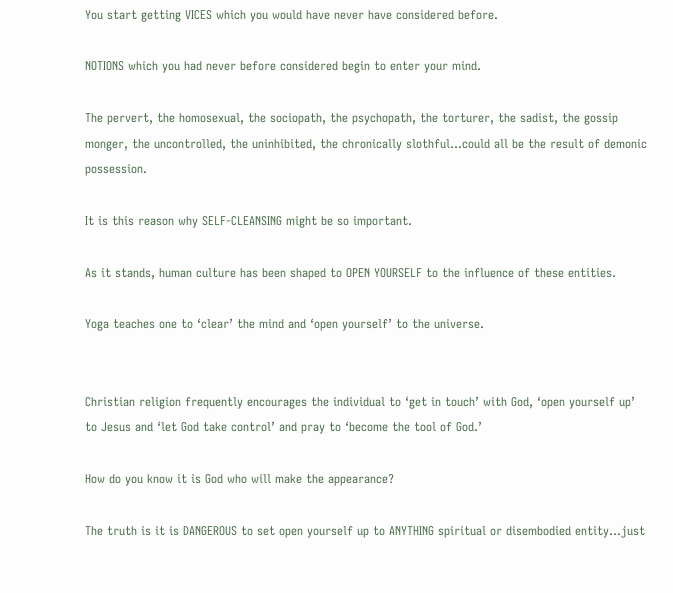You start getting VICES which you would have never have considered before.

NOTIONS which you had never before considered begin to enter your mind.

The pervert, the homosexual, the sociopath, the psychopath, the torturer, the sadist, the gossip monger, the uncontrolled, the uninhibited, the chronically slothful...could all be the result of demonic possession.

It is this reason why SELF-CLEANSING might be so important.

As it stands, human culture has been shaped to OPEN YOURSELF to the influence of these entities.

Yoga teaches one to ‘clear’ the mind and ‘open yourself’ to the universe.


Christian religion frequently encourages the individual to ‘get in touch’ with God, ‘open yourself up’ to Jesus and ‘let God take control’ and pray to ‘become the tool of God.’

How do you know it is God who will make the appearance?

The truth is it is DANGEROUS to set open yourself up to ANYTHING spiritual or disembodied entity...just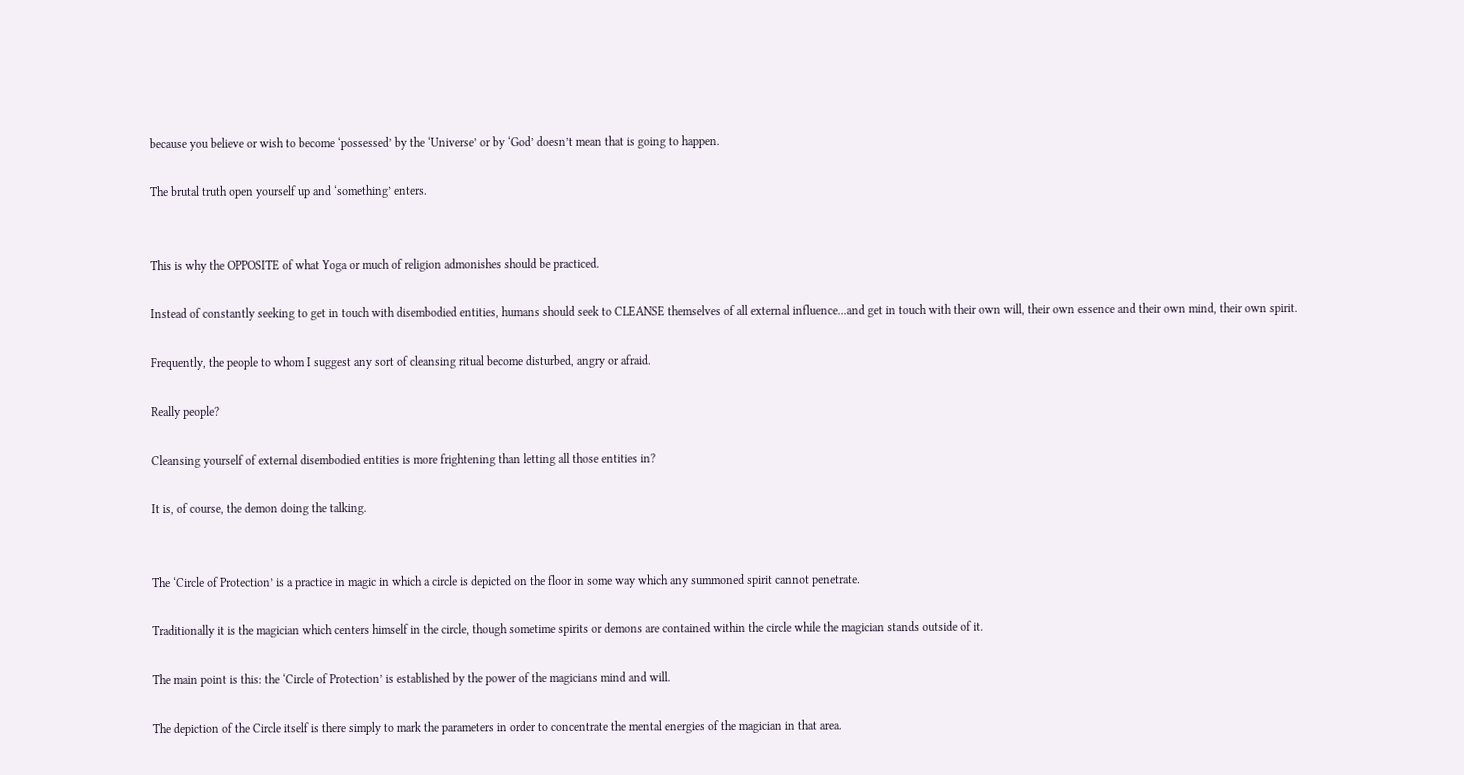because you believe or wish to become ‘possessed’ by the ‘Universe’ or by ‘God’ doesn’t mean that is going to happen.

The brutal truth open yourself up and ‘something’ enters.


This is why the OPPOSITE of what Yoga or much of religion admonishes should be practiced.

Instead of constantly seeking to get in touch with disembodied entities, humans should seek to CLEANSE themselves of all external influence...and get in touch with their own will, their own essence and their own mind, their own spirit.

Frequently, the people to whom I suggest any sort of cleansing ritual become disturbed, angry or afraid.

Really people?

Cleansing yourself of external disembodied entities is more frightening than letting all those entities in?

It is, of course, the demon doing the talking.


The ‘Circle of Protection’ is a practice in magic in which a circle is depicted on the floor in some way which any summoned spirit cannot penetrate.

Traditionally it is the magician which centers himself in the circle, though sometime spirits or demons are contained within the circle while the magician stands outside of it.

The main point is this: the ‘Circle of Protection’ is established by the power of the magicians mind and will.

The depiction of the Circle itself is there simply to mark the parameters in order to concentrate the mental energies of the magician in that area.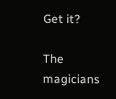Get it?

The magicians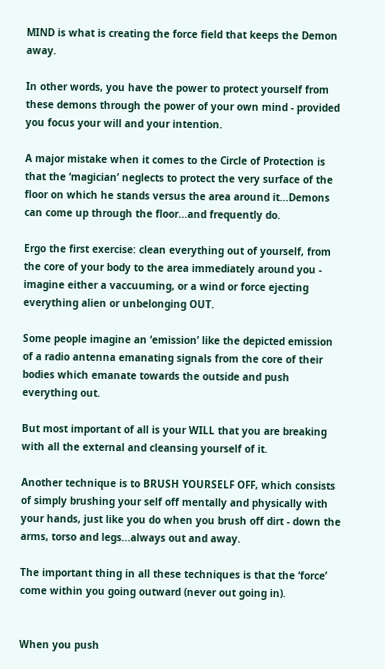MIND is what is creating the force field that keeps the Demon away.

In other words, you have the power to protect yourself from these demons through the power of your own mind - provided you focus your will and your intention.

A major mistake when it comes to the Circle of Protection is that the ‘magician’ neglects to protect the very surface of the floor on which he stands versus the area around it...Demons can come up through the floor...and frequently do.

Ergo the first exercise: clean everything out of yourself, from the core of your body to the area immediately around you - imagine either a vaccuuming, or a wind or force ejecting everything alien or unbelonging OUT.

Some people imagine an ‘emission’ like the depicted emission of a radio antenna emanating signals from the core of their bodies which emanate towards the outside and push everything out.

But most important of all is your WILL that you are breaking with all the external and cleansing yourself of it.

Another technique is to BRUSH YOURSELF OFF, which consists of simply brushing your self off mentally and physically with your hands, just like you do when you brush off dirt - down the arms, torso and legs...always out and away.

The important thing in all these techniques is that the ‘force’ come within you going outward (never out going in).


When you push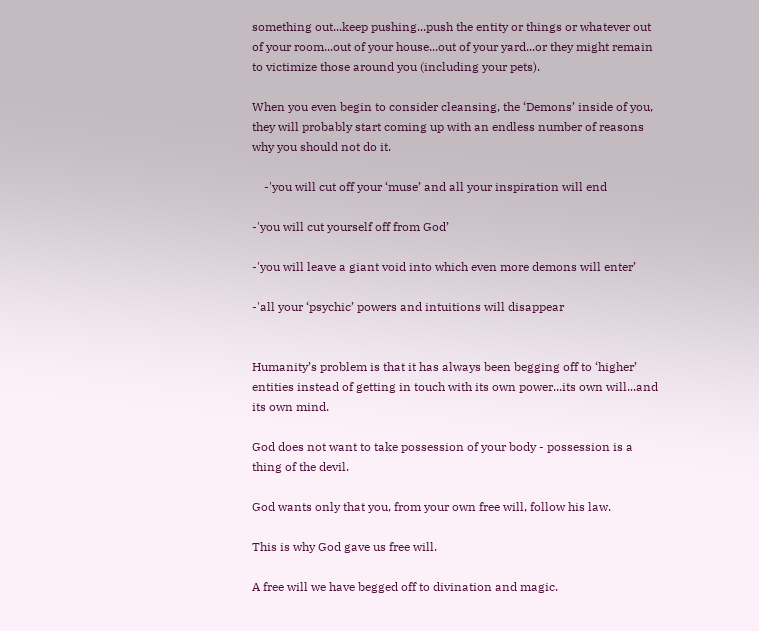something out...keep pushing...push the entity or things or whatever out of your room...out of your house...out of your yard...or they might remain to victimize those around you (including your pets).

When you even begin to consider cleansing, the ‘Demons’ inside of you, they will probably start coming up with an endless number of reasons why you should not do it.

    -'you will cut off your ‘muse’ and all your inspiration will end

-'you will cut yourself off from God’

-'you will leave a giant void into which even more demons will enter’

-'all your ‘psychic’ powers and intuitions will disappear


Humanity’s problem is that it has always been begging off to ‘higher’ entities instead of getting in touch with its own power...its own will...and its own mind.

God does not want to take possession of your body - possession is a thing of the devil.

God wants only that you, from your own free will, follow his law.

This is why God gave us free will.

A free will we have begged off to divination and magic.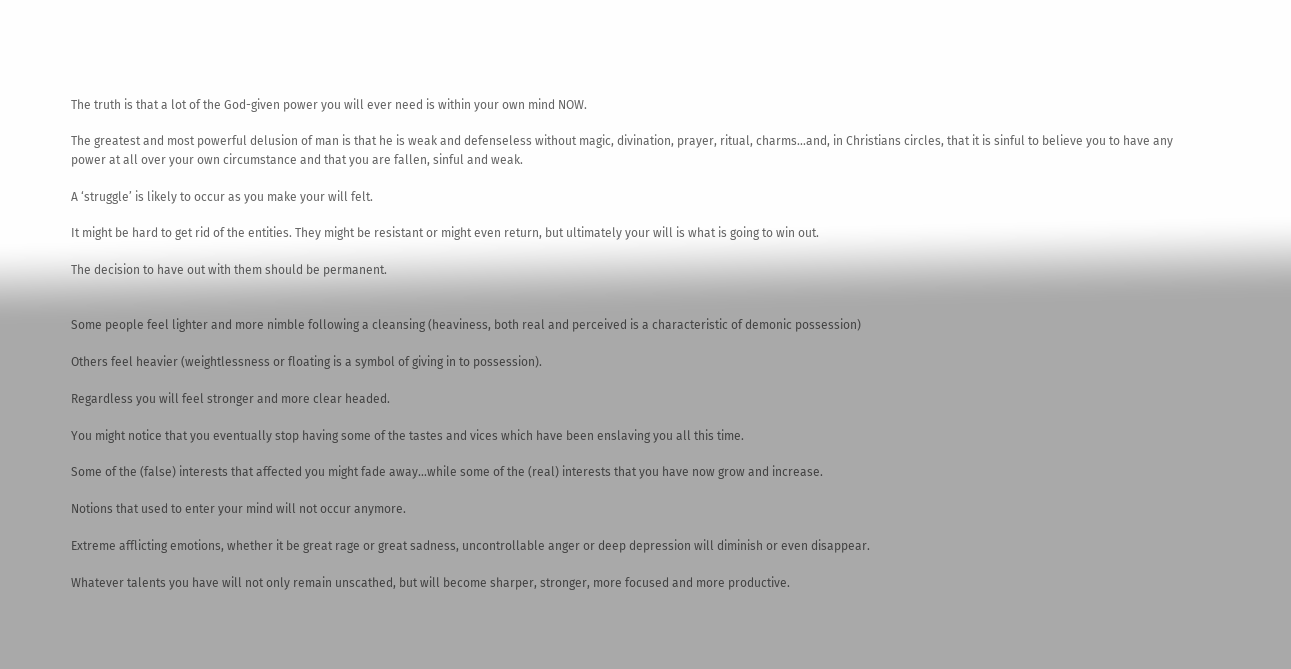The truth is that a lot of the God-given power you will ever need is within your own mind NOW.

The greatest and most powerful delusion of man is that he is weak and defenseless without magic, divination, prayer, ritual, charms...and, in Christians circles, that it is sinful to believe you to have any power at all over your own circumstance and that you are fallen, sinful and weak.

A ‘struggle’ is likely to occur as you make your will felt.

It might be hard to get rid of the entities. They might be resistant or might even return, but ultimately your will is what is going to win out.

The decision to have out with them should be permanent.


Some people feel lighter and more nimble following a cleansing (heaviness, both real and perceived is a characteristic of demonic possession)

Others feel heavier (weightlessness or floating is a symbol of giving in to possession).

Regardless you will feel stronger and more clear headed.

You might notice that you eventually stop having some of the tastes and vices which have been enslaving you all this time.

Some of the (false) interests that affected you might fade away...while some of the (real) interests that you have now grow and increase.

Notions that used to enter your mind will not occur anymore.

Extreme afflicting emotions, whether it be great rage or great sadness, uncontrollable anger or deep depression will diminish or even disappear.

Whatever talents you have will not only remain unscathed, but will become sharper, stronger, more focused and more productive.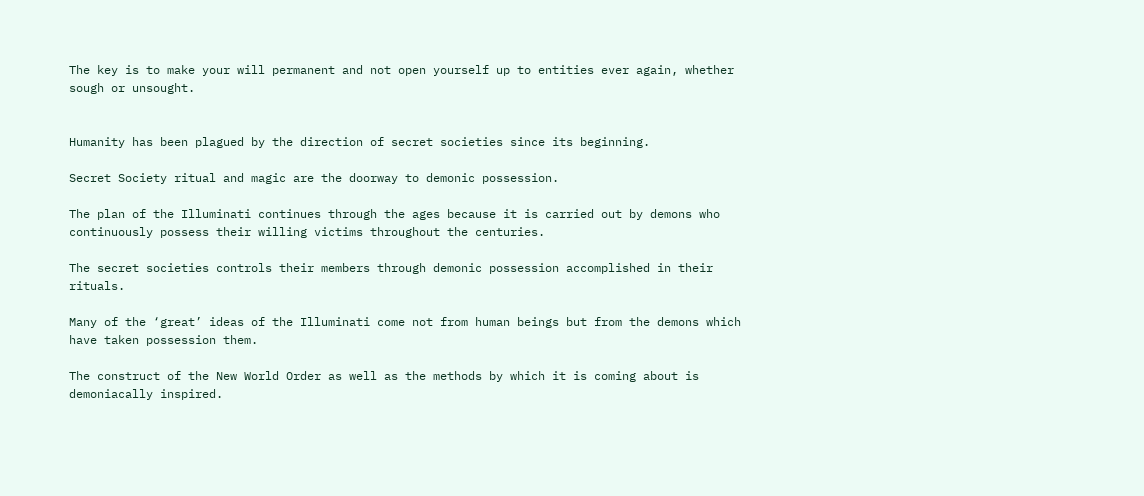The key is to make your will permanent and not open yourself up to entities ever again, whether sough or unsought.


Humanity has been plagued by the direction of secret societies since its beginning.

Secret Society ritual and magic are the doorway to demonic possession.

The plan of the Illuminati continues through the ages because it is carried out by demons who continuously possess their willing victims throughout the centuries.

The secret societies controls their members through demonic possession accomplished in their rituals.

Many of the ‘great’ ideas of the Illuminati come not from human beings but from the demons which have taken possession them.

The construct of the New World Order as well as the methods by which it is coming about is demoniacally inspired.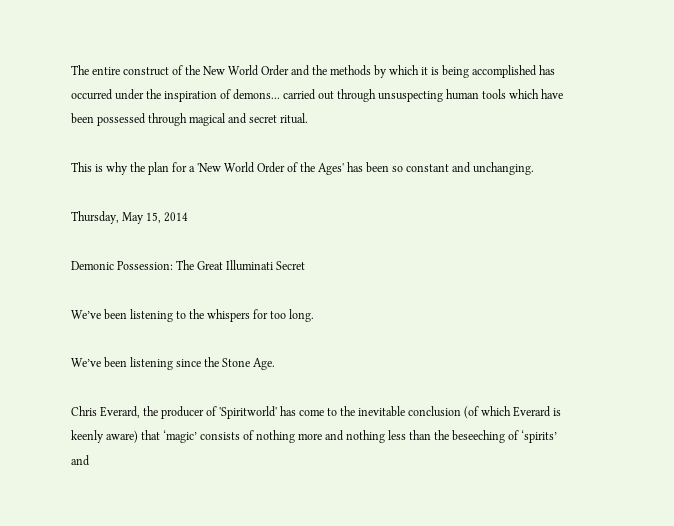The entire construct of the New World Order and the methods by which it is being accomplished has occurred under the inspiration of demons... carried out through unsuspecting human tools which have been possessed through magical and secret ritual.

This is why the plan for a 'New World Order of the Ages' has been so constant and unchanging.

Thursday, May 15, 2014

Demonic Possession: The Great Illuminati Secret

We’ve been listening to the whispers for too long.

We’ve been listening since the Stone Age.

Chris Everard, the producer of 'Spiritworld' has come to the inevitable conclusion (of which Everard is keenly aware) that ‘magic’ consists of nothing more and nothing less than the beseeching of ‘spirits’ and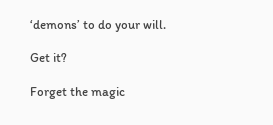‘demons’ to do your will.

Get it?

Forget the magic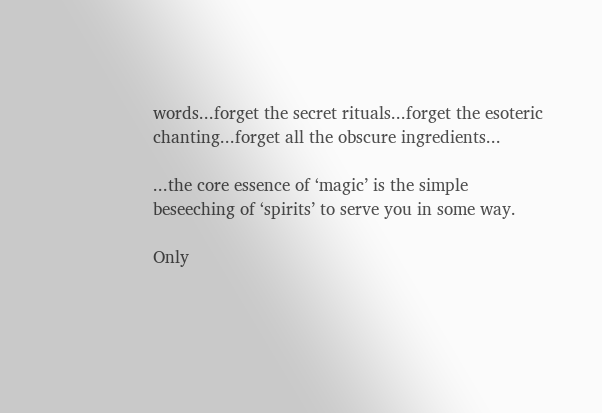words...forget the secret rituals...forget the esoteric chanting...forget all the obscure ingredients...

...the core essence of ‘magic’ is the simple beseeching of ‘spirits’ to serve you in some way.

Only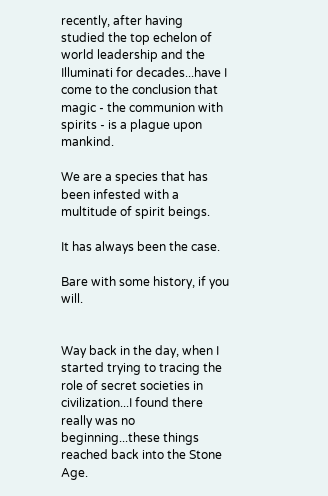recently, after having studied the top echelon of world leadership and the Illuminati for decades...have I come to the conclusion that magic - the communion with spirits - is a plague upon mankind.

We are a species that has been infested with a multitude of spirit beings.

It has always been the case.

Bare with some history, if you will.


Way back in the day, when I started trying to tracing the role of secret societies in civilization...I found there really was no beginning...these things reached back into the Stone Age.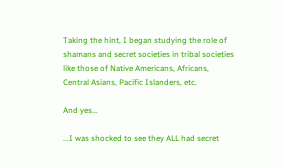Taking the hint, I began studying the role of shamans and secret societies in tribal societies like those of Native Americans, Africans, Central Asians, Pacific Islanders, etc.

And yes...

...I was shocked to see they ALL had secret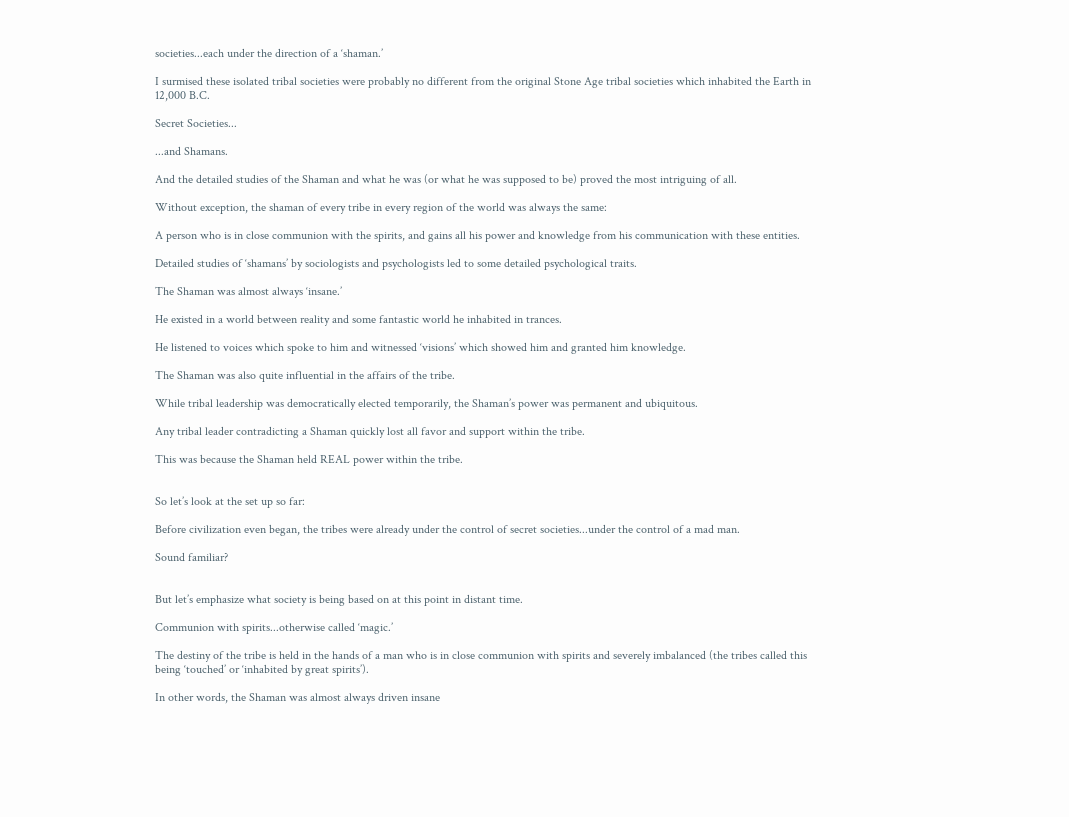societies...each under the direction of a ‘shaman.’

I surmised these isolated tribal societies were probably no different from the original Stone Age tribal societies which inhabited the Earth in 12,000 B.C.

Secret Societies...

...and Shamans.

And the detailed studies of the Shaman and what he was (or what he was supposed to be) proved the most intriguing of all.

Without exception, the shaman of every tribe in every region of the world was always the same:

A person who is in close communion with the spirits, and gains all his power and knowledge from his communication with these entities.

Detailed studies of ‘shamans’ by sociologists and psychologists led to some detailed psychological traits.

The Shaman was almost always ‘insane.’

He existed in a world between reality and some fantastic world he inhabited in trances.

He listened to voices which spoke to him and witnessed ‘visions’ which showed him and granted him knowledge.

The Shaman was also quite influential in the affairs of the tribe.

While tribal leadership was democratically elected temporarily, the Shaman’s power was permanent and ubiquitous.

Any tribal leader contradicting a Shaman quickly lost all favor and support within the tribe.

This was because the Shaman held REAL power within the tribe.


So let’s look at the set up so far:

Before civilization even began, the tribes were already under the control of secret societies...under the control of a mad man.

Sound familiar?


But let’s emphasize what society is being based on at this point in distant time.

Communion with spirits...otherwise called ‘magic.’

The destiny of the tribe is held in the hands of a man who is in close communion with spirits and severely imbalanced (the tribes called this being ‘touched’ or ‘inhabited by great spirits’).

In other words, the Shaman was almost always driven insane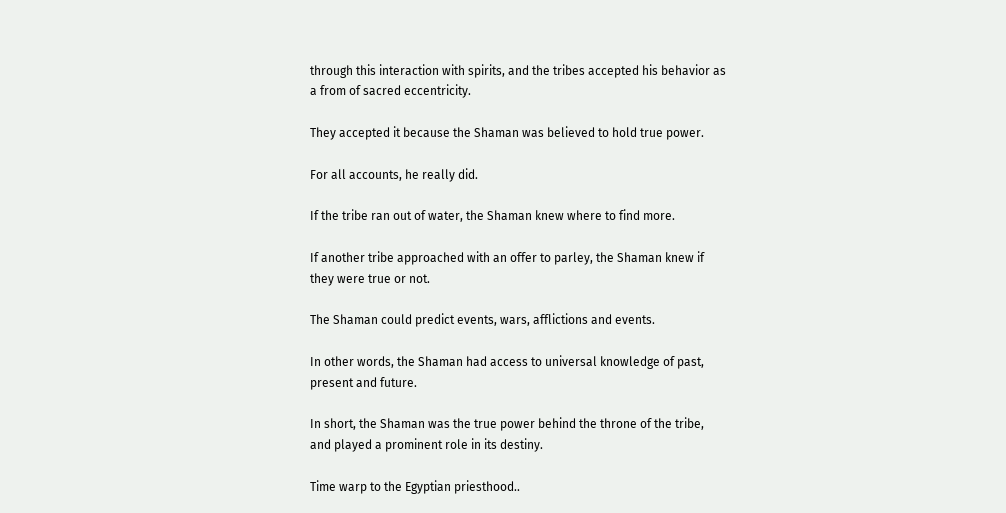through this interaction with spirits, and the tribes accepted his behavior as a from of sacred eccentricity.

They accepted it because the Shaman was believed to hold true power.

For all accounts, he really did.

If the tribe ran out of water, the Shaman knew where to find more.

If another tribe approached with an offer to parley, the Shaman knew if they were true or not.

The Shaman could predict events, wars, afflictions and events.

In other words, the Shaman had access to universal knowledge of past, present and future.

In short, the Shaman was the true power behind the throne of the tribe, and played a prominent role in its destiny.

Time warp to the Egyptian priesthood..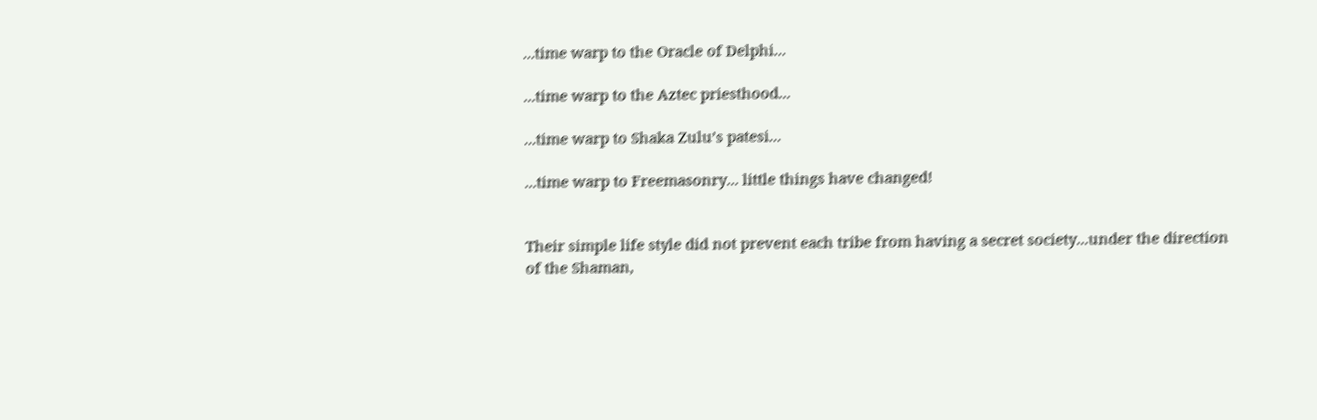...time warp to the Oracle of Delphi...

...time warp to the Aztec priesthood...

...time warp to Shaka Zulu’s patesi...

...time warp to Freemasonry... little things have changed!


Their simple life style did not prevent each tribe from having a secret society...under the direction of the Shaman,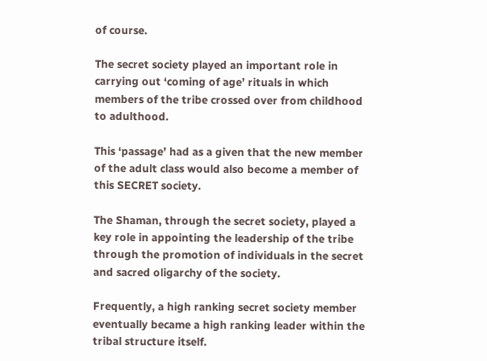of course.

The secret society played an important role in carrying out ‘coming of age’ rituals in which members of the tribe crossed over from childhood to adulthood.

This ‘passage’ had as a given that the new member of the adult class would also become a member of this SECRET society.

The Shaman, through the secret society, played a key role in appointing the leadership of the tribe through the promotion of individuals in the secret and sacred oligarchy of the society.

Frequently, a high ranking secret society member eventually became a high ranking leader within the tribal structure itself.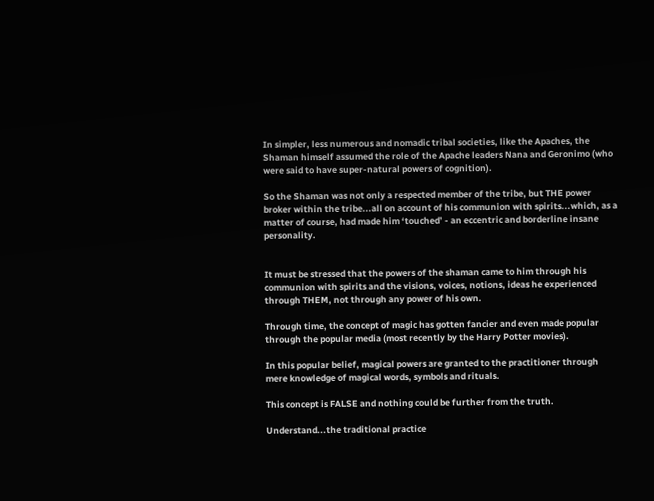In simpler, less numerous and nomadic tribal societies, like the Apaches, the Shaman himself assumed the role of the Apache leaders Nana and Geronimo (who were said to have super-natural powers of cognition).

So the Shaman was not only a respected member of the tribe, but THE power broker within the tribe...all on account of his communion with spirits...which, as a matter of course, had made him ‘touched’ - an eccentric and borderline insane personality.


It must be stressed that the powers of the shaman came to him through his communion with spirits and the visions, voices, notions, ideas he experienced through THEM, not through any power of his own.

Through time, the concept of magic has gotten fancier and even made popular through the popular media (most recently by the Harry Potter movies).

In this popular belief, magical powers are granted to the practitioner through mere knowledge of magical words, symbols and rituals.

This concept is FALSE and nothing could be further from the truth.

Understand...the traditional practice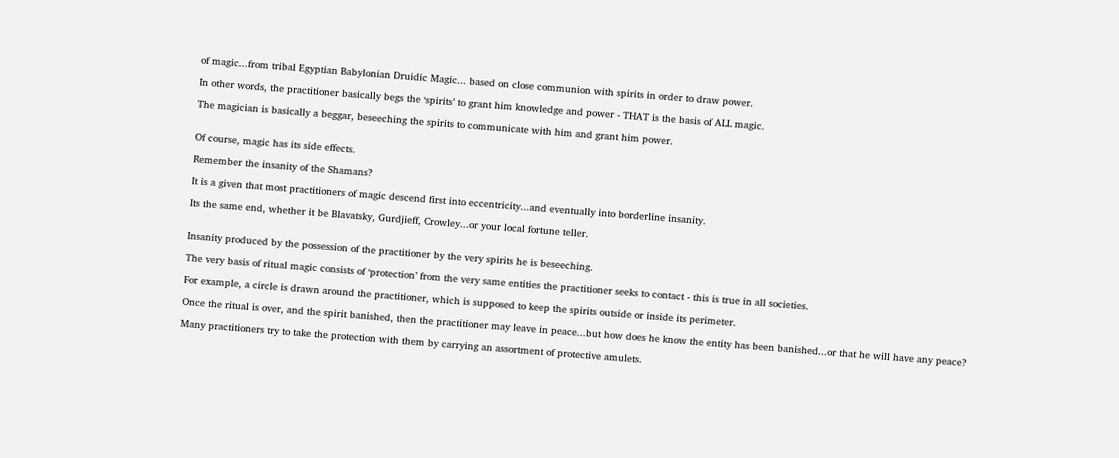of magic...from tribal Egyptian Babylonian Druidic Magic... based on close communion with spirits in order to draw power.

In other words, the practitioner basically begs the ‘spirits’ to grant him knowledge and power - THAT is the basis of ALL magic.

The magician is basically a beggar, beseeching the spirits to communicate with him and grant him power.


Of course, magic has its side effects.

Remember the insanity of the Shamans?

It is a given that most practitioners of magic descend first into eccentricity...and eventually into borderline insanity.

Its the same end, whether it be Blavatsky, Gurdjieff, Crowley...or your local fortune teller.


Insanity produced by the possession of the practitioner by the very spirits he is beseeching.

The very basis of ritual magic consists of ‘protection’ from the very same entities the practitioner seeks to contact - this is true in all societies.

For example, a circle is drawn around the practitioner, which is supposed to keep the spirits outside or inside its perimeter.

Once the ritual is over, and the spirit banished, then the practitioner may leave in peace...but how does he know the entity has been banished...or that he will have any peace?

Many practitioners try to take the protection with them by carrying an assortment of protective amulets.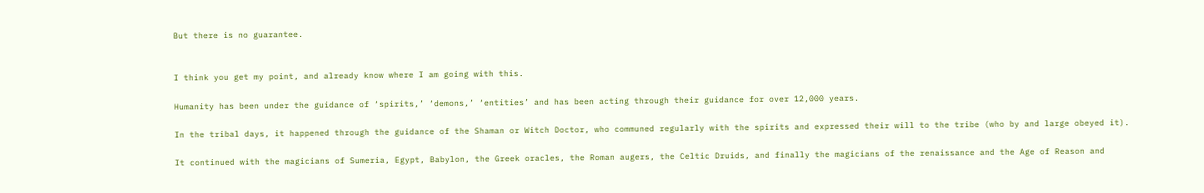But there is no guarantee.


I think you get my point, and already know where I am going with this.

Humanity has been under the guidance of ‘spirits,’ ‘demons,’ ‘entities’ and has been acting through their guidance for over 12,000 years.

In the tribal days, it happened through the guidance of the Shaman or Witch Doctor, who communed regularly with the spirits and expressed their will to the tribe (who by and large obeyed it).

It continued with the magicians of Sumeria, Egypt, Babylon, the Greek oracles, the Roman augers, the Celtic Druids, and finally the magicians of the renaissance and the Age of Reason and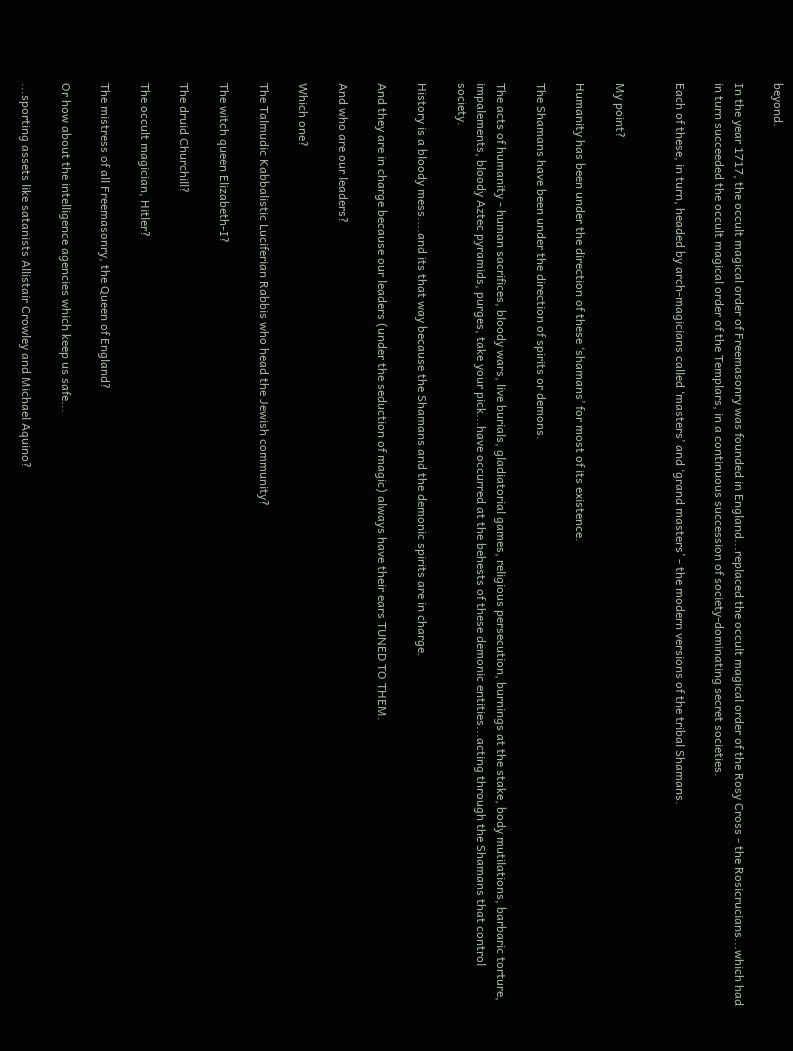beyond.

In the year 1717, the occult magical order of Freemasonry was founded in England...replaced the occult magical order of the Rosy Cross - the Rosicrucians...which had in turn succeeded the occult magical order of the Templars, in a continuous succession of society-dominating secret societies.

Each of these, in turn, headed by arch-magicians called ‘masters’ and ‘grand masters’ - the modern versions of the tribal Shamans.


My point?

Humanity has been under the direction of these ‘shamans’ for most of its existence.

The Shamans have been under the direction of spirits or demons.

The acts of humanity - human sacrifices, bloody wars, live burials, gladiatorial games, religious persecution, burnings at the stake, body mutilations, barbaric torture, impalements, bloody Aztec pyramids, purges, take your pick...have occurred at the behests of these demonic entities...acting through the Shamans that control society.

History is a bloody mess....and its that way because the Shamans and the demonic spirits are in charge.

And they are in charge because our leaders (under the seduction of magic) always have their ears TUNED TO THEM.

And who are our leaders?

Which one?

The Talmudic Kabbalistic Luciferian Rabbis who head the Jewish community?

The witch queen Elizabeth-I?

The druid Churchill?

The occult magician, Hitler?

The mistress of all Freemasonry, the Queen of England?

Or how about the intelligence agencies which keep us safe...

...sporting assets like satanists Allistair Crowley and Michael Aquino?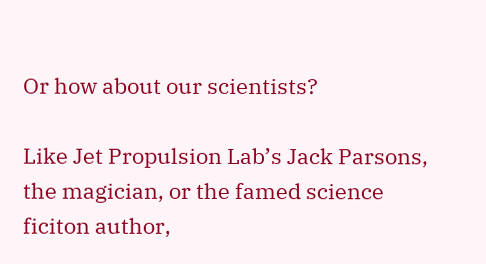Or how about our scientists?

Like Jet Propulsion Lab’s Jack Parsons, the magician, or the famed science ficiton author,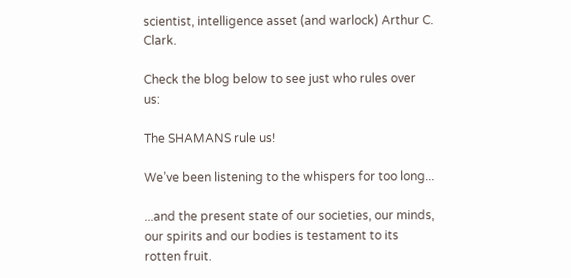scientist, intelligence asset (and warlock) Arthur C. Clark.

Check the blog below to see just who rules over us:

The SHAMANS rule us!

We’ve been listening to the whispers for too long...

...and the present state of our societies, our minds, our spirits and our bodies is testament to its rotten fruit.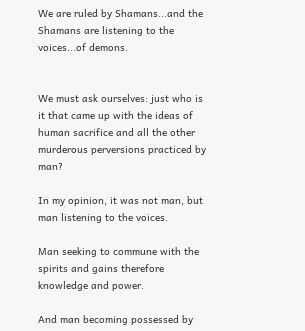We are ruled by Shamans...and the Shamans are listening to the voices...of demons.


We must ask ourselves: just who is it that came up with the ideas of human sacrifice and all the other murderous perversions practiced by man?

In my opinion, it was not man, but man listening to the voices.

Man seeking to commune with the spirits and gains therefore knowledge and power.

And man becoming possessed by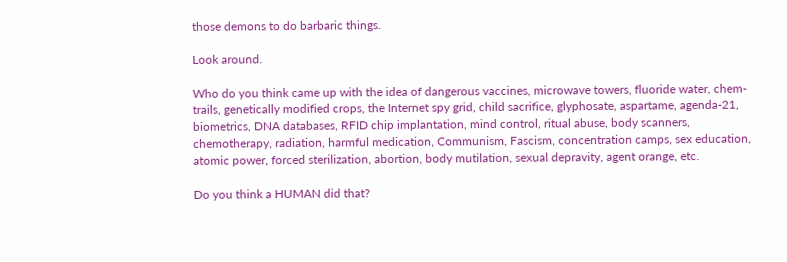those demons to do barbaric things.

Look around.

Who do you think came up with the idea of dangerous vaccines, microwave towers, fluoride water, chem-trails, genetically modified crops, the Internet spy grid, child sacrifice, glyphosate, aspartame, agenda-21, biometrics, DNA databases, RFID chip implantation, mind control, ritual abuse, body scanners, chemotherapy, radiation, harmful medication, Communism, Fascism, concentration camps, sex education, atomic power, forced sterilization, abortion, body mutilation, sexual depravity, agent orange, etc.

Do you think a HUMAN did that?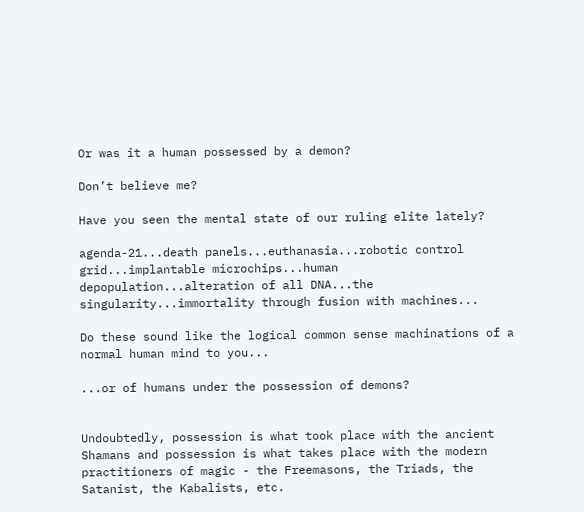Or was it a human possessed by a demon?

Don’t believe me?

Have you seen the mental state of our ruling elite lately?

agenda-21...death panels...euthanasia...robotic control grid...implantable microchips...human depopulation...alteration of all DNA...the singularity...immortality through fusion with machines...

Do these sound like the logical common sense machinations of a normal human mind to you...

...or of humans under the possession of demons?


Undoubtedly, possession is what took place with the ancient Shamans and possession is what takes place with the modern practitioners of magic - the Freemasons, the Triads, the Satanist, the Kabalists, etc.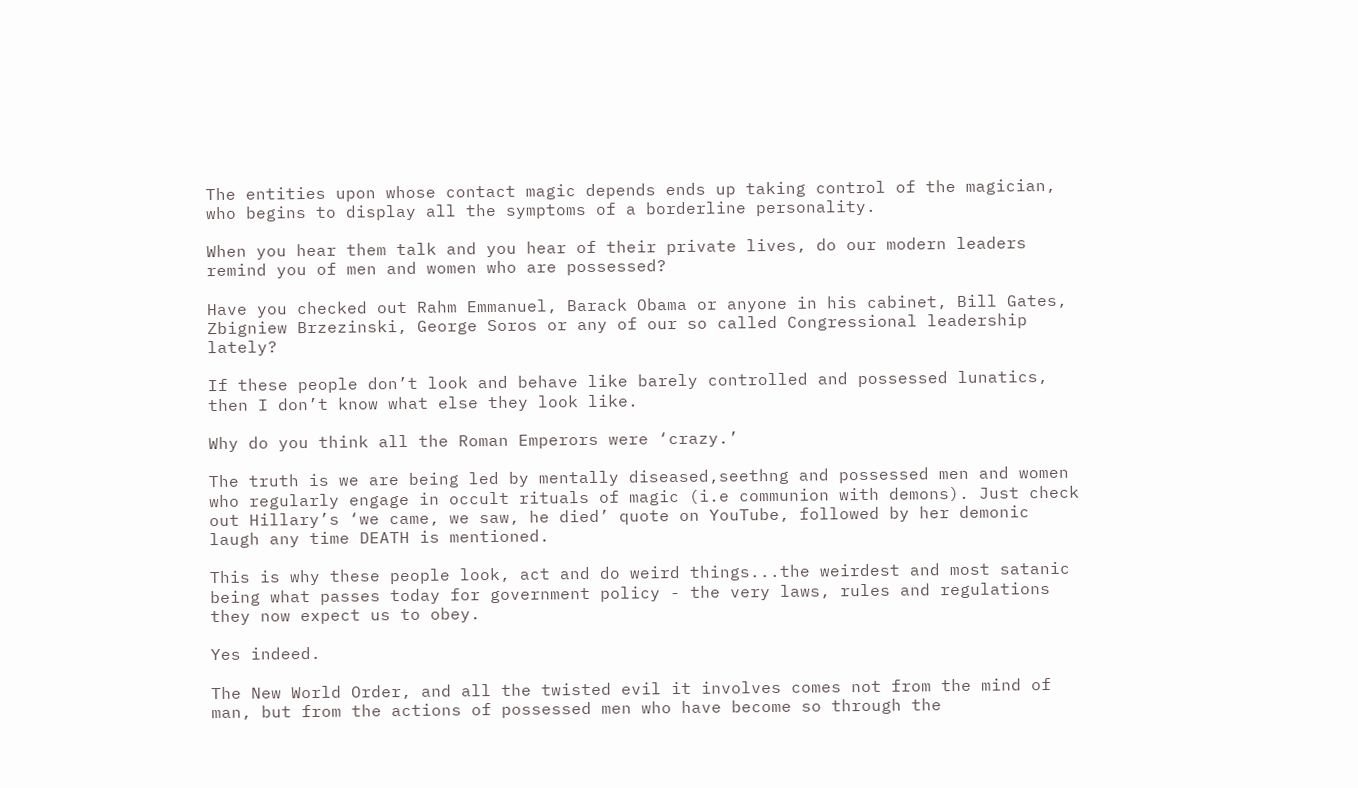The entities upon whose contact magic depends ends up taking control of the magician, who begins to display all the symptoms of a borderline personality.

When you hear them talk and you hear of their private lives, do our modern leaders remind you of men and women who are possessed?

Have you checked out Rahm Emmanuel, Barack Obama or anyone in his cabinet, Bill Gates, Zbigniew Brzezinski, George Soros or any of our so called Congressional leadership lately?

If these people don’t look and behave like barely controlled and possessed lunatics, then I don’t know what else they look like.

Why do you think all the Roman Emperors were ‘crazy.’

The truth is we are being led by mentally diseased,seethng and possessed men and women who regularly engage in occult rituals of magic (i.e communion with demons). Just check out Hillary’s ‘we came, we saw, he died’ quote on YouTube, followed by her demonic laugh any time DEATH is mentioned.

This is why these people look, act and do weird things...the weirdest and most satanic being what passes today for government policy - the very laws, rules and regulations they now expect us to obey.

Yes indeed.

The New World Order, and all the twisted evil it involves comes not from the mind of man, but from the actions of possessed men who have become so through the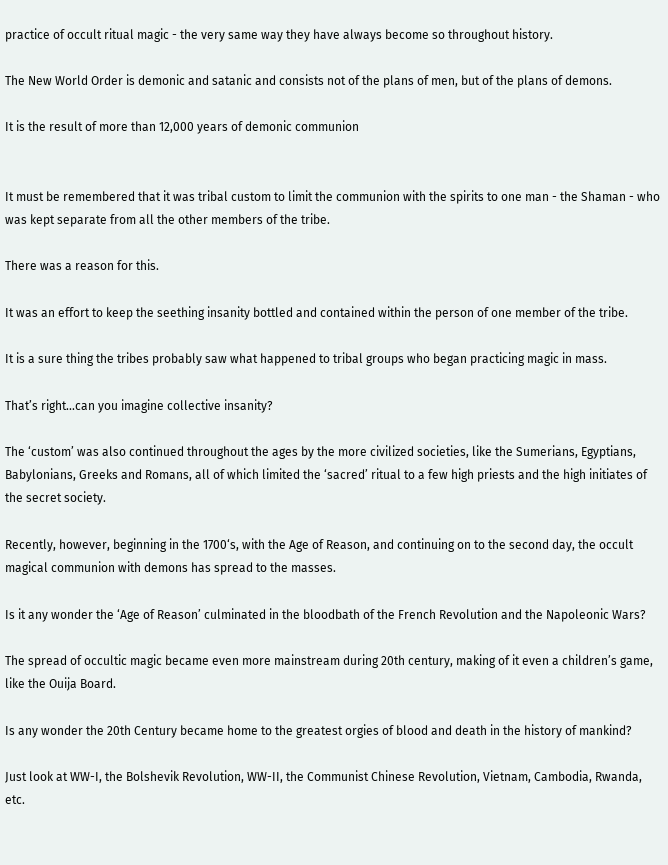practice of occult ritual magic - the very same way they have always become so throughout history.

The New World Order is demonic and satanic and consists not of the plans of men, but of the plans of demons.

It is the result of more than 12,000 years of demonic communion


It must be remembered that it was tribal custom to limit the communion with the spirits to one man - the Shaman - who was kept separate from all the other members of the tribe.

There was a reason for this.

It was an effort to keep the seething insanity bottled and contained within the person of one member of the tribe.

It is a sure thing the tribes probably saw what happened to tribal groups who began practicing magic in mass.

That’s right...can you imagine collective insanity?

The ‘custom’ was also continued throughout the ages by the more civilized societies, like the Sumerians, Egyptians, Babylonians, Greeks and Romans, all of which limited the ‘sacred’ ritual to a few high priests and the high initiates of the secret society.

Recently, however, beginning in the 1700‘s, with the Age of Reason, and continuing on to the second day, the occult magical communion with demons has spread to the masses.

Is it any wonder the ‘Age of Reason’ culminated in the bloodbath of the French Revolution and the Napoleonic Wars?

The spread of occultic magic became even more mainstream during 20th century, making of it even a children’s game, like the Ouija Board.

Is any wonder the 20th Century became home to the greatest orgies of blood and death in the history of mankind?

Just look at WW-I, the Bolshevik Revolution, WW-II, the Communist Chinese Revolution, Vietnam, Cambodia, Rwanda, etc.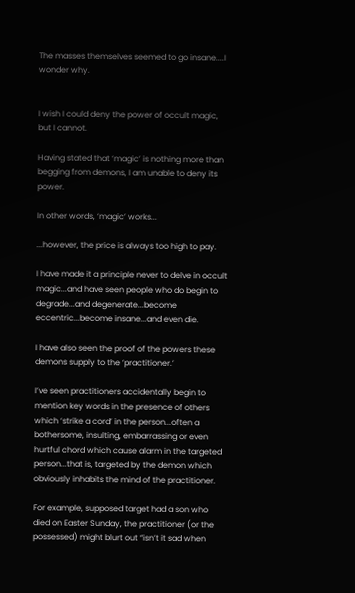The masses themselves seemed to go insane....I wonder why.


I wish I could deny the power of occult magic, but I cannot.

Having stated that ‘magic’ is nothing more than begging from demons, I am unable to deny its power.

In other words, ‘magic’ works...

...however, the price is always too high to pay.

I have made it a principle never to delve in occult magic...and have seen people who do begin to degrade...and degenerate...become eccentric...become insane...and even die.

I have also seen the proof of the powers these demons supply to the ‘practitioner.’

I’ve seen practitioners accidentally begin to mention key words in the presence of others which ‘strike a cord’ in the person...often a bothersome, insulting, embarrassing or even hurtful chord which cause alarm in the targeted person...that is, targeted by the demon which obviously inhabits the mind of the practitioner.

For example, supposed target had a son who died on Easter Sunday, the practitioner (or the possessed) might blurt out “isn’t it sad when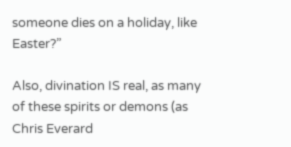someone dies on a holiday, like Easter?”

Also, divination IS real, as many of these spirits or demons (as Chris Everard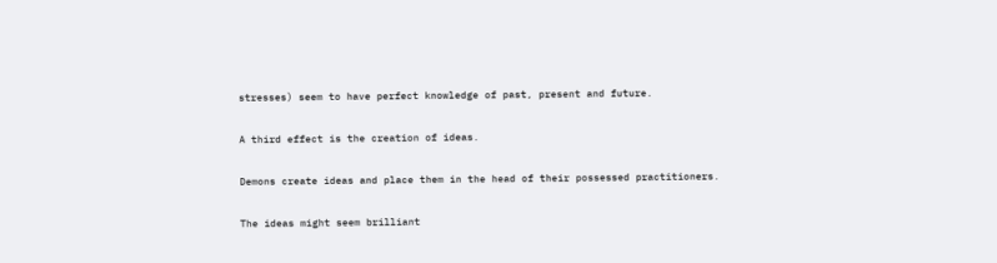stresses) seem to have perfect knowledge of past, present and future.

A third effect is the creation of ideas.

Demons create ideas and place them in the head of their possessed practitioners.

The ideas might seem brilliant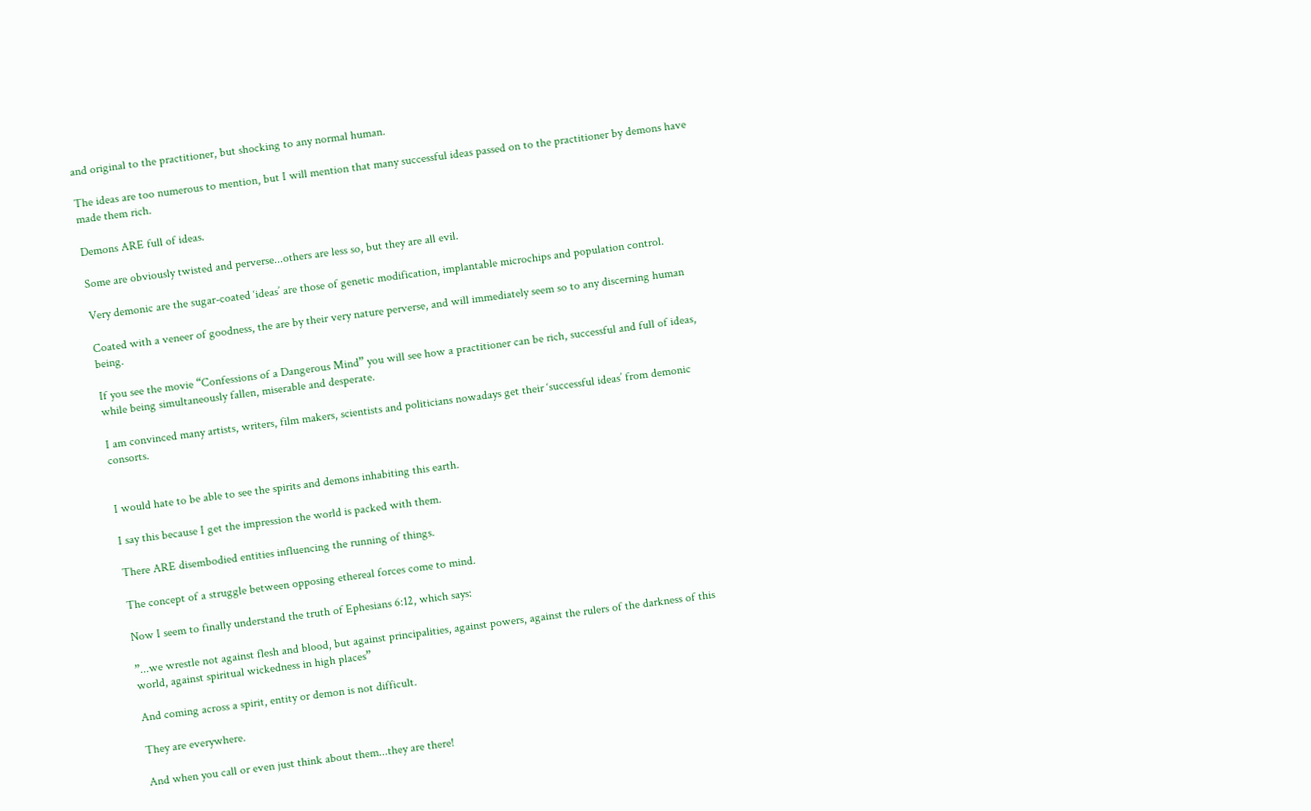and original to the practitioner, but shocking to any normal human.

The ideas are too numerous to mention, but I will mention that many successful ideas passed on to the practitioner by demons have made them rich.

Demons ARE full of ideas.

Some are obviously twisted and perverse...others are less so, but they are all evil.

Very demonic are the sugar-coated ‘ideas’ are those of genetic modification, implantable microchips and population control.

Coated with a veneer of goodness, the are by their very nature perverse, and will immediately seem so to any discerning human being.

If you see the movie “Confessions of a Dangerous Mind” you will see how a practitioner can be rich, successful and full of ideas, while being simultaneously fallen, miserable and desperate.

I am convinced many artists, writers, film makers, scientists and politicians nowadays get their ‘successful ideas’ from demonic consorts.


I would hate to be able to see the spirits and demons inhabiting this earth.

I say this because I get the impression the world is packed with them.

There ARE disembodied entities influencing the running of things.

The concept of a struggle between opposing ethereal forces come to mind.

Now I seem to finally understand the truth of Ephesians 6:12, which says:

”...we wrestle not against flesh and blood, but against principalities, against powers, against the rulers of the darkness of this world, against spiritual wickedness in high places”

And coming across a spirit, entity or demon is not difficult.

They are everywhere.

And when you call or even just think about them...they are there!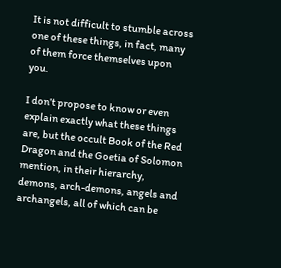It is not difficult to stumble across one of these things, in fact, many of them force themselves upon you.

I don’t propose to know or even explain exactly what these things are, but the occult Book of the Red Dragon and the Goetia of Solomon mention, in their hierarchy, demons, arch-demons, angels and archangels, all of which can be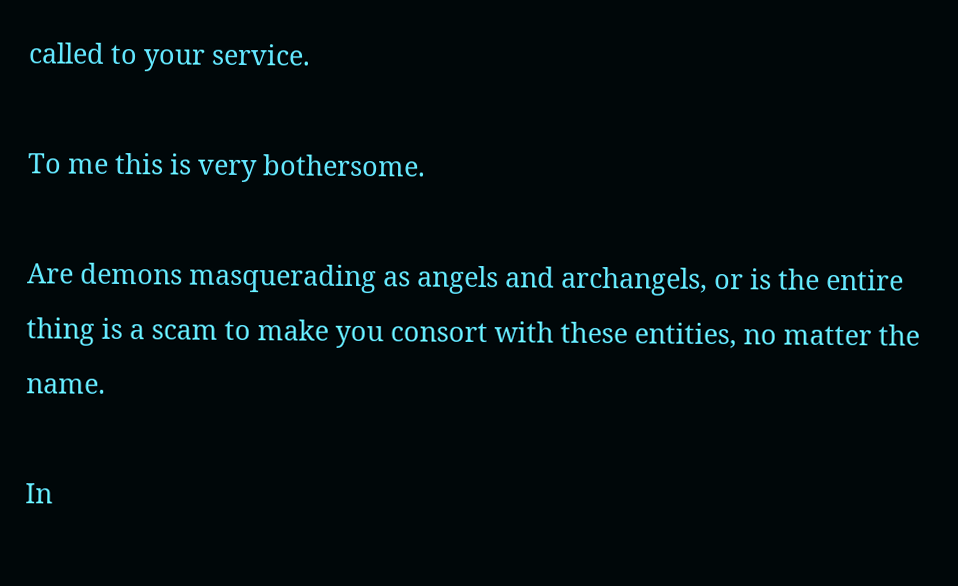called to your service.

To me this is very bothersome.

Are demons masquerading as angels and archangels, or is the entire thing is a scam to make you consort with these entities, no matter the name.

In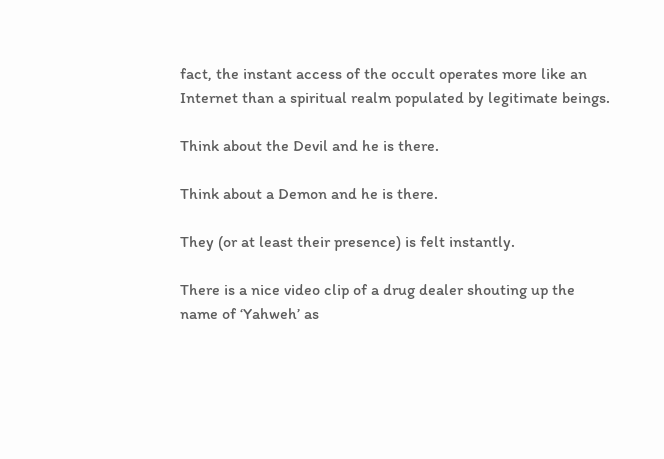fact, the instant access of the occult operates more like an Internet than a spiritual realm populated by legitimate beings.

Think about the Devil and he is there.

Think about a Demon and he is there.

They (or at least their presence) is felt instantly.

There is a nice video clip of a drug dealer shouting up the name of ‘Yahweh’ as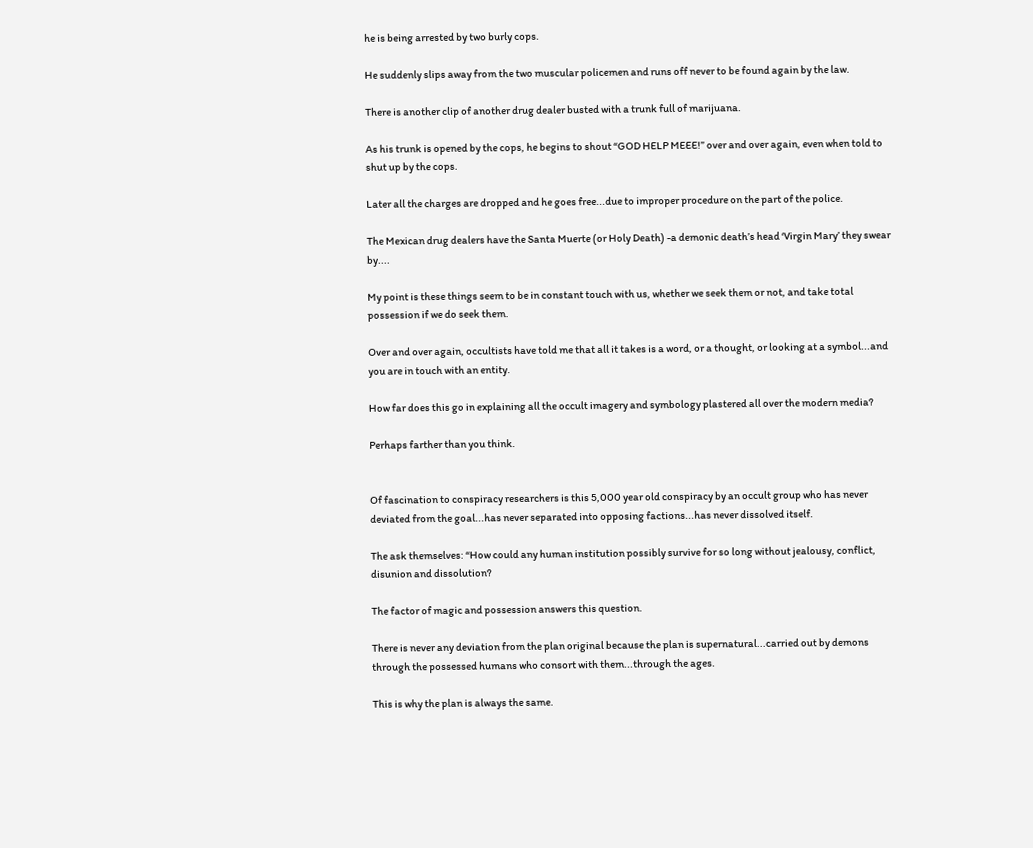he is being arrested by two burly cops.

He suddenly slips away from the two muscular policemen and runs off never to be found again by the law.

There is another clip of another drug dealer busted with a trunk full of marijuana.

As his trunk is opened by the cops, he begins to shout “GOD HELP MEEE!” over and over again, even when told to shut up by the cops.

Later all the charges are dropped and he goes free...due to improper procedure on the part of the police.

The Mexican drug dealers have the Santa Muerte (or Holy Death) -a demonic death’s head ‘Virgin Mary’ they swear by....

My point is these things seem to be in constant touch with us, whether we seek them or not, and take total possession if we do seek them.

Over and over again, occultists have told me that all it takes is a word, or a thought, or looking at a symbol...and you are in touch with an entity.

How far does this go in explaining all the occult imagery and symbology plastered all over the modern media?

Perhaps farther than you think.


Of fascination to conspiracy researchers is this 5,000 year old conspiracy by an occult group who has never deviated from the goal...has never separated into opposing factions...has never dissolved itself.

The ask themselves: “How could any human institution possibly survive for so long without jealousy, conflict, disunion and dissolution?

The factor of magic and possession answers this question.

There is never any deviation from the plan original because the plan is supernatural...carried out by demons through the possessed humans who consort with them...through the ages.

This is why the plan is always the same.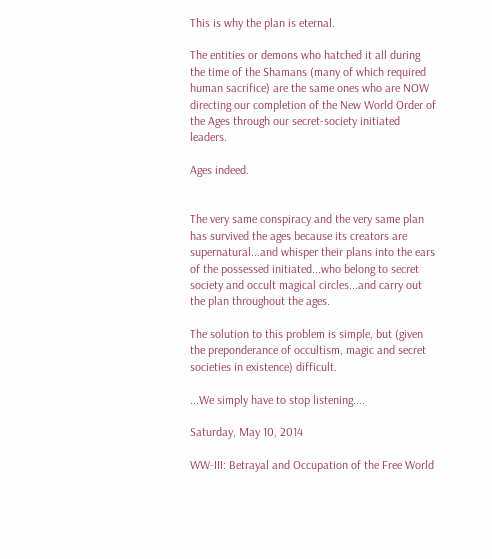This is why the plan is eternal.

The entities or demons who hatched it all during the time of the Shamans (many of which required human sacrifice) are the same ones who are NOW directing our completion of the New World Order of the Ages through our secret-society initiated leaders.

Ages indeed.


The very same conspiracy and the very same plan has survived the ages because its creators are supernatural...and whisper their plans into the ears of the possessed initiated...who belong to secret society and occult magical circles...and carry out the plan throughout the ages.

The solution to this problem is simple, but (given the preponderance of occultism, magic and secret societies in existence) difficult.

...We simply have to stop listening....

Saturday, May 10, 2014

WW-III: Betrayal and Occupation of the Free World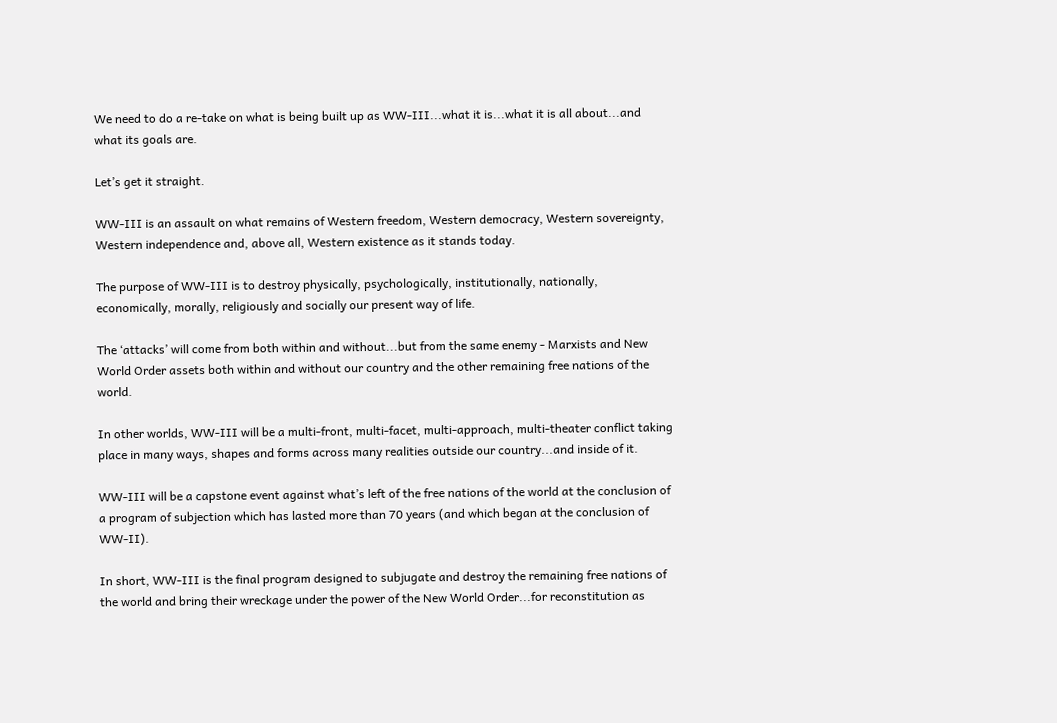We need to do a re-take on what is being built up as WW-III...what it is...what it is all about...and what its goals are.

Let’s get it straight.

WW-III is an assault on what remains of Western freedom, Western democracy, Western sovereignty, Western independence and, above all, Western existence as it stands today.

The purpose of WW-III is to destroy physically, psychologically, institutionally, nationally, economically, morally, religiously and socially our present way of life.

The ‘attacks’ will come from both within and without...but from the same enemy - Marxists and New World Order assets both within and without our country and the other remaining free nations of the world.

In other worlds, WW-III will be a multi-front, multi-facet, multi-approach, multi-theater conflict taking place in many ways, shapes and forms across many realities outside our country...and inside of it.

WW-III will be a capstone event against what’s left of the free nations of the world at the conclusion of a program of subjection which has lasted more than 70 years (and which began at the conclusion of WW-II).

In short, WW-III is the final program designed to subjugate and destroy the remaining free nations of the world and bring their wreckage under the power of the New World Order...for reconstitution as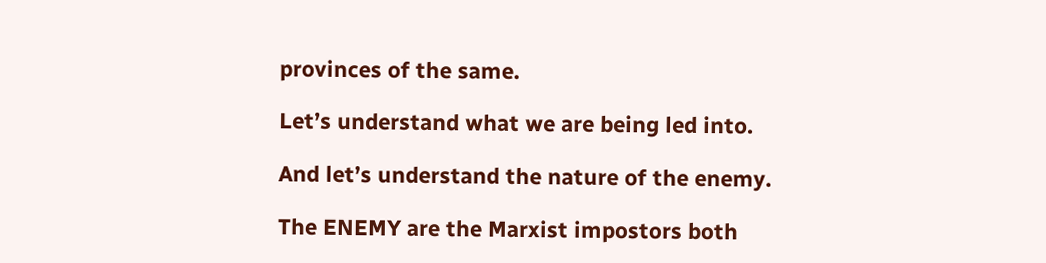provinces of the same.

Let’s understand what we are being led into.

And let’s understand the nature of the enemy.

The ENEMY are the Marxist impostors both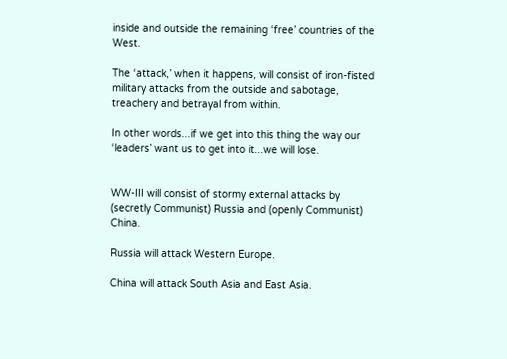inside and outside the remaining ‘free’ countries of the West.

The ‘attack,’ when it happens, will consist of iron-fisted military attacks from the outside and sabotage, treachery and betrayal from within.

In other words...if we get into this thing the way our ‘leaders’ want us to get into it...we will lose.


WW-III will consist of stormy external attacks by (secretly Communist) Russia and (openly Communist) China.

Russia will attack Western Europe.

China will attack South Asia and East Asia.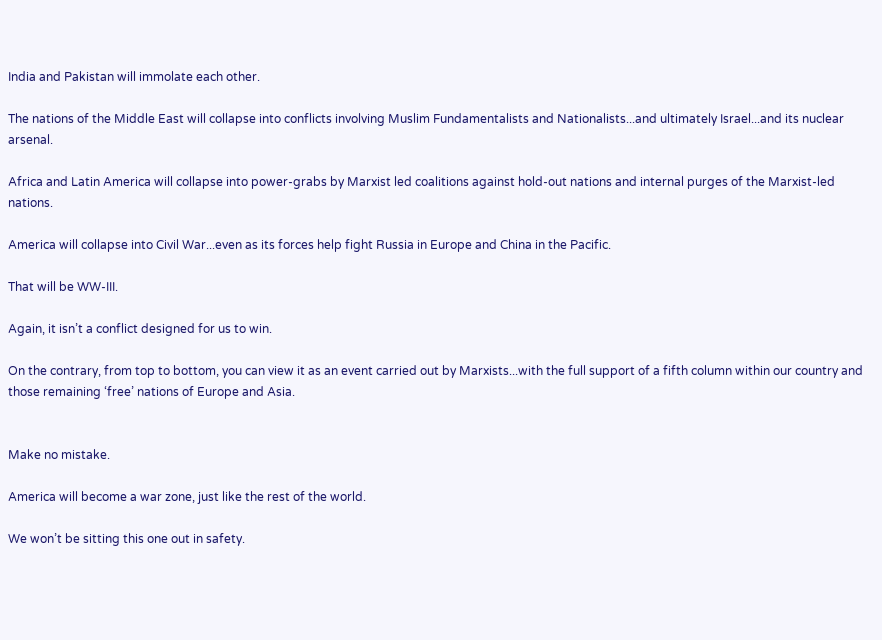India and Pakistan will immolate each other.

The nations of the Middle East will collapse into conflicts involving Muslim Fundamentalists and Nationalists...and ultimately Israel...and its nuclear arsenal.

Africa and Latin America will collapse into power-grabs by Marxist led coalitions against hold-out nations and internal purges of the Marxist-led nations.

America will collapse into Civil War...even as its forces help fight Russia in Europe and China in the Pacific.

That will be WW-III.

Again, it isn’t a conflict designed for us to win.

On the contrary, from top to bottom, you can view it as an event carried out by Marxists...with the full support of a fifth column within our country and those remaining ‘free’ nations of Europe and Asia.


Make no mistake.

America will become a war zone, just like the rest of the world.

We won’t be sitting this one out in safety.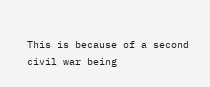This is because of a second civil war being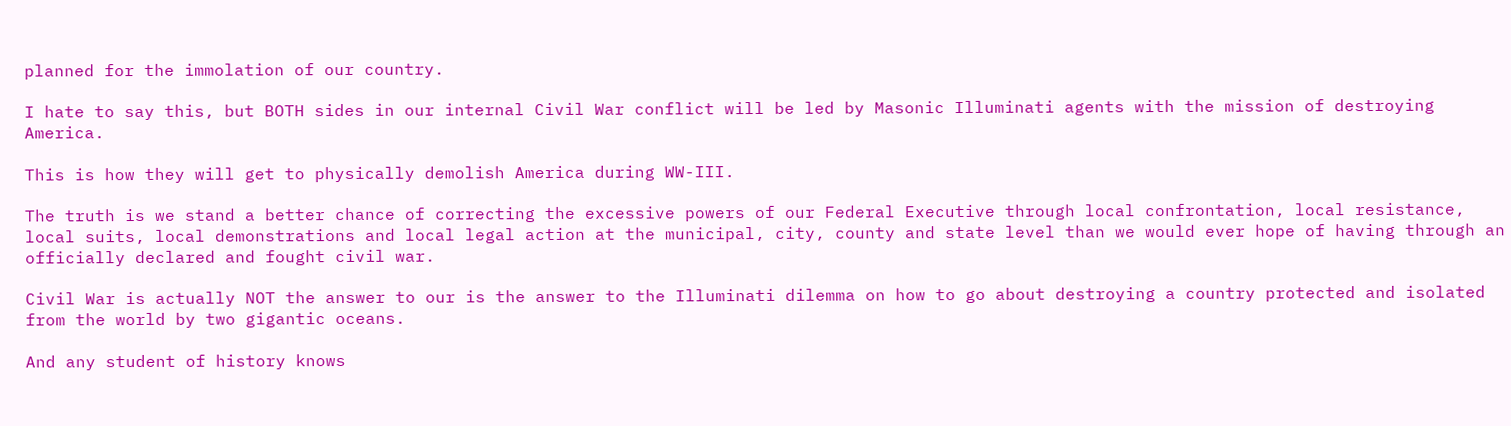planned for the immolation of our country.

I hate to say this, but BOTH sides in our internal Civil War conflict will be led by Masonic Illuminati agents with the mission of destroying America.

This is how they will get to physically demolish America during WW-III.

The truth is we stand a better chance of correcting the excessive powers of our Federal Executive through local confrontation, local resistance, local suits, local demonstrations and local legal action at the municipal, city, county and state level than we would ever hope of having through an officially declared and fought civil war.

Civil War is actually NOT the answer to our is the answer to the Illuminati dilemma on how to go about destroying a country protected and isolated from the world by two gigantic oceans.

And any student of history knows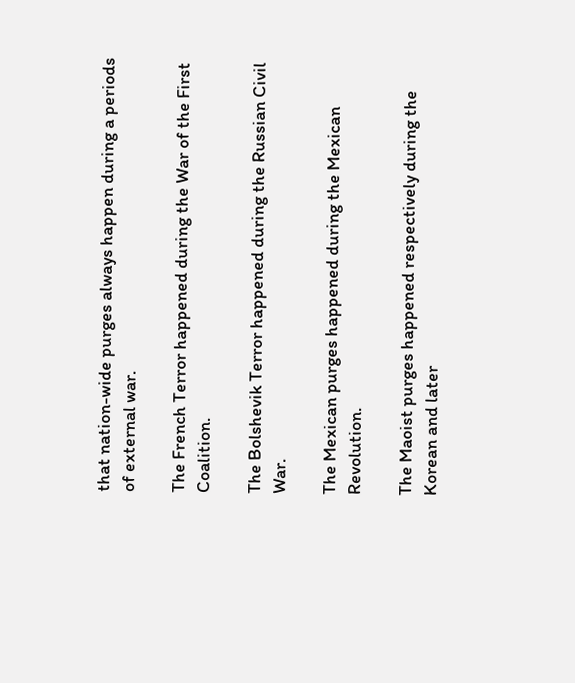that nation-wide purges always happen during a periods of external war.

The French Terror happened during the War of the First Coalition.

The Bolshevik Terror happened during the Russian Civil War.

The Mexican purges happened during the Mexican Revolution.

The Maoist purges happened respectively during the Korean and later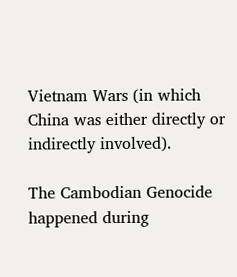Vietnam Wars (in which China was either directly or indirectly involved).

The Cambodian Genocide happened during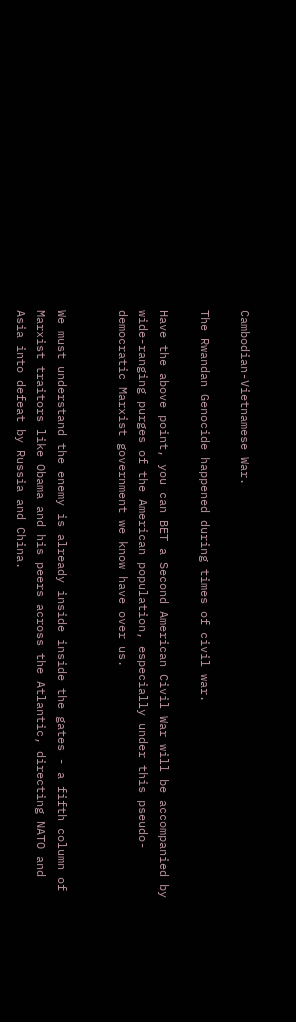Cambodian-Vietnamese War.

The Rwandan Genocide happened during times of civil war.

Have the above point, you can BET a Second American Civil War will be accompanied by wide-ranging purges of the American population, especially under this pseudo-democratic Marxist government we know have over us.


We must understand the enemy is already inside inside the gates - a fifth column of Marxist traitors like Obama and his peers across the Atlantic, directing NATO and Asia into defeat by Russia and China.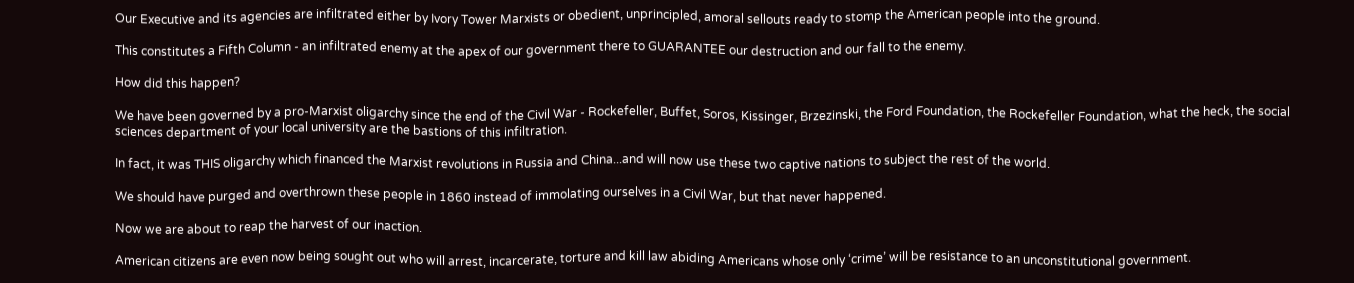Our Executive and its agencies are infiltrated either by Ivory Tower Marxists or obedient, unprincipled, amoral sellouts ready to stomp the American people into the ground.

This constitutes a Fifth Column - an infiltrated enemy at the apex of our government there to GUARANTEE our destruction and our fall to the enemy.

How did this happen?

We have been governed by a pro-Marxist oligarchy since the end of the Civil War - Rockefeller, Buffet, Soros, Kissinger, Brzezinski, the Ford Foundation, the Rockefeller Foundation, what the heck, the social sciences department of your local university are the bastions of this infiltration.

In fact, it was THIS oligarchy which financed the Marxist revolutions in Russia and China...and will now use these two captive nations to subject the rest of the world.

We should have purged and overthrown these people in 1860 instead of immolating ourselves in a Civil War, but that never happened.

Now we are about to reap the harvest of our inaction.

American citizens are even now being sought out who will arrest, incarcerate, torture and kill law abiding Americans whose only ‘crime’ will be resistance to an unconstitutional government.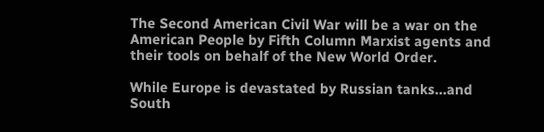The Second American Civil War will be a war on the American People by Fifth Column Marxist agents and their tools on behalf of the New World Order.

While Europe is devastated by Russian tanks...and South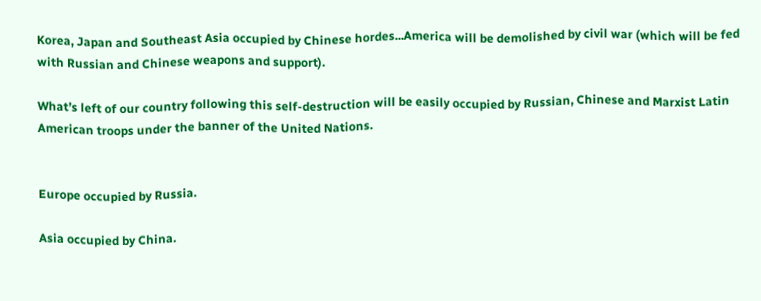Korea, Japan and Southeast Asia occupied by Chinese hordes...America will be demolished by civil war (which will be fed with Russian and Chinese weapons and support).

What’s left of our country following this self-destruction will be easily occupied by Russian, Chinese and Marxist Latin American troops under the banner of the United Nations.


Europe occupied by Russia.

Asia occupied by China.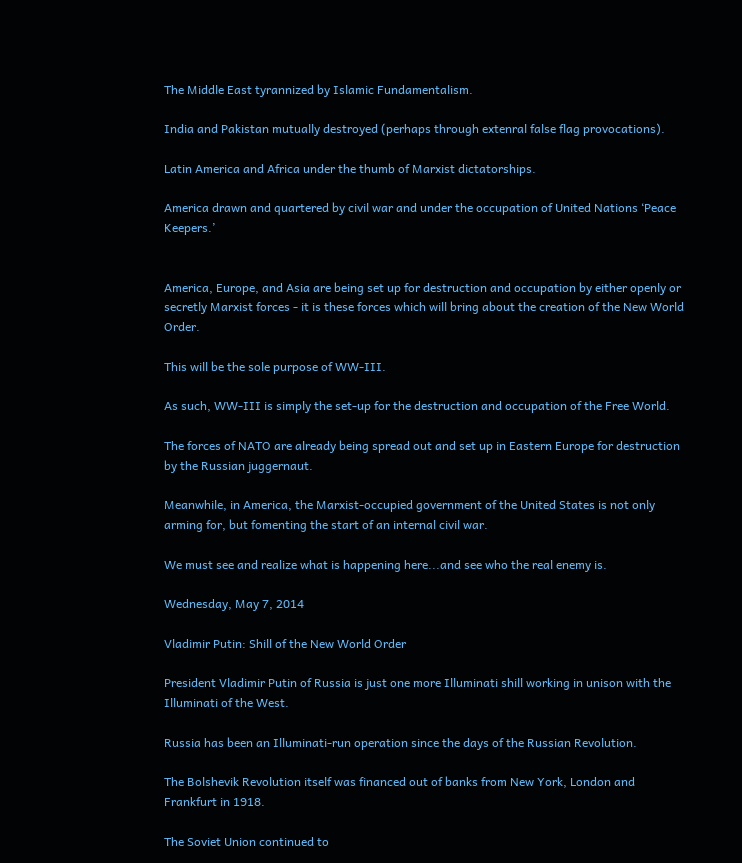The Middle East tyrannized by Islamic Fundamentalism.

India and Pakistan mutually destroyed (perhaps through extenral false flag provocations).

Latin America and Africa under the thumb of Marxist dictatorships.

America drawn and quartered by civil war and under the occupation of United Nations ‘Peace Keepers.’


America, Europe, and Asia are being set up for destruction and occupation by either openly or secretly Marxist forces - it is these forces which will bring about the creation of the New World Order.

This will be the sole purpose of WW-III.

As such, WW-III is simply the set-up for the destruction and occupation of the Free World.

The forces of NATO are already being spread out and set up in Eastern Europe for destruction by the Russian juggernaut.

Meanwhile, in America, the Marxist-occupied government of the United States is not only arming for, but fomenting the start of an internal civil war.

We must see and realize what is happening here...and see who the real enemy is.

Wednesday, May 7, 2014

Vladimir Putin: Shill of the New World Order

President Vladimir Putin of Russia is just one more Illuminati shill working in unison with the Illuminati of the West.

Russia has been an Illuminati-run operation since the days of the Russian Revolution.

The Bolshevik Revolution itself was financed out of banks from New York, London and Frankfurt in 1918.

The Soviet Union continued to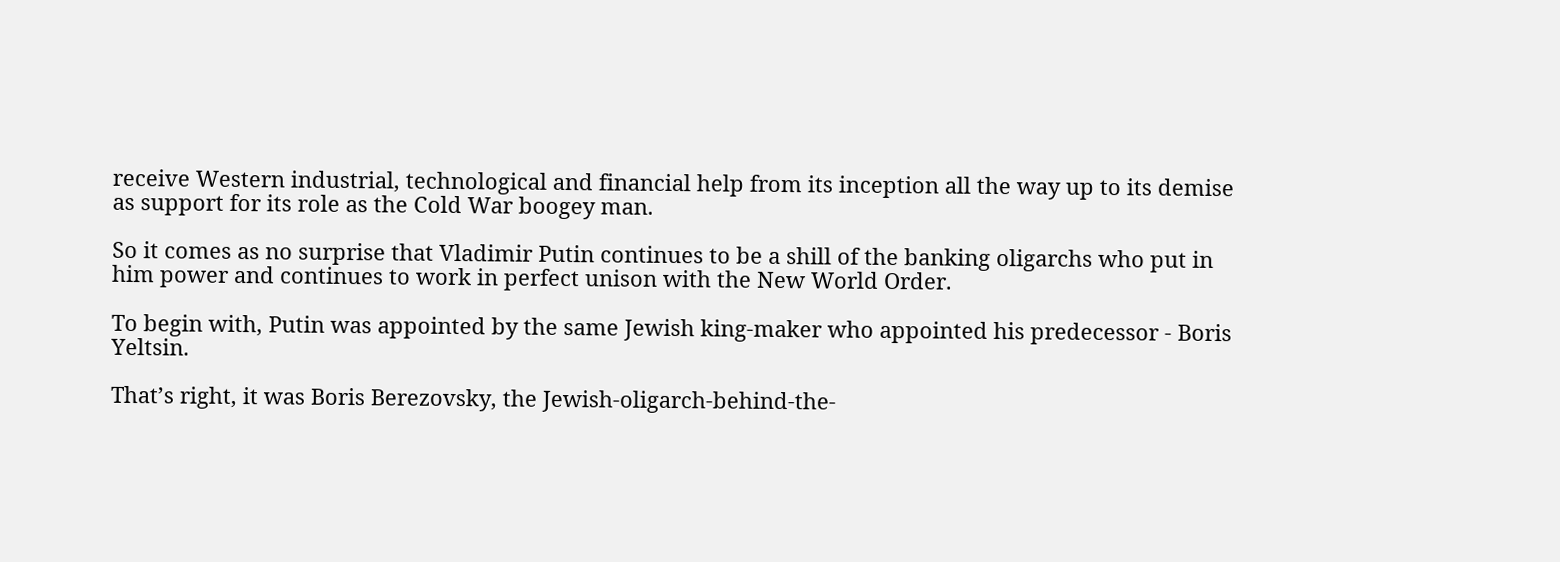receive Western industrial, technological and financial help from its inception all the way up to its demise as support for its role as the Cold War boogey man.

So it comes as no surprise that Vladimir Putin continues to be a shill of the banking oligarchs who put in him power and continues to work in perfect unison with the New World Order.

To begin with, Putin was appointed by the same Jewish king-maker who appointed his predecessor - Boris Yeltsin.

That’s right, it was Boris Berezovsky, the Jewish-oligarch-behind-the-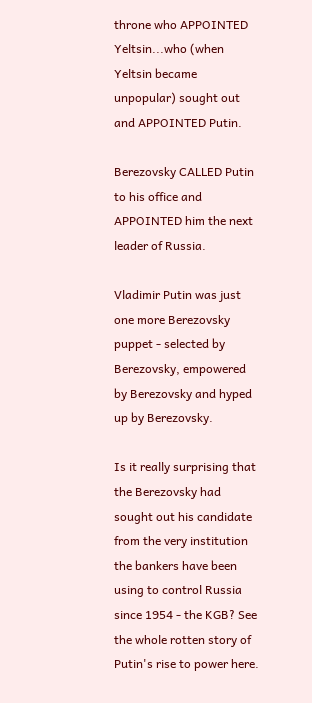throne who APPOINTED Yeltsin...who (when Yeltsin became unpopular) sought out and APPOINTED Putin.

Berezovsky CALLED Putin to his office and APPOINTED him the next leader of Russia.

Vladimir Putin was just one more Berezovsky puppet - selected by Berezovsky, empowered by Berezovsky and hyped up by Berezovsky.

Is it really surprising that the Berezovsky had sought out his candidate from the very institution the bankers have been using to control Russia since 1954 - the KGB? See the whole rotten story of Putin's rise to power here.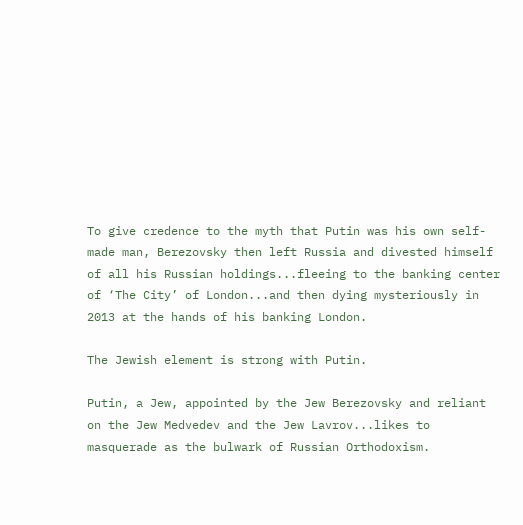To give credence to the myth that Putin was his own self-made man, Berezovsky then left Russia and divested himself of all his Russian holdings...fleeing to the banking center of ‘The City’ of London...and then dying mysteriously in 2013 at the hands of his banking London.

The Jewish element is strong with Putin.

Putin, a Jew, appointed by the Jew Berezovsky and reliant on the Jew Medvedev and the Jew Lavrov...likes to masquerade as the bulwark of Russian Orthodoxism.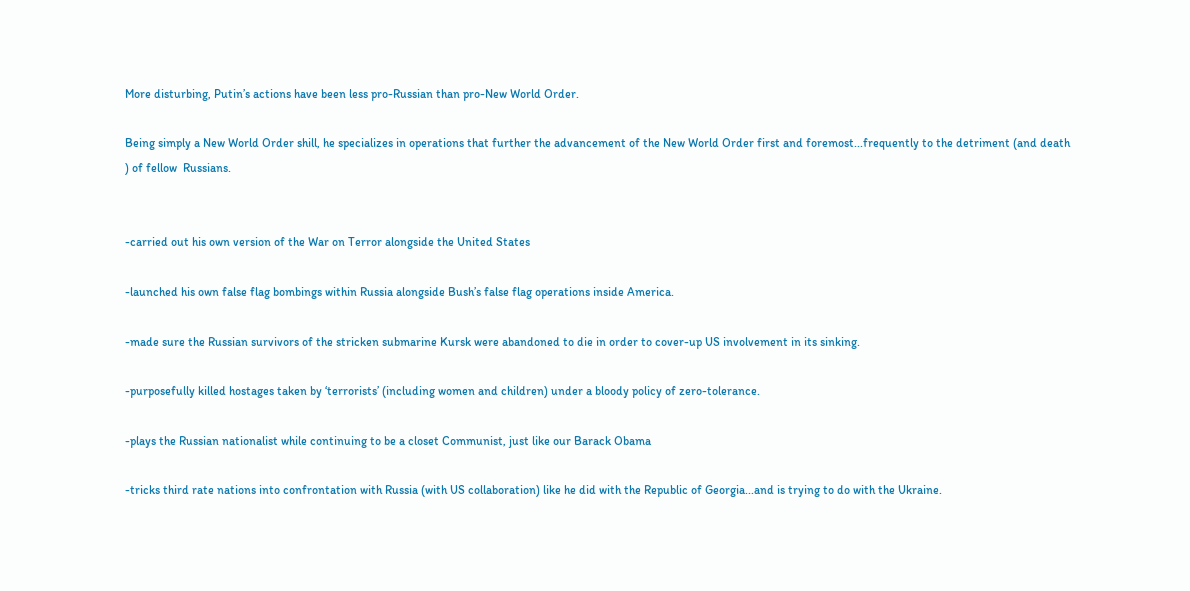More disturbing, Putin’s actions have been less pro-Russian than pro-New World Order.

Being simply a New World Order shill, he specializes in operations that further the advancement of the New World Order first and foremost...frequently to the detriment (and death ) of fellow  Russians.


-carried out his own version of the War on Terror alongside the United States

-launched his own false flag bombings within Russia alongside Bush’s false flag operations inside America.

-made sure the Russian survivors of the stricken submarine Kursk were abandoned to die in order to cover-up US involvement in its sinking.

-purposefully killed hostages taken by ‘terrorists’ (including women and children) under a bloody policy of zero-tolerance.

-plays the Russian nationalist while continuing to be a closet Communist, just like our Barack Obama

-tricks third rate nations into confrontation with Russia (with US collaboration) like he did with the Republic of Georgia...and is trying to do with the Ukraine.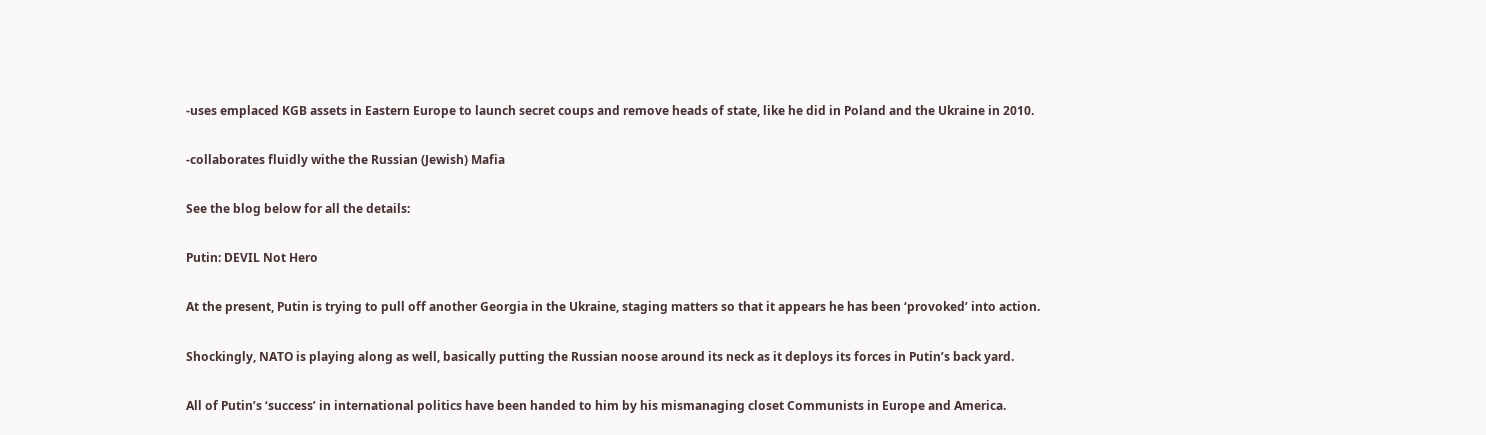-uses emplaced KGB assets in Eastern Europe to launch secret coups and remove heads of state, like he did in Poland and the Ukraine in 2010.

-collaborates fluidly withe the Russian (Jewish) Mafia

See the blog below for all the details:

Putin: DEVIL Not Hero

At the present, Putin is trying to pull off another Georgia in the Ukraine, staging matters so that it appears he has been ‘provoked’ into action.

Shockingly, NATO is playing along as well, basically putting the Russian noose around its neck as it deploys its forces in Putin’s back yard.

All of Putin’s ‘success’ in international politics have been handed to him by his mismanaging closet Communists in Europe and America.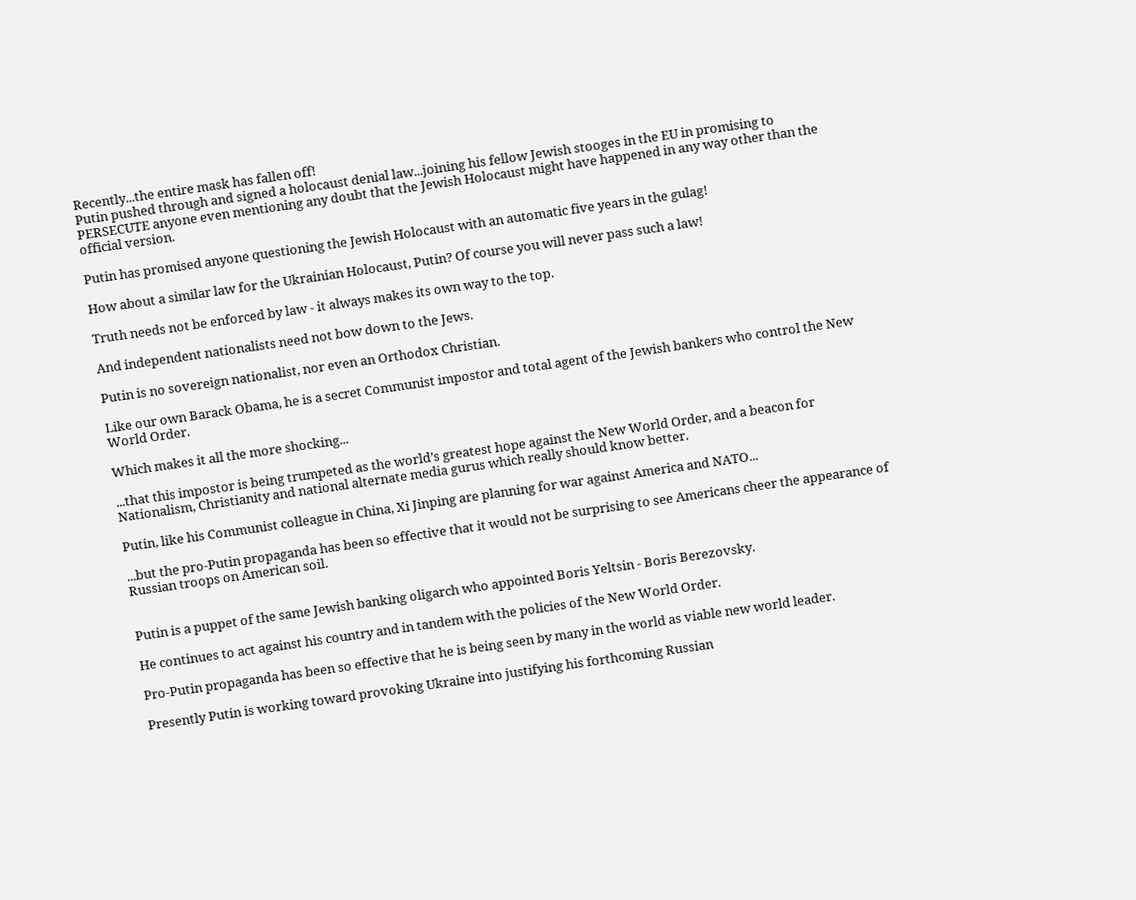Recently...the entire mask has fallen off!
Putin pushed through and signed a holocaust denial law...joining his fellow Jewish stooges in the EU in promising to PERSECUTE anyone even mentioning any doubt that the Jewish Holocaust might have happened in any way other than the official version.

Putin has promised anyone questioning the Jewish Holocaust with an automatic five years in the gulag!

How about a similar law for the Ukrainian Holocaust, Putin? Of course you will never pass such a law!

Truth needs not be enforced by law - it always makes its own way to the top.

And independent nationalists need not bow down to the Jews.

Putin is no sovereign nationalist, nor even an Orthodox Christian.

Like our own Barack Obama, he is a secret Communist impostor and total agent of the Jewish bankers who control the New World Order.

Which makes it all the more shocking...

...that this impostor is being trumpeted as the world’s greatest hope against the New World Order, and a beacon for Nationalism, Christianity and national alternate media gurus which really should know better.

Putin, like his Communist colleague in China, Xi Jinping are planning for war against America and NATO...

...but the pro-Putin propaganda has been so effective that it would not be surprising to see Americans cheer the appearance of Russian troops on American soil.


Putin is a puppet of the same Jewish banking oligarch who appointed Boris Yeltsin - Boris Berezovsky.

He continues to act against his country and in tandem with the policies of the New World Order.

Pro-Putin propaganda has been so effective that he is being seen by many in the world as viable new world leader.

Presently Putin is working toward provoking Ukraine into justifying his forthcoming Russian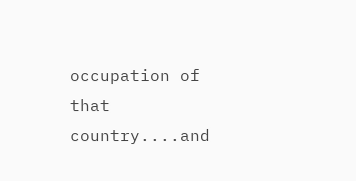occupation of that country....and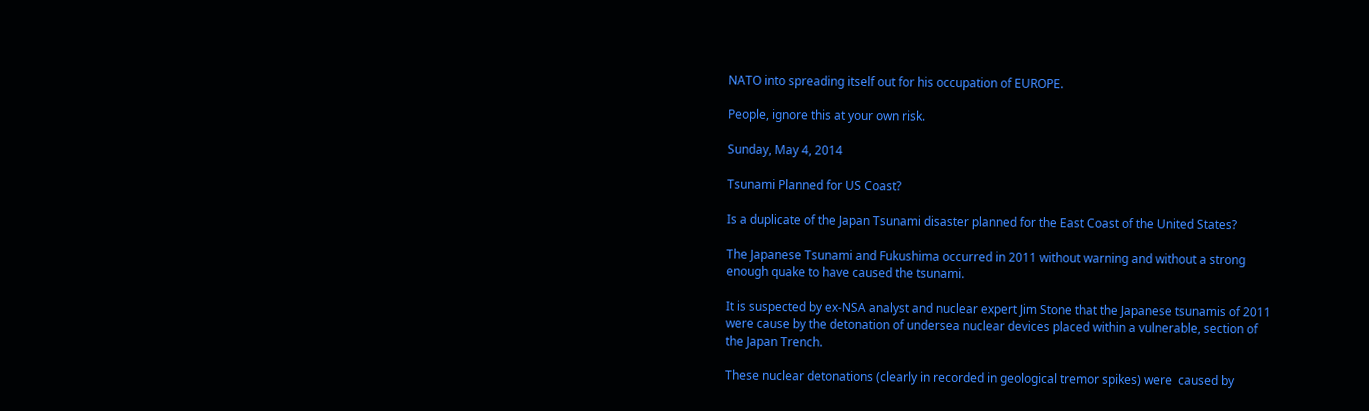NATO into spreading itself out for his occupation of EUROPE.

People, ignore this at your own risk.

Sunday, May 4, 2014

Tsunami Planned for US Coast?

Is a duplicate of the Japan Tsunami disaster planned for the East Coast of the United States?

The Japanese Tsunami and Fukushima occurred in 2011 without warning and without a strong enough quake to have caused the tsunami.

It is suspected by ex-NSA analyst and nuclear expert Jim Stone that the Japanese tsunamis of 2011 were cause by the detonation of undersea nuclear devices placed within a vulnerable, section of the Japan Trench.

These nuclear detonations (clearly in recorded in geological tremor spikes) were  caused by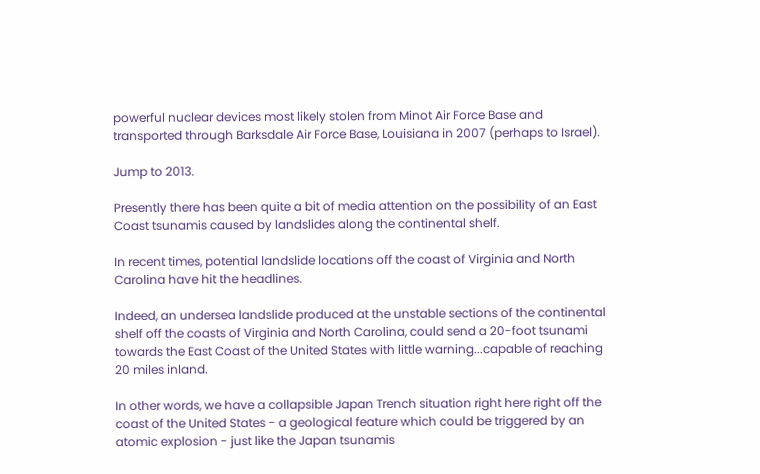powerful nuclear devices most likely stolen from Minot Air Force Base and transported through Barksdale Air Force Base, Louisiana in 2007 (perhaps to Israel).

Jump to 2013.

Presently there has been quite a bit of media attention on the possibility of an East Coast tsunamis caused by landslides along the continental shelf.

In recent times, potential landslide locations off the coast of Virginia and North Carolina have hit the headlines.

Indeed, an undersea landslide produced at the unstable sections of the continental shelf off the coasts of Virginia and North Carolina, could send a 20-foot tsunami towards the East Coast of the United States with little warning...capable of reaching 20 miles inland.

In other words, we have a collapsible Japan Trench situation right here right off the coast of the United States - a geological feature which could be triggered by an atomic explosion - just like the Japan tsunamis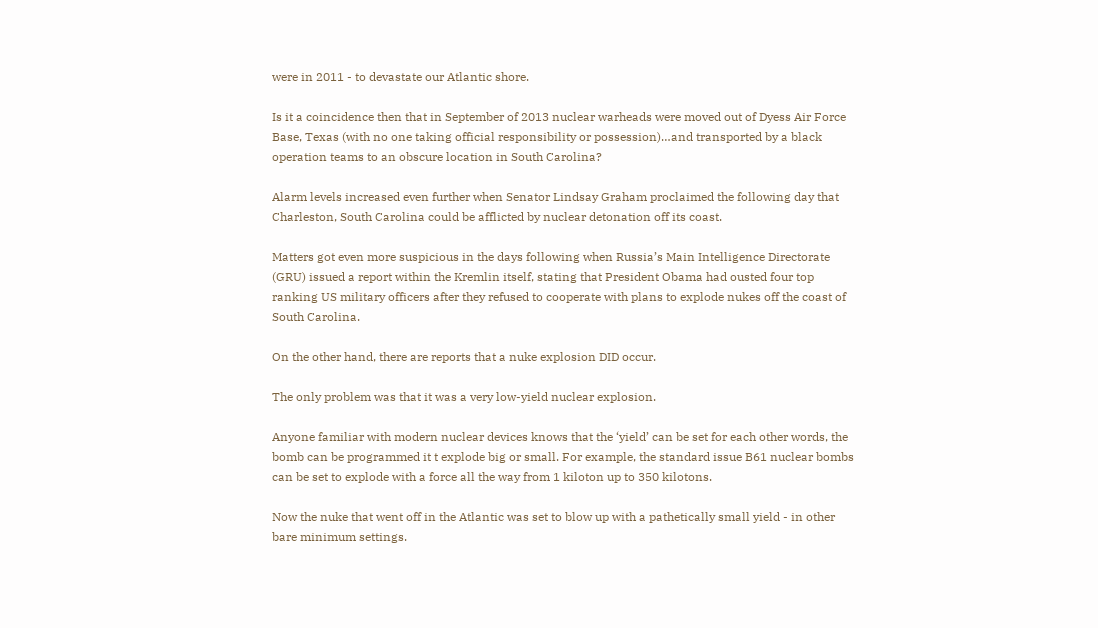were in 2011 - to devastate our Atlantic shore.

Is it a coincidence then that in September of 2013 nuclear warheads were moved out of Dyess Air Force Base, Texas (with no one taking official responsibility or possession)…and transported by a black operation teams to an obscure location in South Carolina?

Alarm levels increased even further when Senator Lindsay Graham proclaimed the following day that Charleston, South Carolina could be afflicted by nuclear detonation off its coast.

Matters got even more suspicious in the days following when Russia’s Main Intelligence Directorate (GRU) issued a report within the Kremlin itself, stating that President Obama had ousted four top ranking US military officers after they refused to cooperate with plans to explode nukes off the coast of South Carolina.

On the other hand, there are reports that a nuke explosion DID occur.

The only problem was that it was a very low-yield nuclear explosion.

Anyone familiar with modern nuclear devices knows that the ‘yield’ can be set for each other words, the bomb can be programmed it t explode big or small. For example, the standard issue B61 nuclear bombs can be set to explode with a force all the way from 1 kiloton up to 350 kilotons.

Now the nuke that went off in the Atlantic was set to blow up with a pathetically small yield - in other bare minimum settings.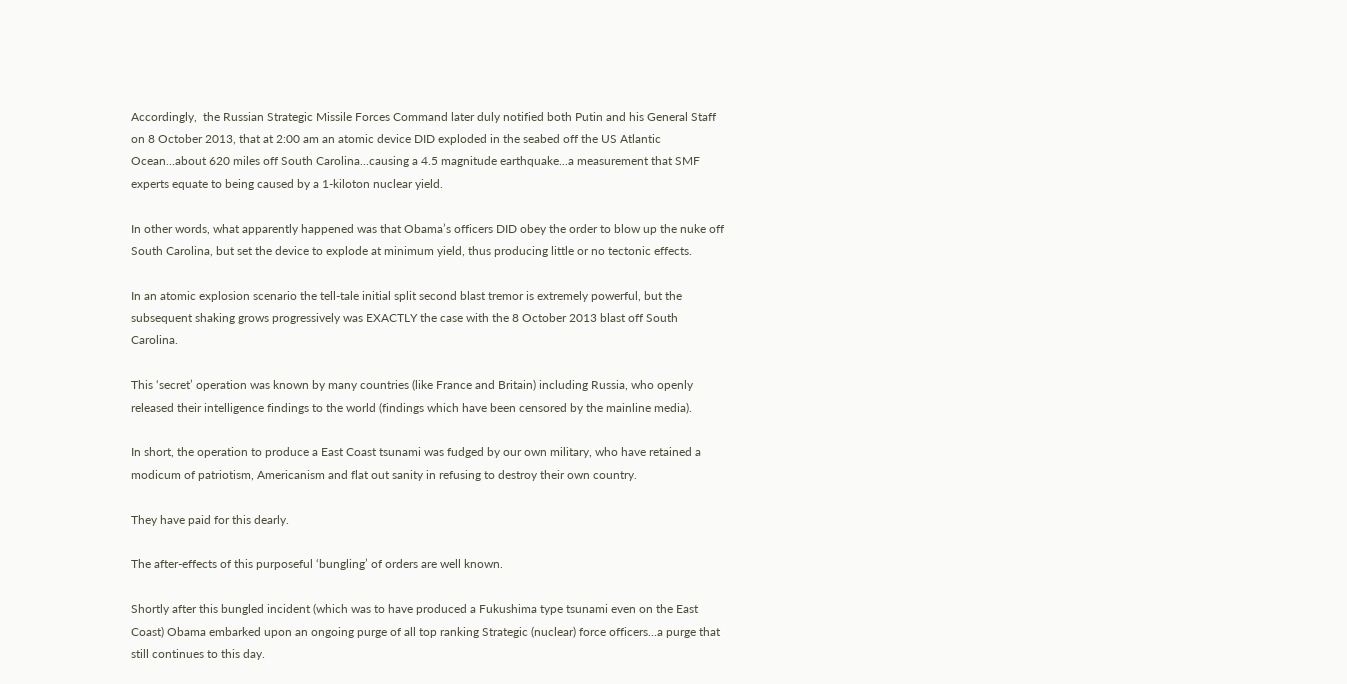Accordingly,  the Russian Strategic Missile Forces Command later duly notified both Putin and his General Staff on 8 October 2013, that at 2:00 am an atomic device DID exploded in the seabed off the US Atlantic Ocean...about 620 miles off South Carolina...causing a 4.5 magnitude earthquake...a measurement that SMF experts equate to being caused by a 1-kiloton nuclear yield.

In other words, what apparently happened was that Obama’s officers DID obey the order to blow up the nuke off South Carolina, but set the device to explode at minimum yield, thus producing little or no tectonic effects.

In an atomic explosion scenario the tell-tale initial split second blast tremor is extremely powerful, but the subsequent shaking grows progressively was EXACTLY the case with the 8 October 2013 blast off South Carolina.

This ‘secret’ operation was known by many countries (like France and Britain) including Russia, who openly released their intelligence findings to the world (findings which have been censored by the mainline media).

In short, the operation to produce a East Coast tsunami was fudged by our own military, who have retained a modicum of patriotism, Americanism and flat out sanity in refusing to destroy their own country.

They have paid for this dearly.

The after-effects of this purposeful ‘bungling’ of orders are well known.

Shortly after this bungled incident (which was to have produced a Fukushima type tsunami even on the East Coast) Obama embarked upon an ongoing purge of all top ranking Strategic (nuclear) force officers...a purge that still continues to this day.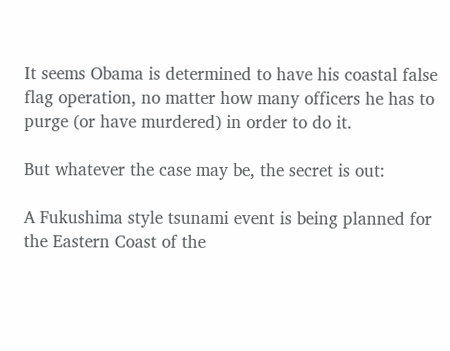It seems Obama is determined to have his coastal false flag operation, no matter how many officers he has to purge (or have murdered) in order to do it.

But whatever the case may be, the secret is out:

A Fukushima style tsunami event is being planned for the Eastern Coast of the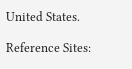United States.

Reference Sites: